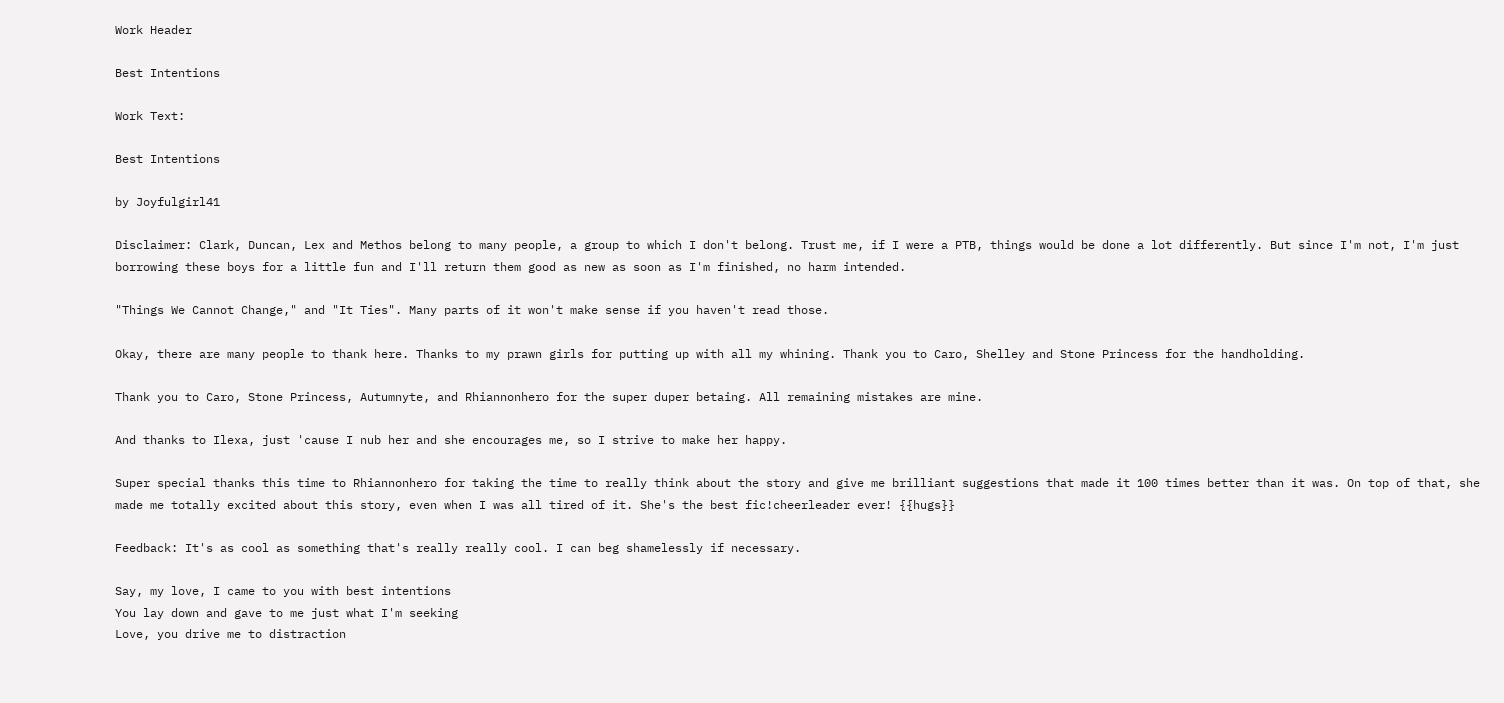Work Header

Best Intentions

Work Text:

Best Intentions

by Joyfulgirl41

Disclaimer: Clark, Duncan, Lex and Methos belong to many people, a group to which I don't belong. Trust me, if I were a PTB, things would be done a lot differently. But since I'm not, I'm just borrowing these boys for a little fun and I'll return them good as new as soon as I'm finished, no harm intended.

"Things We Cannot Change," and "It Ties". Many parts of it won't make sense if you haven't read those.

Okay, there are many people to thank here. Thanks to my prawn girls for putting up with all my whining. Thank you to Caro, Shelley and Stone Princess for the handholding.

Thank you to Caro, Stone Princess, Autumnyte, and Rhiannonhero for the super duper betaing. All remaining mistakes are mine.

And thanks to Ilexa, just 'cause I nub her and she encourages me, so I strive to make her happy.

Super special thanks this time to Rhiannonhero for taking the time to really think about the story and give me brilliant suggestions that made it 100 times better than it was. On top of that, she made me totally excited about this story, even when I was all tired of it. She's the best fic!cheerleader ever! {{hugs}}

Feedback: It's as cool as something that's really really cool. I can beg shamelessly if necessary.

Say, my love, I came to you with best intentions
You lay down and gave to me just what I'm seeking
Love, you drive me to distraction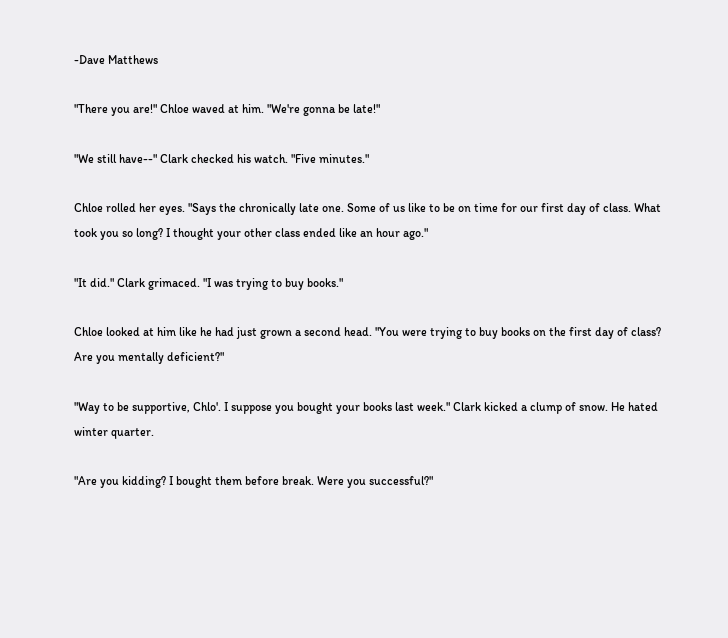-Dave Matthews

"There you are!" Chloe waved at him. "We're gonna be late!"

"We still have--" Clark checked his watch. "Five minutes."

Chloe rolled her eyes. "Says the chronically late one. Some of us like to be on time for our first day of class. What took you so long? I thought your other class ended like an hour ago."

"It did." Clark grimaced. "I was trying to buy books."

Chloe looked at him like he had just grown a second head. "You were trying to buy books on the first day of class? Are you mentally deficient?"

"Way to be supportive, Chlo'. I suppose you bought your books last week." Clark kicked a clump of snow. He hated winter quarter.

"Are you kidding? I bought them before break. Were you successful?"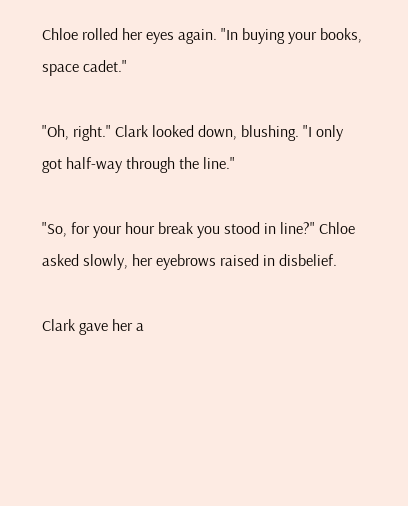Chloe rolled her eyes again. "In buying your books, space cadet."

"Oh, right." Clark looked down, blushing. "I only got half-way through the line."

"So, for your hour break you stood in line?" Chloe asked slowly, her eyebrows raised in disbelief.

Clark gave her a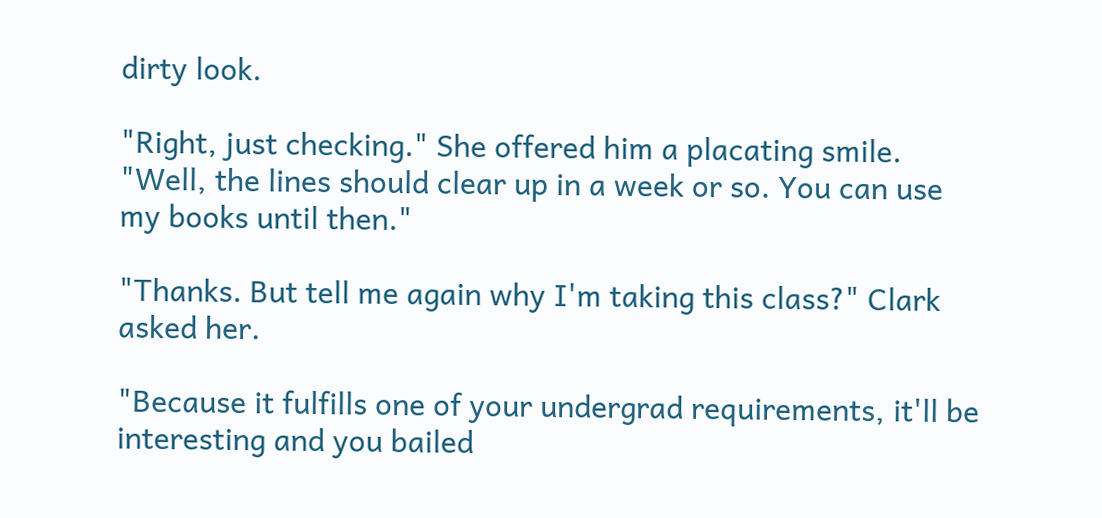dirty look.

"Right, just checking." She offered him a placating smile. "Well, the lines should clear up in a week or so. You can use my books until then."

"Thanks. But tell me again why I'm taking this class?" Clark asked her.

"Because it fulfills one of your undergrad requirements, it'll be interesting and you bailed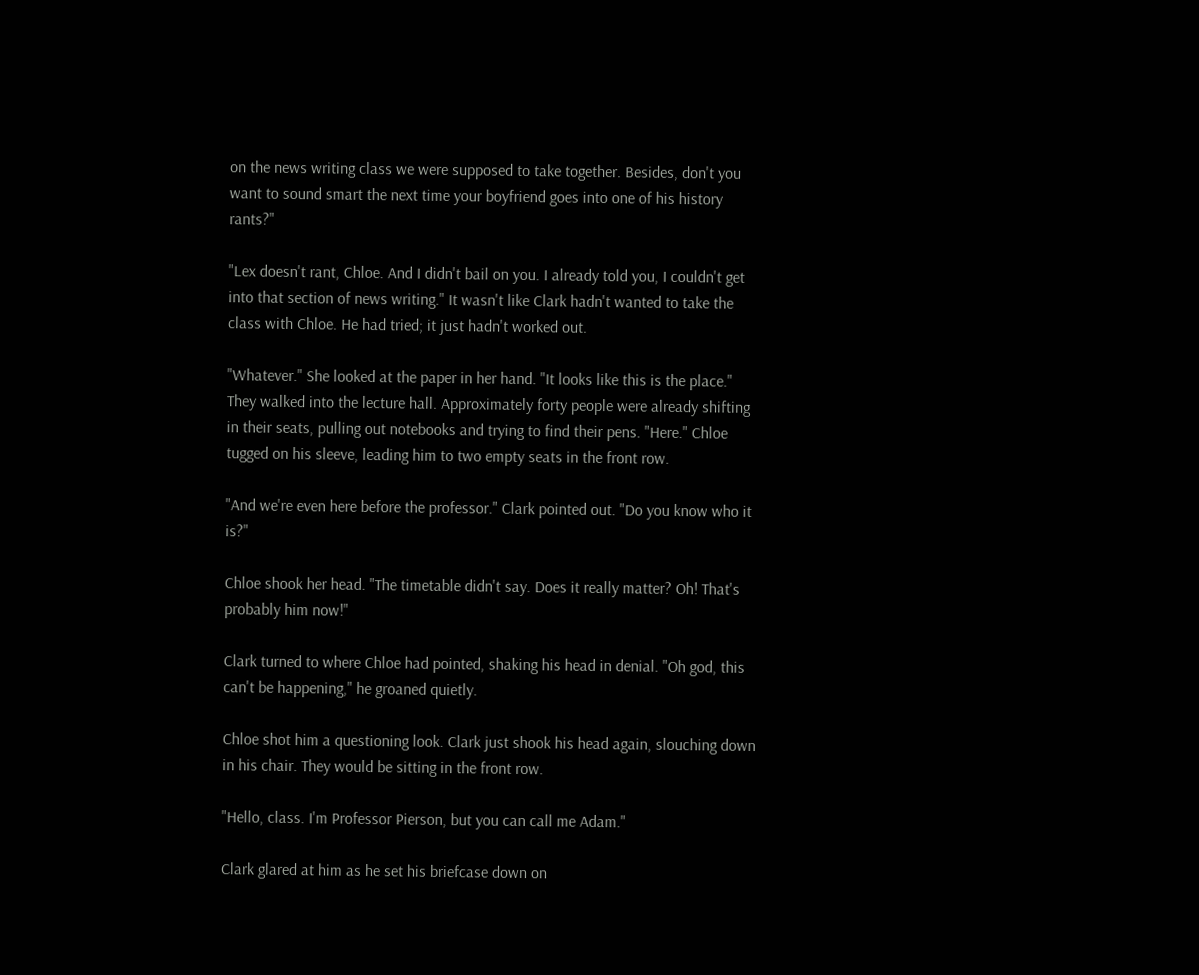on the news writing class we were supposed to take together. Besides, don't you want to sound smart the next time your boyfriend goes into one of his history rants?"

"Lex doesn't rant, Chloe. And I didn't bail on you. I already told you, I couldn't get into that section of news writing." It wasn't like Clark hadn't wanted to take the class with Chloe. He had tried; it just hadn't worked out.

"Whatever." She looked at the paper in her hand. "It looks like this is the place." They walked into the lecture hall. Approximately forty people were already shifting in their seats, pulling out notebooks and trying to find their pens. "Here." Chloe tugged on his sleeve, leading him to two empty seats in the front row.

"And we're even here before the professor." Clark pointed out. "Do you know who it is?"

Chloe shook her head. "The timetable didn't say. Does it really matter? Oh! That's probably him now!"

Clark turned to where Chloe had pointed, shaking his head in denial. "Oh god, this can't be happening," he groaned quietly.

Chloe shot him a questioning look. Clark just shook his head again, slouching down in his chair. They would be sitting in the front row.

"Hello, class. I'm Professor Pierson, but you can call me Adam."

Clark glared at him as he set his briefcase down on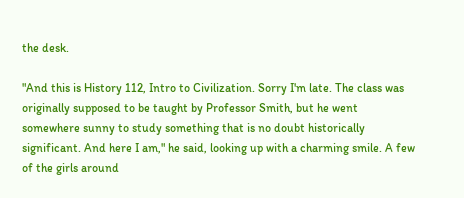the desk.

"And this is History 112, Intro to Civilization. Sorry I'm late. The class was originally supposed to be taught by Professor Smith, but he went somewhere sunny to study something that is no doubt historically significant. And here I am," he said, looking up with a charming smile. A few of the girls around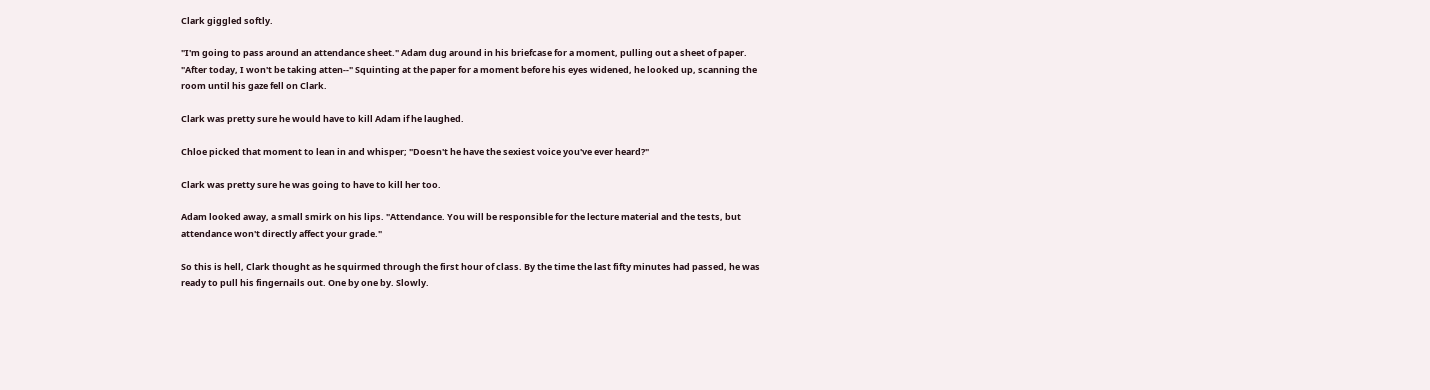Clark giggled softly.

"I'm going to pass around an attendance sheet." Adam dug around in his briefcase for a moment, pulling out a sheet of paper. "After today, I won't be taking atten--" Squinting at the paper for a moment before his eyes widened, he looked up, scanning the room until his gaze fell on Clark.

Clark was pretty sure he would have to kill Adam if he laughed.

Chloe picked that moment to lean in and whisper; "Doesn't he have the sexiest voice you've ever heard?"

Clark was pretty sure he was going to have to kill her too.

Adam looked away, a small smirk on his lips. "Attendance. You will be responsible for the lecture material and the tests, but attendance won't directly affect your grade."

So this is hell, Clark thought as he squirmed through the first hour of class. By the time the last fifty minutes had passed, he was ready to pull his fingernails out. One by one by. Slowly.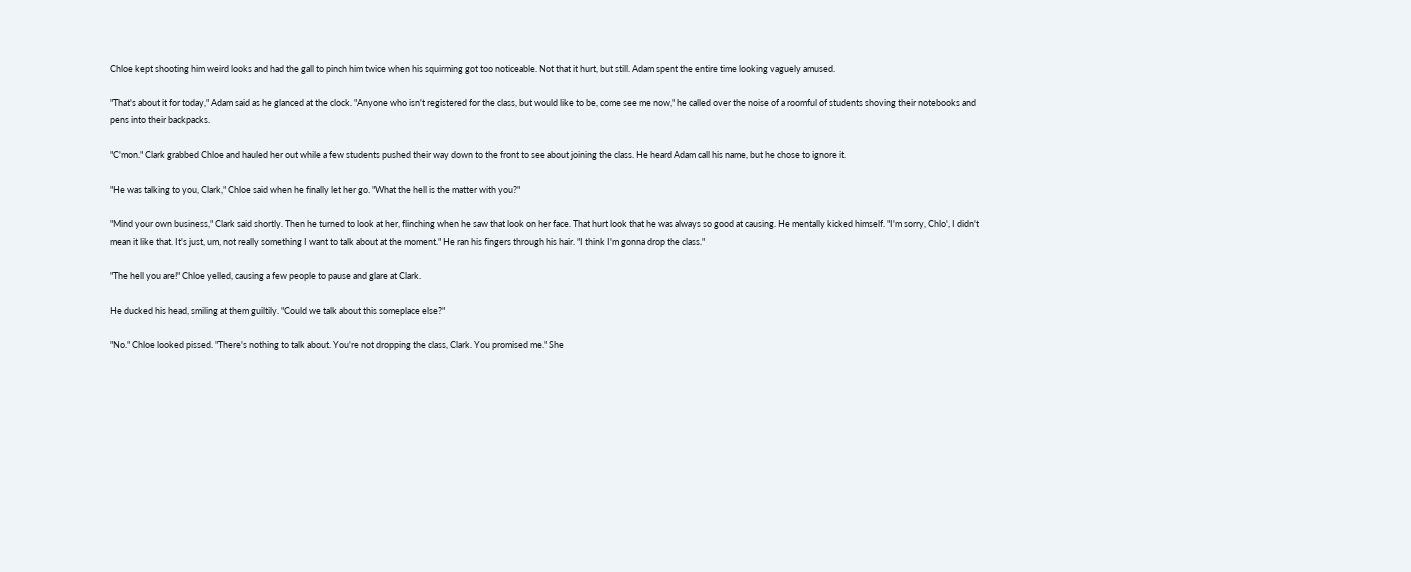Chloe kept shooting him weird looks and had the gall to pinch him twice when his squirming got too noticeable. Not that it hurt, but still. Adam spent the entire time looking vaguely amused.

"That's about it for today," Adam said as he glanced at the clock. "Anyone who isn't registered for the class, but would like to be, come see me now," he called over the noise of a roomful of students shoving their notebooks and pens into their backpacks.

"C'mon." Clark grabbed Chloe and hauled her out while a few students pushed their way down to the front to see about joining the class. He heard Adam call his name, but he chose to ignore it.

"He was talking to you, Clark," Chloe said when he finally let her go. "What the hell is the matter with you?"

"Mind your own business," Clark said shortly. Then he turned to look at her, flinching when he saw that look on her face. That hurt look that he was always so good at causing. He mentally kicked himself. "I'm sorry, Chlo', I didn't mean it like that. It's just, um, not really something I want to talk about at the moment." He ran his fingers through his hair. "I think I'm gonna drop the class."

"The hell you are!" Chloe yelled, causing a few people to pause and glare at Clark.

He ducked his head, smiling at them guiltily. "Could we talk about this someplace else?"

"No." Chloe looked pissed. "There's nothing to talk about. You're not dropping the class, Clark. You promised me." She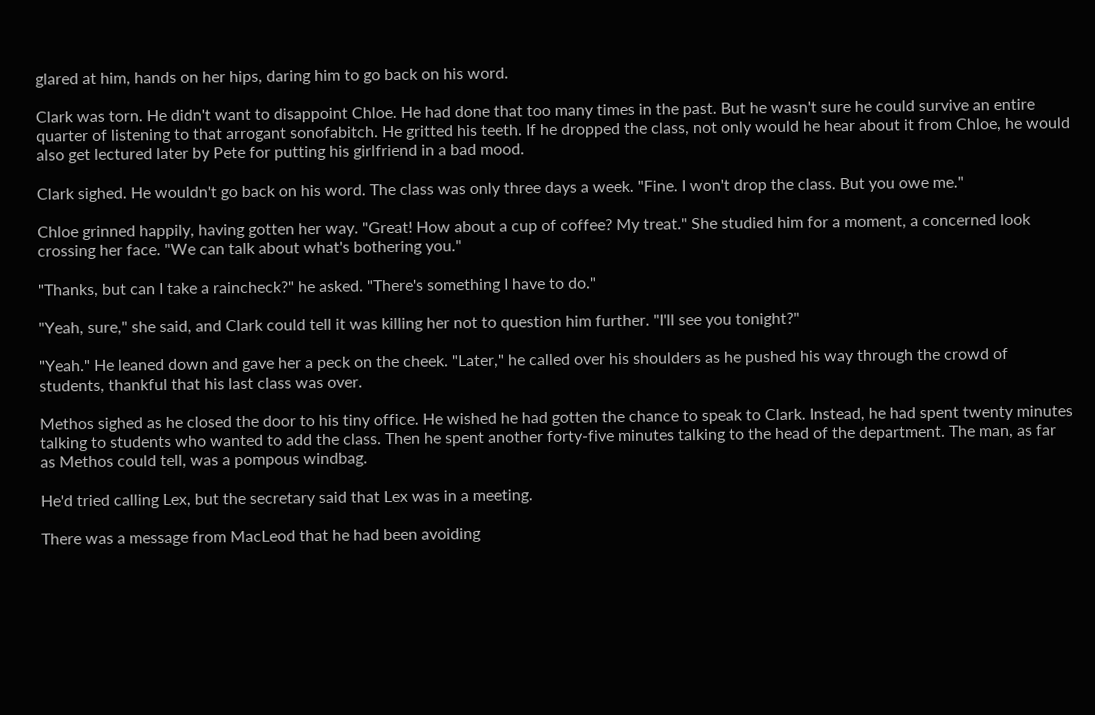glared at him, hands on her hips, daring him to go back on his word.

Clark was torn. He didn't want to disappoint Chloe. He had done that too many times in the past. But he wasn't sure he could survive an entire quarter of listening to that arrogant sonofabitch. He gritted his teeth. If he dropped the class, not only would he hear about it from Chloe, he would also get lectured later by Pete for putting his girlfriend in a bad mood.

Clark sighed. He wouldn't go back on his word. The class was only three days a week. "Fine. I won't drop the class. But you owe me."

Chloe grinned happily, having gotten her way. "Great! How about a cup of coffee? My treat." She studied him for a moment, a concerned look crossing her face. "We can talk about what's bothering you."

"Thanks, but can I take a raincheck?" he asked. "There's something I have to do."

"Yeah, sure," she said, and Clark could tell it was killing her not to question him further. "I'll see you tonight?"

"Yeah." He leaned down and gave her a peck on the cheek. "Later," he called over his shoulders as he pushed his way through the crowd of students, thankful that his last class was over.

Methos sighed as he closed the door to his tiny office. He wished he had gotten the chance to speak to Clark. Instead, he had spent twenty minutes talking to students who wanted to add the class. Then he spent another forty-five minutes talking to the head of the department. The man, as far as Methos could tell, was a pompous windbag.

He'd tried calling Lex, but the secretary said that Lex was in a meeting.

There was a message from MacLeod that he had been avoiding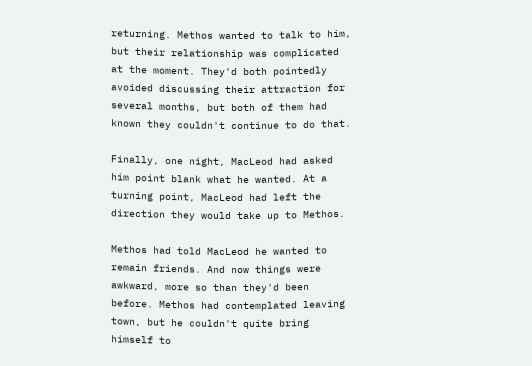returning. Methos wanted to talk to him, but their relationship was complicated at the moment. They'd both pointedly avoided discussing their attraction for several months, but both of them had known they couldn't continue to do that.

Finally, one night, MacLeod had asked him point blank what he wanted. At a turning point, MacLeod had left the direction they would take up to Methos.

Methos had told MacLeod he wanted to remain friends. And now things were awkward, more so than they'd been before. Methos had contemplated leaving town, but he couldn't quite bring himself to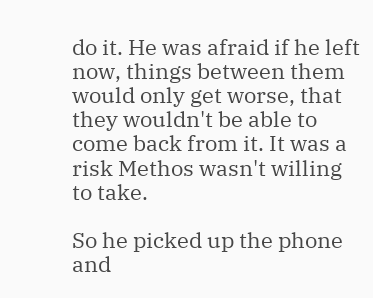do it. He was afraid if he left now, things between them would only get worse, that they wouldn't be able to come back from it. It was a risk Methos wasn't willing to take.

So he picked up the phone and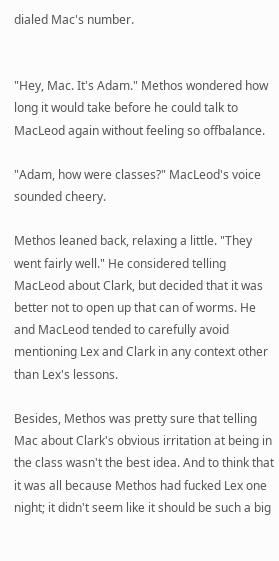dialed Mac's number.


"Hey, Mac. It's Adam." Methos wondered how long it would take before he could talk to MacLeod again without feeling so offbalance.

"Adam, how were classes?" MacLeod's voice sounded cheery.

Methos leaned back, relaxing a little. "They went fairly well." He considered telling MacLeod about Clark, but decided that it was better not to open up that can of worms. He and MacLeod tended to carefully avoid mentioning Lex and Clark in any context other than Lex's lessons.

Besides, Methos was pretty sure that telling Mac about Clark's obvious irritation at being in the class wasn't the best idea. And to think that it was all because Methos had fucked Lex one night; it didn't seem like it should be such a big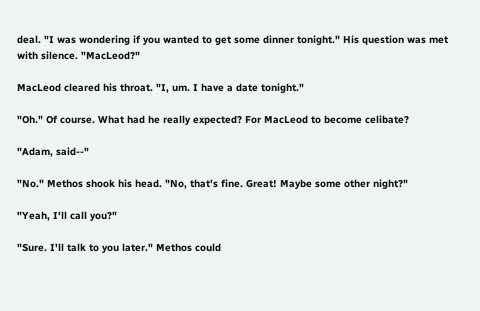deal. "I was wondering if you wanted to get some dinner tonight." His question was met with silence. "MacLeod?"

MacLeod cleared his throat. "I, um. I have a date tonight."

"Oh." Of course. What had he really expected? For MacLeod to become celibate?

"Adam, said--"

"No." Methos shook his head. "No, that's fine. Great! Maybe some other night?"

"Yeah, I'll call you?"

"Sure. I'll talk to you later." Methos could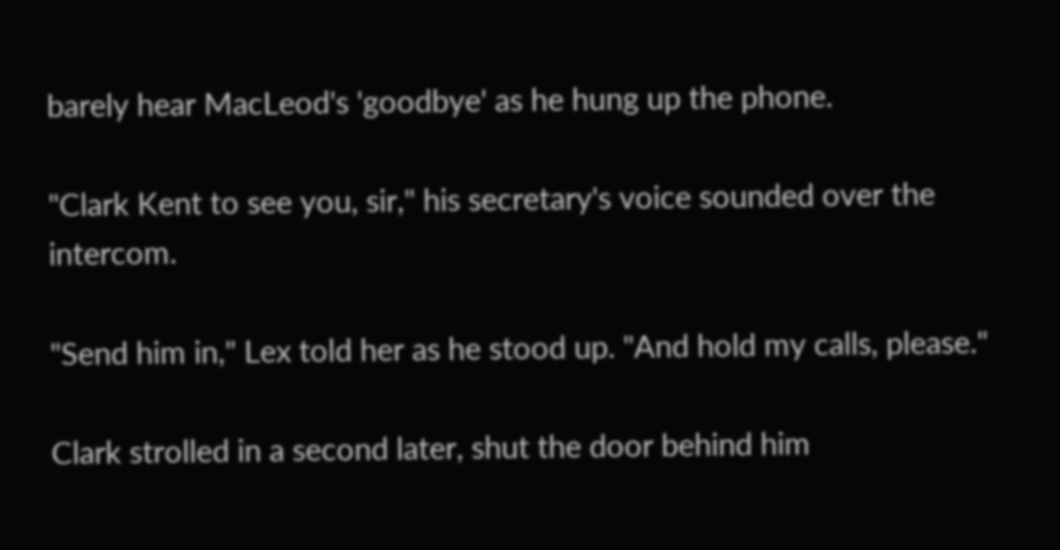barely hear MacLeod's 'goodbye' as he hung up the phone.

"Clark Kent to see you, sir," his secretary's voice sounded over the intercom.

"Send him in," Lex told her as he stood up. "And hold my calls, please."

Clark strolled in a second later, shut the door behind him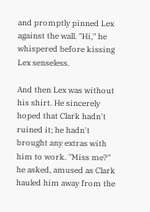and promptly pinned Lex against the wall. "Hi," he whispered before kissing Lex senseless.

And then Lex was without his shirt. He sincerely hoped that Clark hadn't ruined it; he hadn't brought any extras with him to work. "Miss me?" he asked, amused as Clark hauled him away from the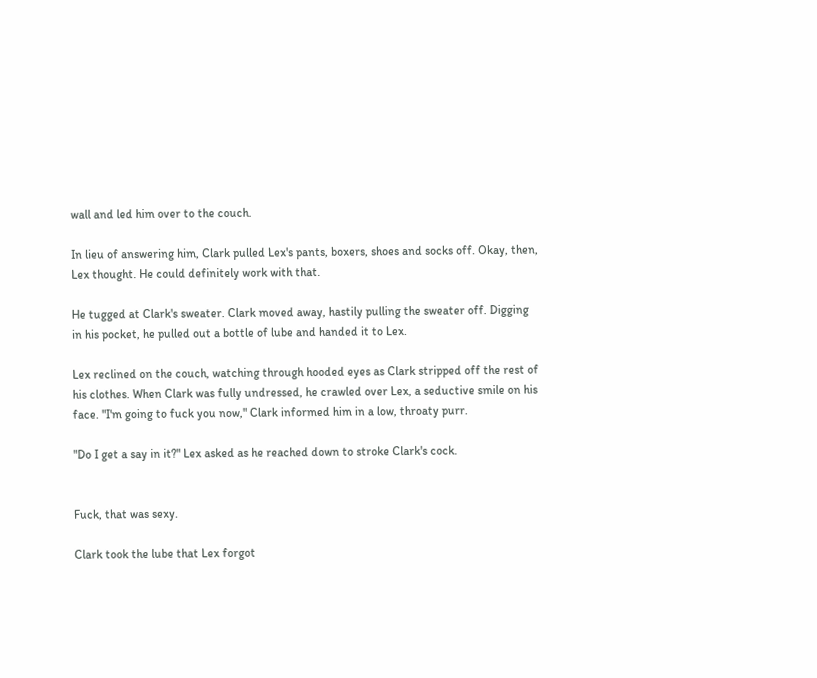wall and led him over to the couch.

In lieu of answering him, Clark pulled Lex's pants, boxers, shoes and socks off. Okay, then, Lex thought. He could definitely work with that.

He tugged at Clark's sweater. Clark moved away, hastily pulling the sweater off. Digging in his pocket, he pulled out a bottle of lube and handed it to Lex.

Lex reclined on the couch, watching through hooded eyes as Clark stripped off the rest of his clothes. When Clark was fully undressed, he crawled over Lex, a seductive smile on his face. "I'm going to fuck you now," Clark informed him in a low, throaty purr.

"Do I get a say in it?" Lex asked as he reached down to stroke Clark's cock.


Fuck, that was sexy.

Clark took the lube that Lex forgot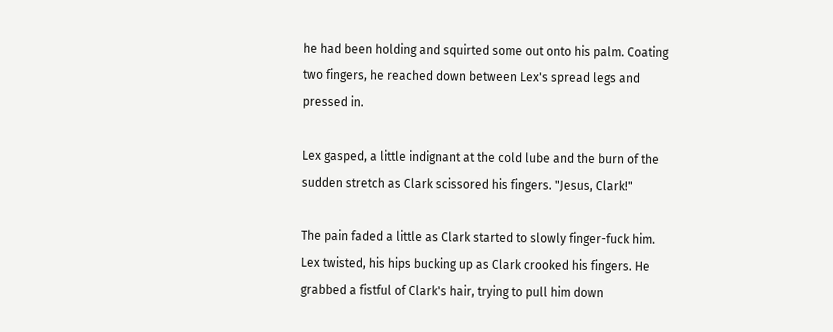he had been holding and squirted some out onto his palm. Coating two fingers, he reached down between Lex's spread legs and pressed in.

Lex gasped, a little indignant at the cold lube and the burn of the sudden stretch as Clark scissored his fingers. "Jesus, Clark!"

The pain faded a little as Clark started to slowly finger-fuck him. Lex twisted, his hips bucking up as Clark crooked his fingers. He grabbed a fistful of Clark's hair, trying to pull him down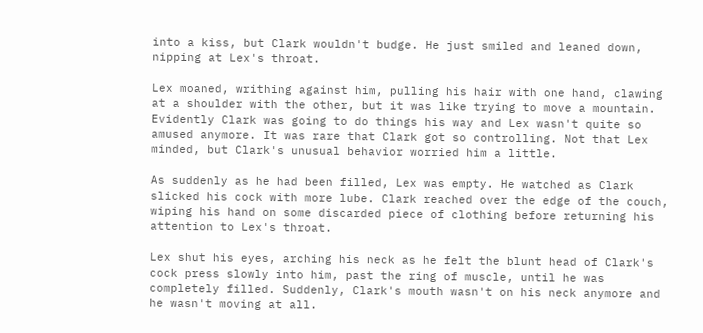into a kiss, but Clark wouldn't budge. He just smiled and leaned down, nipping at Lex's throat.

Lex moaned, writhing against him, pulling his hair with one hand, clawing at a shoulder with the other, but it was like trying to move a mountain. Evidently Clark was going to do things his way and Lex wasn't quite so amused anymore. It was rare that Clark got so controlling. Not that Lex minded, but Clark's unusual behavior worried him a little.

As suddenly as he had been filled, Lex was empty. He watched as Clark slicked his cock with more lube. Clark reached over the edge of the couch, wiping his hand on some discarded piece of clothing before returning his attention to Lex's throat.

Lex shut his eyes, arching his neck as he felt the blunt head of Clark's cock press slowly into him, past the ring of muscle, until he was completely filled. Suddenly, Clark's mouth wasn't on his neck anymore and he wasn't moving at all.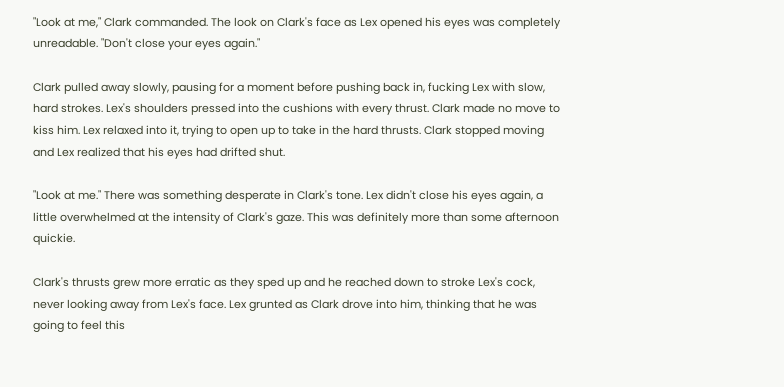"Look at me," Clark commanded. The look on Clark's face as Lex opened his eyes was completely unreadable. "Don't close your eyes again."

Clark pulled away slowly, pausing for a moment before pushing back in, fucking Lex with slow, hard strokes. Lex's shoulders pressed into the cushions with every thrust. Clark made no move to kiss him. Lex relaxed into it, trying to open up to take in the hard thrusts. Clark stopped moving and Lex realized that his eyes had drifted shut.

"Look at me." There was something desperate in Clark's tone. Lex didn't close his eyes again, a little overwhelmed at the intensity of Clark's gaze. This was definitely more than some afternoon quickie.

Clark's thrusts grew more erratic as they sped up and he reached down to stroke Lex's cock, never looking away from Lex's face. Lex grunted as Clark drove into him, thinking that he was going to feel this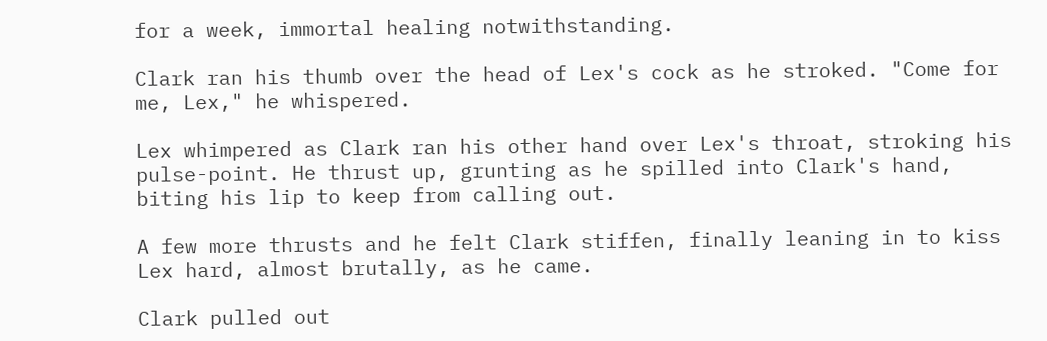for a week, immortal healing notwithstanding.

Clark ran his thumb over the head of Lex's cock as he stroked. "Come for me, Lex," he whispered.

Lex whimpered as Clark ran his other hand over Lex's throat, stroking his pulse-point. He thrust up, grunting as he spilled into Clark's hand, biting his lip to keep from calling out.

A few more thrusts and he felt Clark stiffen, finally leaning in to kiss Lex hard, almost brutally, as he came.

Clark pulled out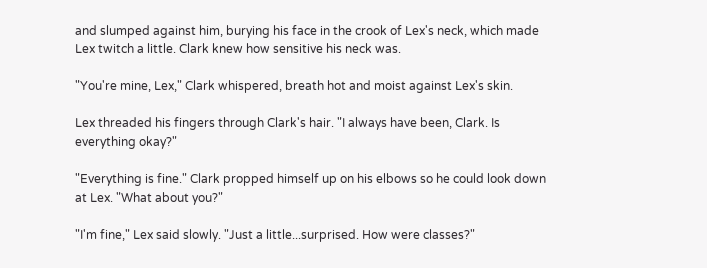and slumped against him, burying his face in the crook of Lex's neck, which made Lex twitch a little. Clark knew how sensitive his neck was.

"You're mine, Lex," Clark whispered, breath hot and moist against Lex's skin.

Lex threaded his fingers through Clark's hair. "I always have been, Clark. Is everything okay?"

"Everything is fine." Clark propped himself up on his elbows so he could look down at Lex. "What about you?"

"I'm fine," Lex said slowly. "Just a little...surprised. How were classes?"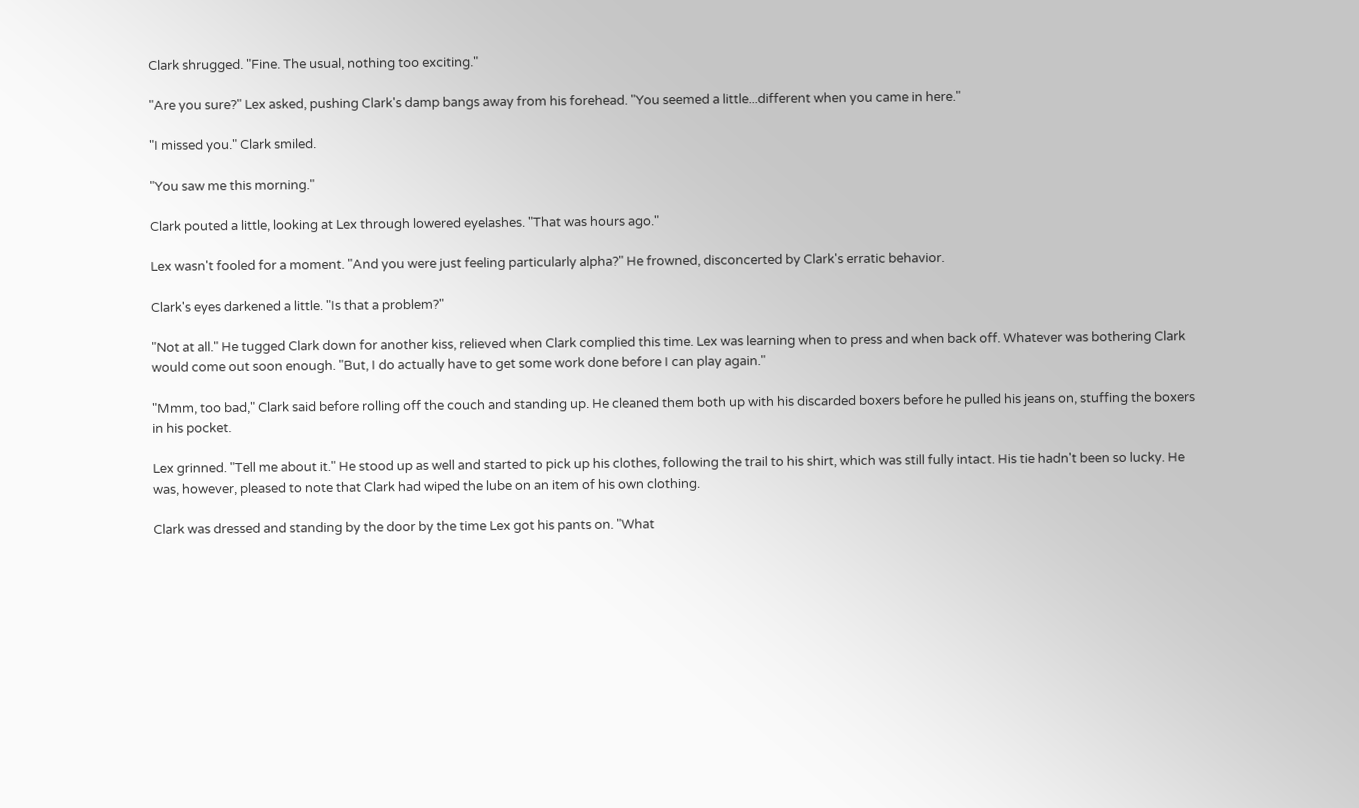Clark shrugged. "Fine. The usual, nothing too exciting."

"Are you sure?" Lex asked, pushing Clark's damp bangs away from his forehead. "You seemed a little...different when you came in here."

"I missed you." Clark smiled.

"You saw me this morning."

Clark pouted a little, looking at Lex through lowered eyelashes. "That was hours ago."

Lex wasn't fooled for a moment. "And you were just feeling particularly alpha?" He frowned, disconcerted by Clark's erratic behavior.

Clark's eyes darkened a little. "Is that a problem?"

"Not at all." He tugged Clark down for another kiss, relieved when Clark complied this time. Lex was learning when to press and when back off. Whatever was bothering Clark would come out soon enough. "But, I do actually have to get some work done before I can play again."

"Mmm, too bad," Clark said before rolling off the couch and standing up. He cleaned them both up with his discarded boxers before he pulled his jeans on, stuffing the boxers in his pocket.

Lex grinned. "Tell me about it." He stood up as well and started to pick up his clothes, following the trail to his shirt, which was still fully intact. His tie hadn't been so lucky. He was, however, pleased to note that Clark had wiped the lube on an item of his own clothing.

Clark was dressed and standing by the door by the time Lex got his pants on. "What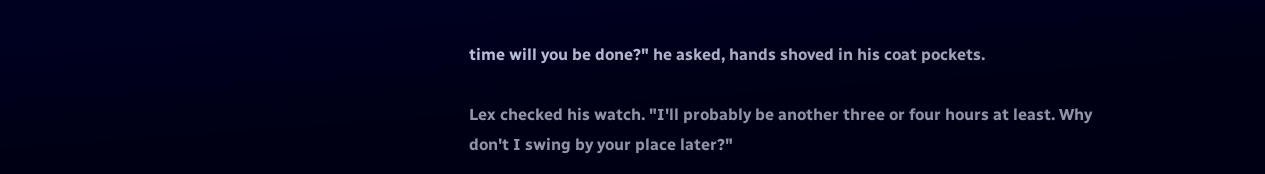time will you be done?" he asked, hands shoved in his coat pockets.

Lex checked his watch. "I'll probably be another three or four hours at least. Why don't I swing by your place later?"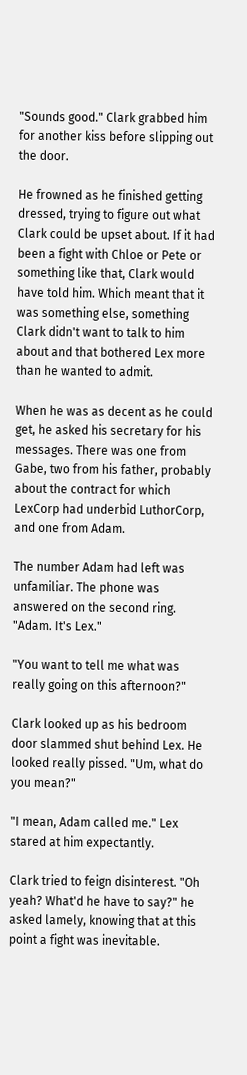"Sounds good." Clark grabbed him for another kiss before slipping out the door.

He frowned as he finished getting dressed, trying to figure out what Clark could be upset about. If it had been a fight with Chloe or Pete or something like that, Clark would have told him. Which meant that it was something else, something Clark didn't want to talk to him about and that bothered Lex more than he wanted to admit.

When he was as decent as he could get, he asked his secretary for his messages. There was one from Gabe, two from his father, probably about the contract for which LexCorp had underbid LuthorCorp, and one from Adam.

The number Adam had left was unfamiliar. The phone was answered on the second ring. "Adam. It's Lex."

"You want to tell me what was really going on this afternoon?"

Clark looked up as his bedroom door slammed shut behind Lex. He looked really pissed. "Um, what do you mean?"

"I mean, Adam called me." Lex stared at him expectantly.

Clark tried to feign disinterest. "Oh yeah? What'd he have to say?" he asked lamely, knowing that at this point a fight was inevitable.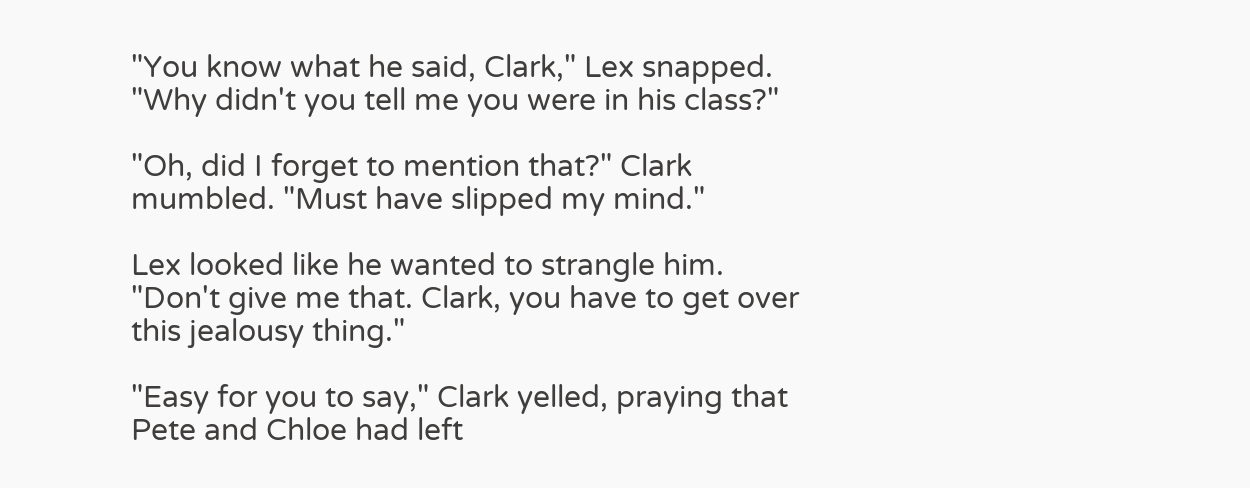"You know what he said, Clark," Lex snapped. "Why didn't you tell me you were in his class?"

"Oh, did I forget to mention that?" Clark mumbled. "Must have slipped my mind."

Lex looked like he wanted to strangle him. "Don't give me that. Clark, you have to get over this jealousy thing."

"Easy for you to say," Clark yelled, praying that Pete and Chloe had left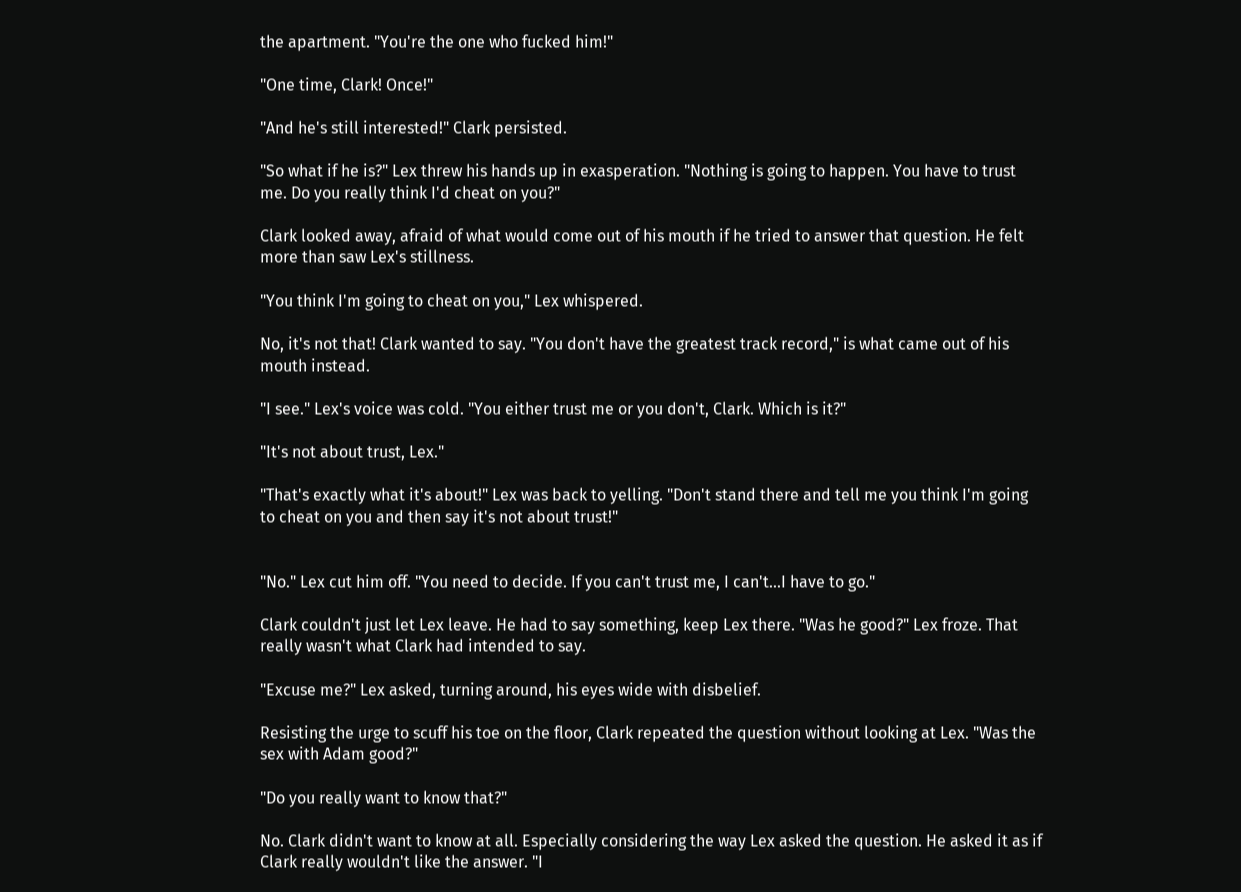the apartment. "You're the one who fucked him!"

"One time, Clark! Once!"

"And he's still interested!" Clark persisted.

"So what if he is?" Lex threw his hands up in exasperation. "Nothing is going to happen. You have to trust me. Do you really think I'd cheat on you?"

Clark looked away, afraid of what would come out of his mouth if he tried to answer that question. He felt more than saw Lex's stillness.

"You think I'm going to cheat on you," Lex whispered.

No, it's not that! Clark wanted to say. "You don't have the greatest track record," is what came out of his mouth instead.

"I see." Lex's voice was cold. "You either trust me or you don't, Clark. Which is it?"

"It's not about trust, Lex."

"That's exactly what it's about!" Lex was back to yelling. "Don't stand there and tell me you think I'm going to cheat on you and then say it's not about trust!"


"No." Lex cut him off. "You need to decide. If you can't trust me, I can't...I have to go."

Clark couldn't just let Lex leave. He had to say something, keep Lex there. "Was he good?" Lex froze. That really wasn't what Clark had intended to say.

"Excuse me?" Lex asked, turning around, his eyes wide with disbelief.

Resisting the urge to scuff his toe on the floor, Clark repeated the question without looking at Lex. "Was the sex with Adam good?"

"Do you really want to know that?"

No. Clark didn't want to know at all. Especially considering the way Lex asked the question. He asked it as if Clark really wouldn't like the answer. "I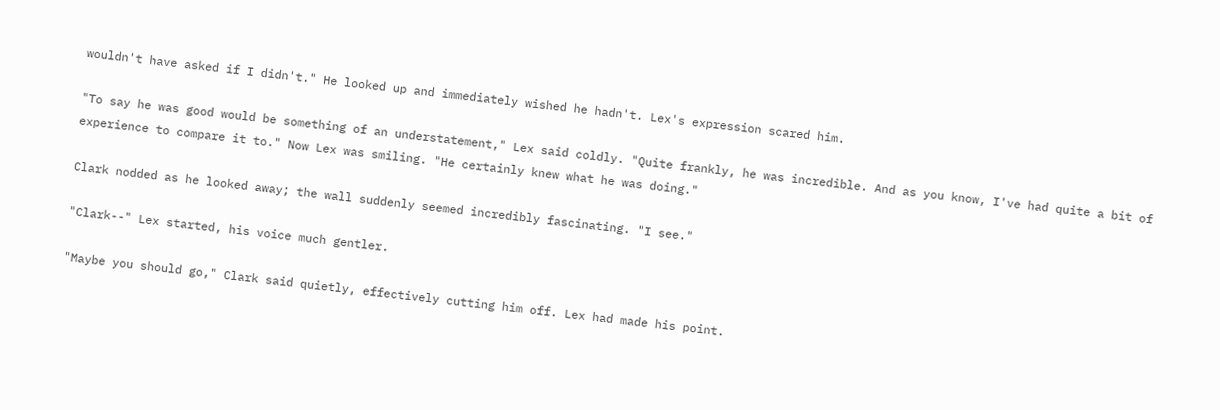wouldn't have asked if I didn't." He looked up and immediately wished he hadn't. Lex's expression scared him.

"To say he was good would be something of an understatement," Lex said coldly. "Quite frankly, he was incredible. And as you know, I've had quite a bit of experience to compare it to." Now Lex was smiling. "He certainly knew what he was doing."

Clark nodded as he looked away; the wall suddenly seemed incredibly fascinating. "I see."

"Clark--" Lex started, his voice much gentler.

"Maybe you should go," Clark said quietly, effectively cutting him off. Lex had made his point.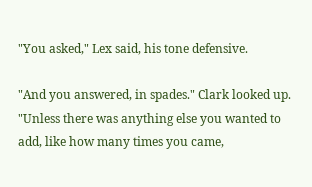"You asked," Lex said, his tone defensive.

"And you answered, in spades." Clark looked up. "Unless there was anything else you wanted to add, like how many times you came,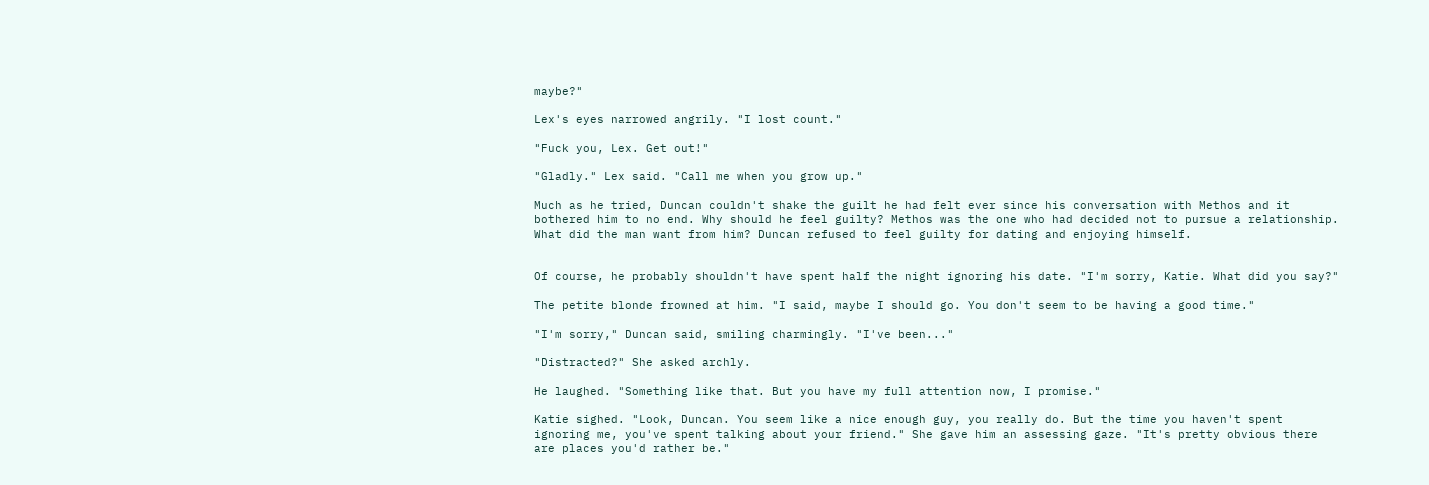maybe?"

Lex's eyes narrowed angrily. "I lost count."

"Fuck you, Lex. Get out!"

"Gladly." Lex said. "Call me when you grow up."

Much as he tried, Duncan couldn't shake the guilt he had felt ever since his conversation with Methos and it bothered him to no end. Why should he feel guilty? Methos was the one who had decided not to pursue a relationship. What did the man want from him? Duncan refused to feel guilty for dating and enjoying himself.


Of course, he probably shouldn't have spent half the night ignoring his date. "I'm sorry, Katie. What did you say?"

The petite blonde frowned at him. "I said, maybe I should go. You don't seem to be having a good time."

"I'm sorry," Duncan said, smiling charmingly. "I've been..."

"Distracted?" She asked archly.

He laughed. "Something like that. But you have my full attention now, I promise."

Katie sighed. "Look, Duncan. You seem like a nice enough guy, you really do. But the time you haven't spent ignoring me, you've spent talking about your friend." She gave him an assessing gaze. "It's pretty obvious there are places you'd rather be."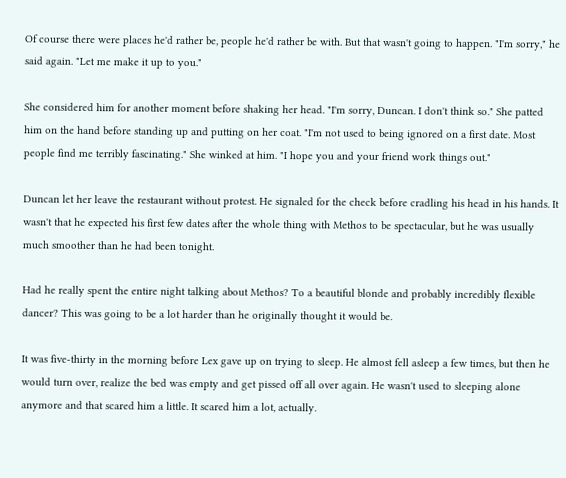Of course there were places he'd rather be, people he'd rather be with. But that wasn't going to happen. "I'm sorry," he said again. "Let me make it up to you."

She considered him for another moment before shaking her head. "I'm sorry, Duncan. I don't think so." She patted him on the hand before standing up and putting on her coat. "I'm not used to being ignored on a first date. Most people find me terribly fascinating." She winked at him. "I hope you and your friend work things out."

Duncan let her leave the restaurant without protest. He signaled for the check before cradling his head in his hands. It wasn't that he expected his first few dates after the whole thing with Methos to be spectacular, but he was usually much smoother than he had been tonight.

Had he really spent the entire night talking about Methos? To a beautiful blonde and probably incredibly flexible dancer? This was going to be a lot harder than he originally thought it would be.

It was five-thirty in the morning before Lex gave up on trying to sleep. He almost fell asleep a few times, but then he would turn over, realize the bed was empty and get pissed off all over again. He wasn't used to sleeping alone anymore and that scared him a little. It scared him a lot, actually.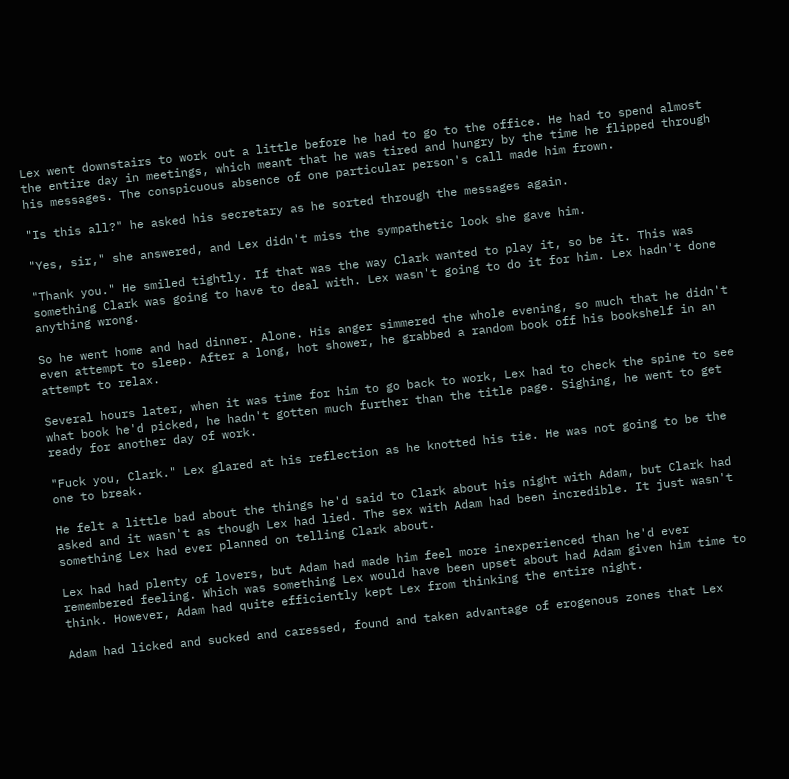Lex went downstairs to work out a little before he had to go to the office. He had to spend almost the entire day in meetings, which meant that he was tired and hungry by the time he flipped through his messages. The conspicuous absence of one particular person's call made him frown.

"Is this all?" he asked his secretary as he sorted through the messages again.

"Yes, sir," she answered, and Lex didn't miss the sympathetic look she gave him.

"Thank you." He smiled tightly. If that was the way Clark wanted to play it, so be it. This was something Clark was going to have to deal with. Lex wasn't going to do it for him. Lex hadn't done anything wrong.

So he went home and had dinner. Alone. His anger simmered the whole evening, so much that he didn't even attempt to sleep. After a long, hot shower, he grabbed a random book off his bookshelf in an attempt to relax.

Several hours later, when it was time for him to go back to work, Lex had to check the spine to see what book he'd picked, he hadn't gotten much further than the title page. Sighing, he went to get ready for another day of work.

"Fuck you, Clark." Lex glared at his reflection as he knotted his tie. He was not going to be the one to break.

He felt a little bad about the things he'd said to Clark about his night with Adam, but Clark had asked and it wasn't as though Lex had lied. The sex with Adam had been incredible. It just wasn't something Lex had ever planned on telling Clark about.

Lex had had plenty of lovers, but Adam had made him feel more inexperienced than he'd ever remembered feeling. Which was something Lex would have been upset about had Adam given him time to think. However, Adam had quite efficiently kept Lex from thinking the entire night.

Adam had licked and sucked and caressed, found and taken advantage of erogenous zones that Lex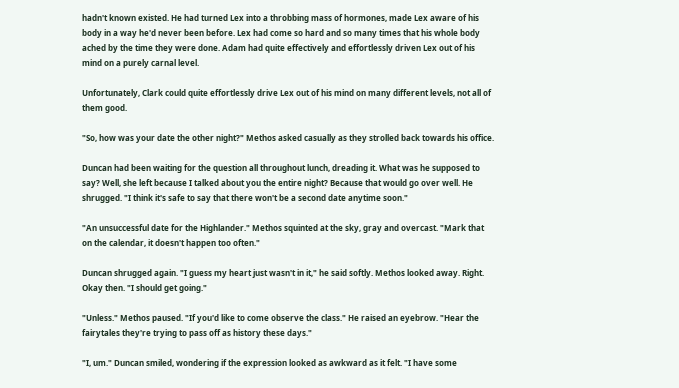hadn't known existed. He had turned Lex into a throbbing mass of hormones, made Lex aware of his body in a way he'd never been before. Lex had come so hard and so many times that his whole body ached by the time they were done. Adam had quite effectively and effortlessly driven Lex out of his mind on a purely carnal level.

Unfortunately, Clark could quite effortlessly drive Lex out of his mind on many different levels, not all of them good.

"So, how was your date the other night?" Methos asked casually as they strolled back towards his office.

Duncan had been waiting for the question all throughout lunch, dreading it. What was he supposed to say? Well, she left because I talked about you the entire night? Because that would go over well. He shrugged. "I think it's safe to say that there won't be a second date anytime soon."

"An unsuccessful date for the Highlander." Methos squinted at the sky, gray and overcast. "Mark that on the calendar, it doesn't happen too often."

Duncan shrugged again. "I guess my heart just wasn't in it," he said softly. Methos looked away. Right. Okay then. "I should get going."

"Unless." Methos paused. "If you'd like to come observe the class." He raised an eyebrow. "Hear the fairytales they're trying to pass off as history these days."

"I, um." Duncan smiled, wondering if the expression looked as awkward as it felt. "I have some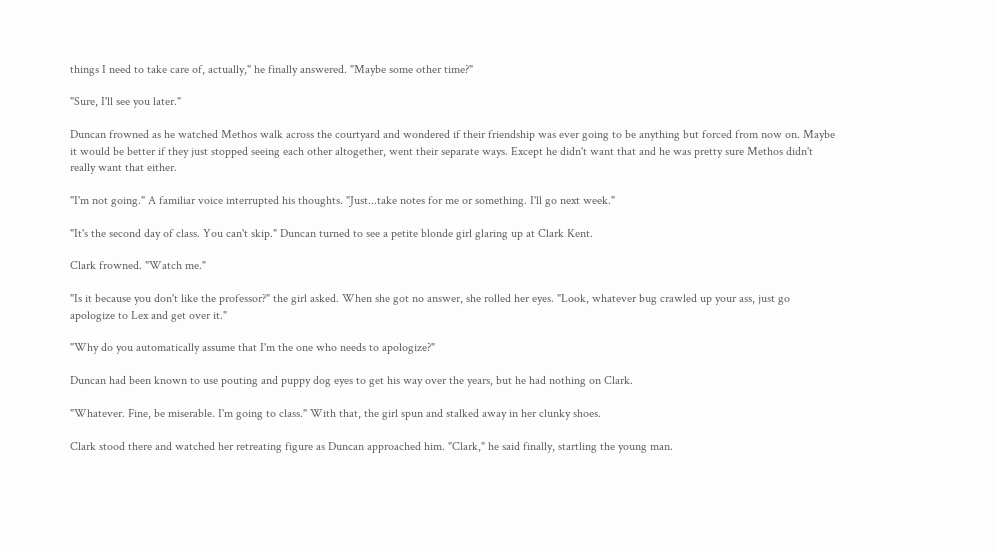things I need to take care of, actually," he finally answered. "Maybe some other time?"

"Sure, I'll see you later."

Duncan frowned as he watched Methos walk across the courtyard and wondered if their friendship was ever going to be anything but forced from now on. Maybe it would be better if they just stopped seeing each other altogether, went their separate ways. Except he didn't want that and he was pretty sure Methos didn't really want that either.

"I'm not going." A familiar voice interrupted his thoughts. "Just...take notes for me or something. I'll go next week."

"It's the second day of class. You can't skip." Duncan turned to see a petite blonde girl glaring up at Clark Kent.

Clark frowned. "Watch me."

"Is it because you don't like the professor?" the girl asked. When she got no answer, she rolled her eyes. "Look, whatever bug crawled up your ass, just go apologize to Lex and get over it."

"Why do you automatically assume that I'm the one who needs to apologize?"

Duncan had been known to use pouting and puppy dog eyes to get his way over the years, but he had nothing on Clark.

"Whatever. Fine, be miserable. I'm going to class." With that, the girl spun and stalked away in her clunky shoes.

Clark stood there and watched her retreating figure as Duncan approached him. "Clark," he said finally, startling the young man.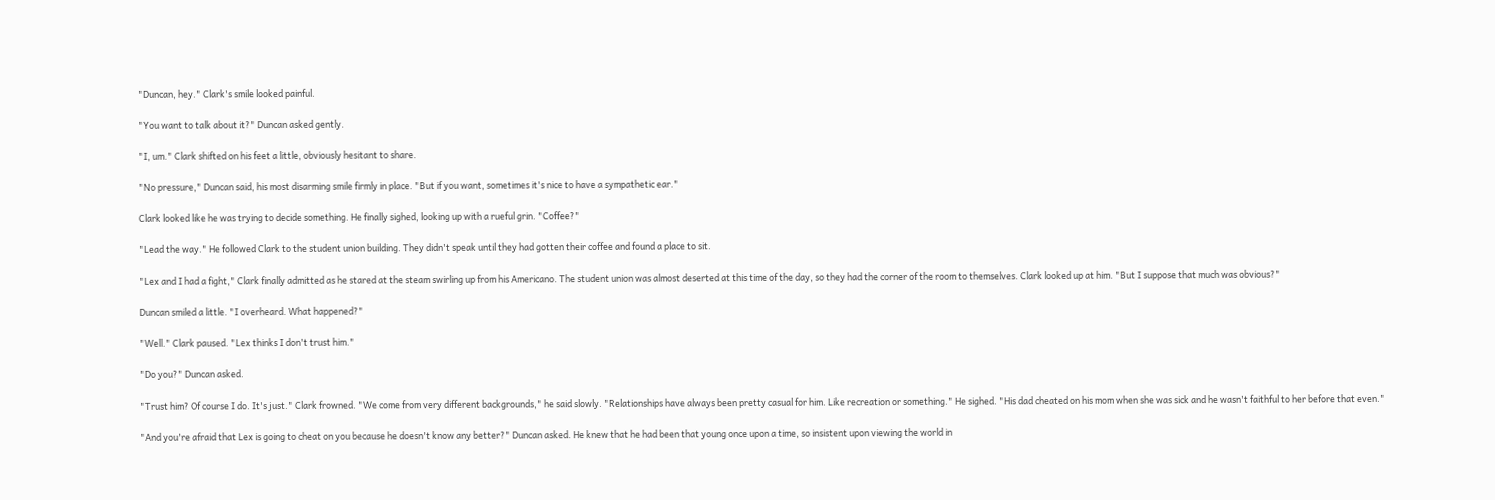"Duncan, hey." Clark's smile looked painful.

"You want to talk about it?" Duncan asked gently.

"I, um." Clark shifted on his feet a little, obviously hesitant to share.

"No pressure," Duncan said, his most disarming smile firmly in place. "But if you want, sometimes it's nice to have a sympathetic ear."

Clark looked like he was trying to decide something. He finally sighed, looking up with a rueful grin. "Coffee?"

"Lead the way." He followed Clark to the student union building. They didn't speak until they had gotten their coffee and found a place to sit.

"Lex and I had a fight," Clark finally admitted as he stared at the steam swirling up from his Americano. The student union was almost deserted at this time of the day, so they had the corner of the room to themselves. Clark looked up at him. "But I suppose that much was obvious?"

Duncan smiled a little. "I overheard. What happened?"

"Well." Clark paused. "Lex thinks I don't trust him."

"Do you?" Duncan asked.

"Trust him? Of course I do. It's just." Clark frowned. "We come from very different backgrounds," he said slowly. "Relationships have always been pretty casual for him. Like recreation or something." He sighed. "His dad cheated on his mom when she was sick and he wasn't faithful to her before that even."

"And you're afraid that Lex is going to cheat on you because he doesn't know any better?" Duncan asked. He knew that he had been that young once upon a time, so insistent upon viewing the world in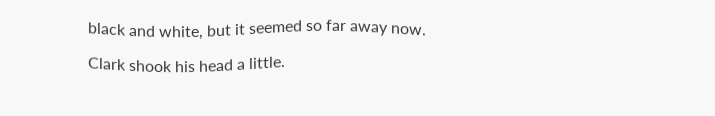black and white, but it seemed so far away now.

Clark shook his head a little.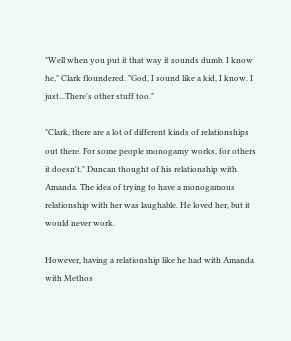"Well when you put it that way it sounds dumb. I know he," Clark floundered. "God, I sound like a kid, I know. I just...There's other stuff too."

"Clark, there are a lot of different kinds of relationships out there. For some people monogamy works, for others it doesn't." Duncan thought of his relationship with Amanda. The idea of trying to have a monogamous relationship with her was laughable. He loved her, but it would never work.

However, having a relationship like he had with Amanda with Methos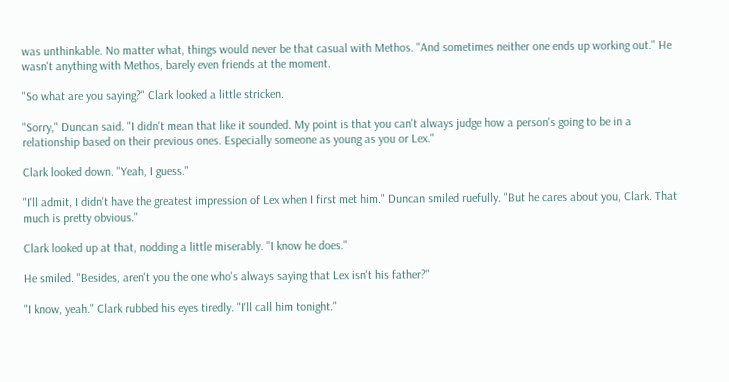was unthinkable. No matter what, things would never be that casual with Methos. "And sometimes neither one ends up working out." He wasn't anything with Methos, barely even friends at the moment.

"So what are you saying?" Clark looked a little stricken.

"Sorry," Duncan said. "I didn't mean that like it sounded. My point is that you can't always judge how a person's going to be in a relationship based on their previous ones. Especially someone as young as you or Lex."

Clark looked down. "Yeah, I guess."

"I'll admit, I didn't have the greatest impression of Lex when I first met him." Duncan smiled ruefully. "But he cares about you, Clark. That much is pretty obvious."

Clark looked up at that, nodding a little miserably. "I know he does."

He smiled. "Besides, aren't you the one who's always saying that Lex isn't his father?"

"I know, yeah." Clark rubbed his eyes tiredly. "I'll call him tonight."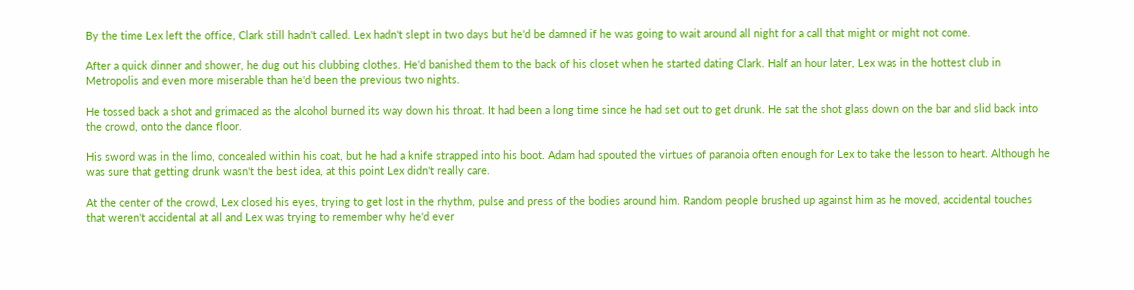By the time Lex left the office, Clark still hadn't called. Lex hadn't slept in two days but he'd be damned if he was going to wait around all night for a call that might or might not come.

After a quick dinner and shower, he dug out his clubbing clothes. He'd banished them to the back of his closet when he started dating Clark. Half an hour later, Lex was in the hottest club in Metropolis and even more miserable than he'd been the previous two nights.

He tossed back a shot and grimaced as the alcohol burned its way down his throat. It had been a long time since he had set out to get drunk. He sat the shot glass down on the bar and slid back into the crowd, onto the dance floor.

His sword was in the limo, concealed within his coat, but he had a knife strapped into his boot. Adam had spouted the virtues of paranoia often enough for Lex to take the lesson to heart. Although he was sure that getting drunk wasn't the best idea, at this point Lex didn't really care.

At the center of the crowd, Lex closed his eyes, trying to get lost in the rhythm, pulse and press of the bodies around him. Random people brushed up against him as he moved, accidental touches that weren't accidental at all and Lex was trying to remember why he'd ever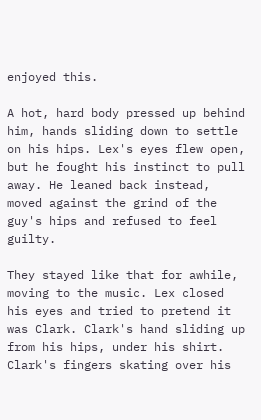enjoyed this.

A hot, hard body pressed up behind him, hands sliding down to settle on his hips. Lex's eyes flew open, but he fought his instinct to pull away. He leaned back instead, moved against the grind of the guy's hips and refused to feel guilty.

They stayed like that for awhile, moving to the music. Lex closed his eyes and tried to pretend it was Clark. Clark's hand sliding up from his hips, under his shirt. Clark's fingers skating over his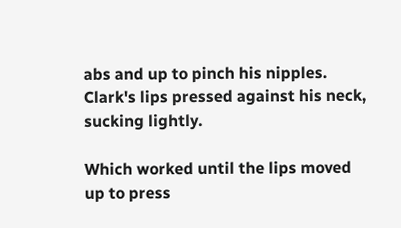abs and up to pinch his nipples. Clark's lips pressed against his neck, sucking lightly.

Which worked until the lips moved up to press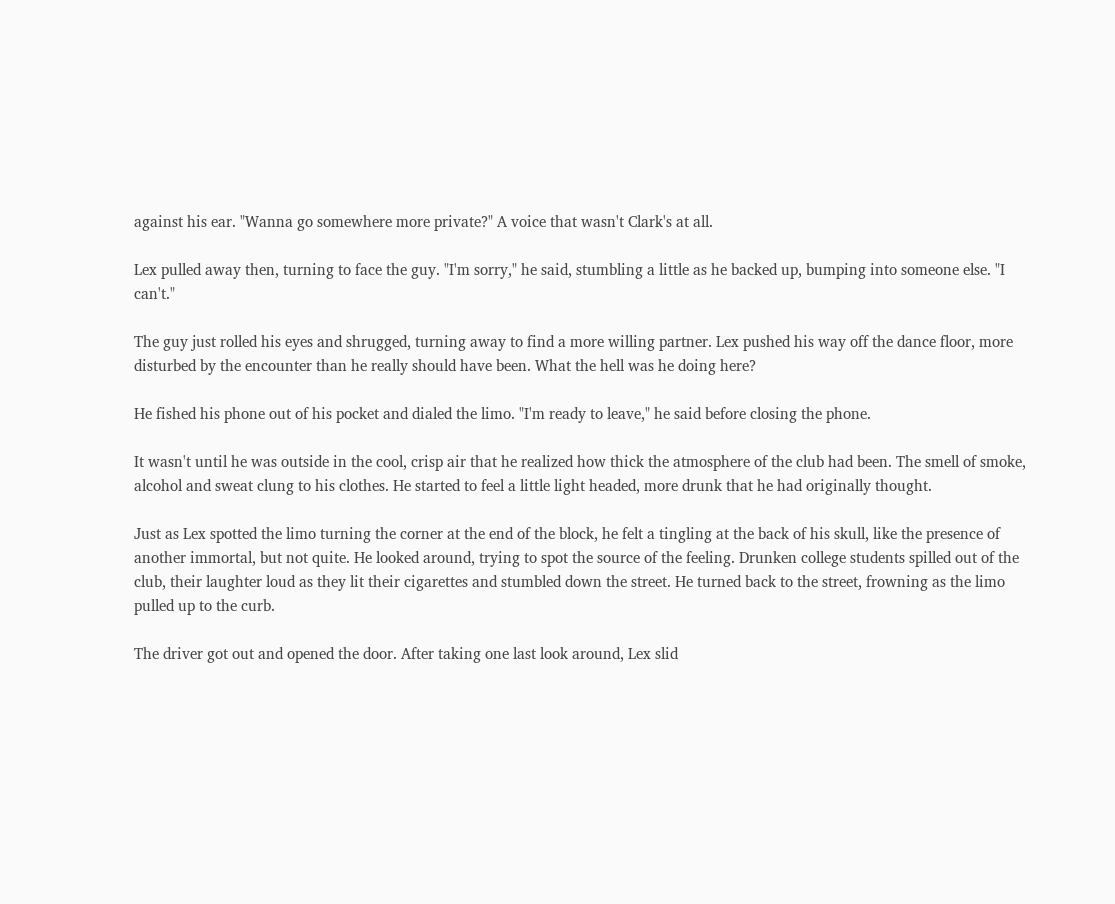against his ear. "Wanna go somewhere more private?" A voice that wasn't Clark's at all.

Lex pulled away then, turning to face the guy. "I'm sorry," he said, stumbling a little as he backed up, bumping into someone else. "I can't."

The guy just rolled his eyes and shrugged, turning away to find a more willing partner. Lex pushed his way off the dance floor, more disturbed by the encounter than he really should have been. What the hell was he doing here?

He fished his phone out of his pocket and dialed the limo. "I'm ready to leave," he said before closing the phone.

It wasn't until he was outside in the cool, crisp air that he realized how thick the atmosphere of the club had been. The smell of smoke, alcohol and sweat clung to his clothes. He started to feel a little light headed, more drunk that he had originally thought.

Just as Lex spotted the limo turning the corner at the end of the block, he felt a tingling at the back of his skull, like the presence of another immortal, but not quite. He looked around, trying to spot the source of the feeling. Drunken college students spilled out of the club, their laughter loud as they lit their cigarettes and stumbled down the street. He turned back to the street, frowning as the limo pulled up to the curb.

The driver got out and opened the door. After taking one last look around, Lex slid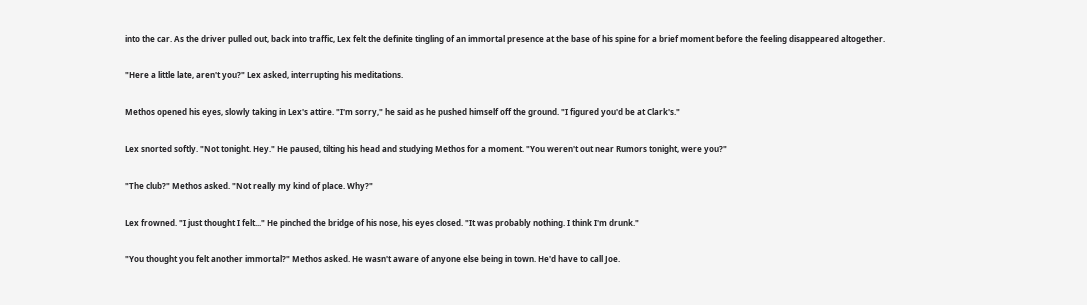into the car. As the driver pulled out, back into traffic, Lex felt the definite tingling of an immortal presence at the base of his spine for a brief moment before the feeling disappeared altogether.

"Here a little late, aren't you?" Lex asked, interrupting his meditations.

Methos opened his eyes, slowly taking in Lex's attire. "I'm sorry," he said as he pushed himself off the ground. "I figured you'd be at Clark's."

Lex snorted softly. "Not tonight. Hey." He paused, tilting his head and studying Methos for a moment. "You weren't out near Rumors tonight, were you?"

"The club?" Methos asked. "Not really my kind of place. Why?"

Lex frowned. "I just thought I felt..." He pinched the bridge of his nose, his eyes closed. "It was probably nothing. I think I'm drunk."

"You thought you felt another immortal?" Methos asked. He wasn't aware of anyone else being in town. He'd have to call Joe.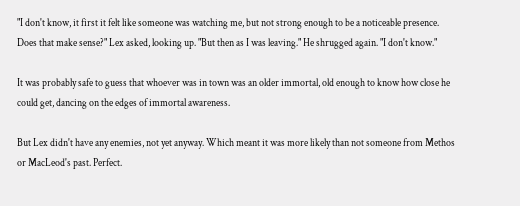"I don't know, it first it felt like someone was watching me, but not strong enough to be a noticeable presence. Does that make sense?" Lex asked, looking up. "But then as I was leaving." He shrugged again. "I don't know."

It was probably safe to guess that whoever was in town was an older immortal, old enough to know how close he could get, dancing on the edges of immortal awareness.

But Lex didn't have any enemies, not yet anyway. Which meant it was more likely than not someone from Methos or MacLeod's past. Perfect.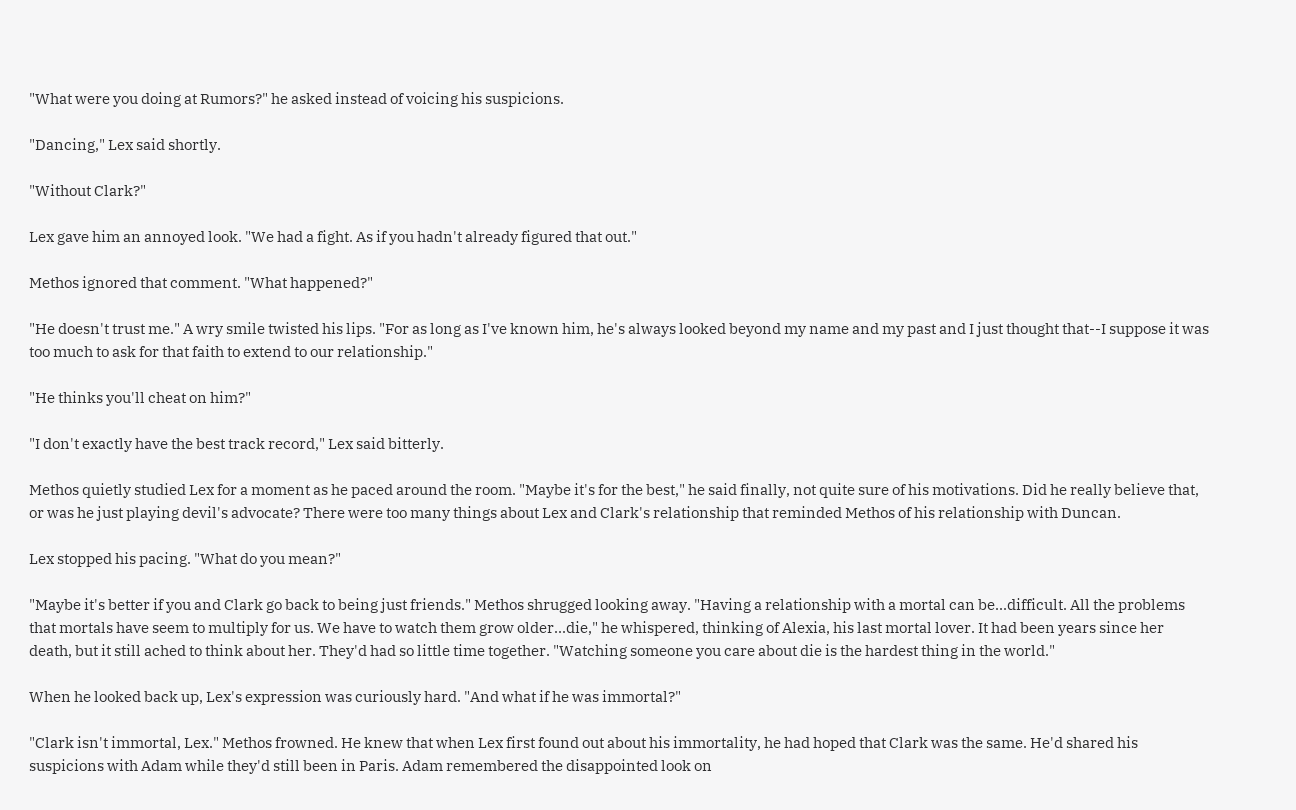"What were you doing at Rumors?" he asked instead of voicing his suspicions.

"Dancing," Lex said shortly.

"Without Clark?"

Lex gave him an annoyed look. "We had a fight. As if you hadn't already figured that out."

Methos ignored that comment. "What happened?"

"He doesn't trust me." A wry smile twisted his lips. "For as long as I've known him, he's always looked beyond my name and my past and I just thought that--I suppose it was too much to ask for that faith to extend to our relationship."

"He thinks you'll cheat on him?"

"I don't exactly have the best track record," Lex said bitterly.

Methos quietly studied Lex for a moment as he paced around the room. "Maybe it's for the best," he said finally, not quite sure of his motivations. Did he really believe that, or was he just playing devil's advocate? There were too many things about Lex and Clark's relationship that reminded Methos of his relationship with Duncan.

Lex stopped his pacing. "What do you mean?"

"Maybe it's better if you and Clark go back to being just friends." Methos shrugged looking away. "Having a relationship with a mortal can be...difficult. All the problems that mortals have seem to multiply for us. We have to watch them grow older...die," he whispered, thinking of Alexia, his last mortal lover. It had been years since her death, but it still ached to think about her. They'd had so little time together. "Watching someone you care about die is the hardest thing in the world."

When he looked back up, Lex's expression was curiously hard. "And what if he was immortal?"

"Clark isn't immortal, Lex." Methos frowned. He knew that when Lex first found out about his immortality, he had hoped that Clark was the same. He'd shared his suspicions with Adam while they'd still been in Paris. Adam remembered the disappointed look on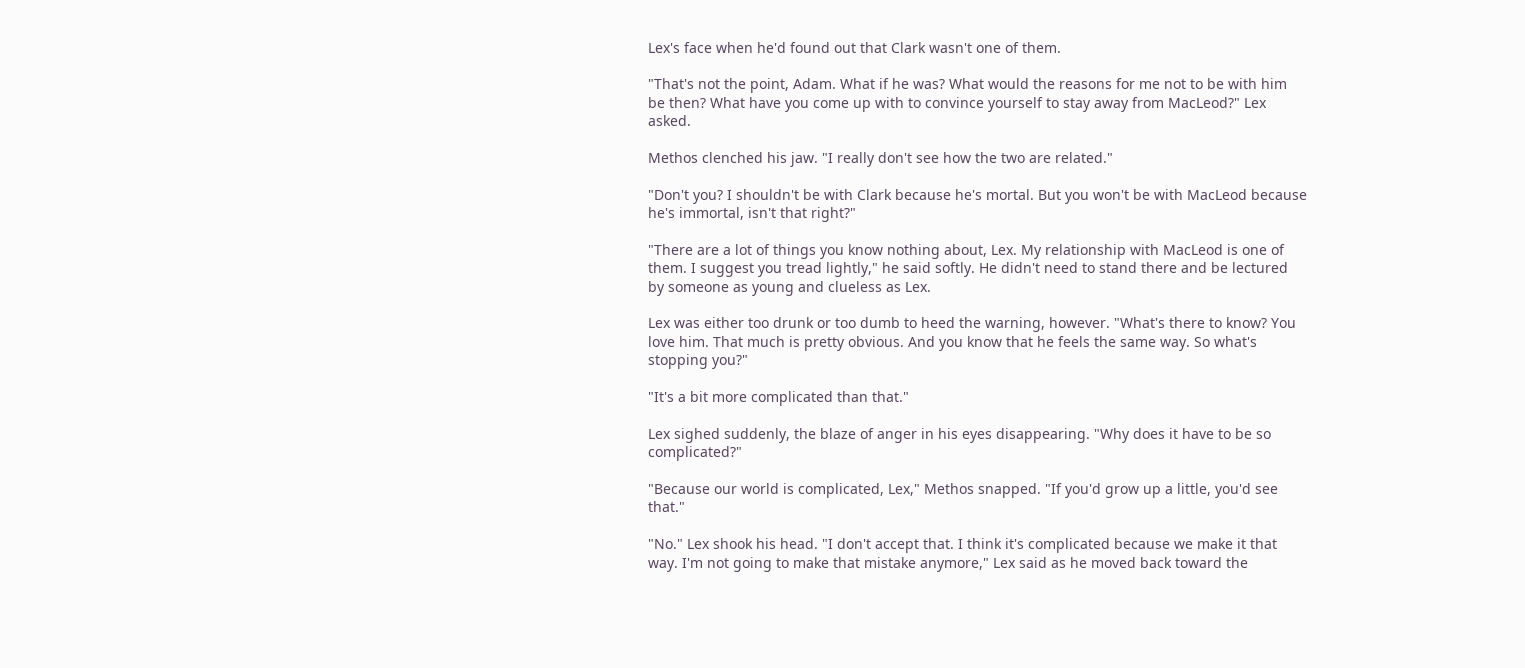Lex's face when he'd found out that Clark wasn't one of them.

"That's not the point, Adam. What if he was? What would the reasons for me not to be with him be then? What have you come up with to convince yourself to stay away from MacLeod?" Lex asked.

Methos clenched his jaw. "I really don't see how the two are related."

"Don't you? I shouldn't be with Clark because he's mortal. But you won't be with MacLeod because he's immortal, isn't that right?"

"There are a lot of things you know nothing about, Lex. My relationship with MacLeod is one of them. I suggest you tread lightly," he said softly. He didn't need to stand there and be lectured by someone as young and clueless as Lex.

Lex was either too drunk or too dumb to heed the warning, however. "What's there to know? You love him. That much is pretty obvious. And you know that he feels the same way. So what's stopping you?"

"It's a bit more complicated than that."

Lex sighed suddenly, the blaze of anger in his eyes disappearing. "Why does it have to be so complicated?"

"Because our world is complicated, Lex," Methos snapped. "If you'd grow up a little, you'd see that."

"No." Lex shook his head. "I don't accept that. I think it's complicated because we make it that way. I'm not going to make that mistake anymore," Lex said as he moved back toward the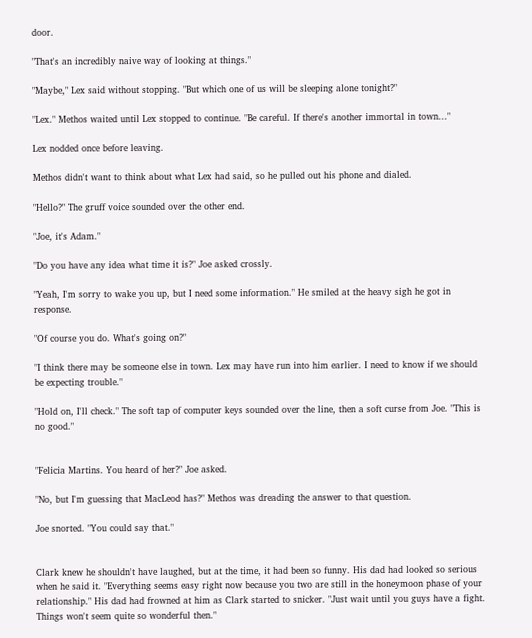door.

"That's an incredibly naive way of looking at things."

"Maybe," Lex said without stopping. "But which one of us will be sleeping alone tonight?"

"Lex." Methos waited until Lex stopped to continue. "Be careful. If there's another immortal in town..."

Lex nodded once before leaving.

Methos didn't want to think about what Lex had said, so he pulled out his phone and dialed.

"Hello?" The gruff voice sounded over the other end.

"Joe, it's Adam."

"Do you have any idea what time it is?" Joe asked crossly.

"Yeah, I'm sorry to wake you up, but I need some information." He smiled at the heavy sigh he got in response.

"Of course you do. What's going on?"

"I think there may be someone else in town. Lex may have run into him earlier. I need to know if we should be expecting trouble."

"Hold on, I'll check." The soft tap of computer keys sounded over the line, then a soft curse from Joe. "This is no good."


"Felicia Martins. You heard of her?" Joe asked.

"No, but I'm guessing that MacLeod has?" Methos was dreading the answer to that question.

Joe snorted. "You could say that."


Clark knew he shouldn't have laughed, but at the time, it had been so funny. His dad had looked so serious when he said it. "Everything seems easy right now because you two are still in the honeymoon phase of your relationship." His dad had frowned at him as Clark started to snicker. "Just wait until you guys have a fight. Things won't seem quite so wonderful then."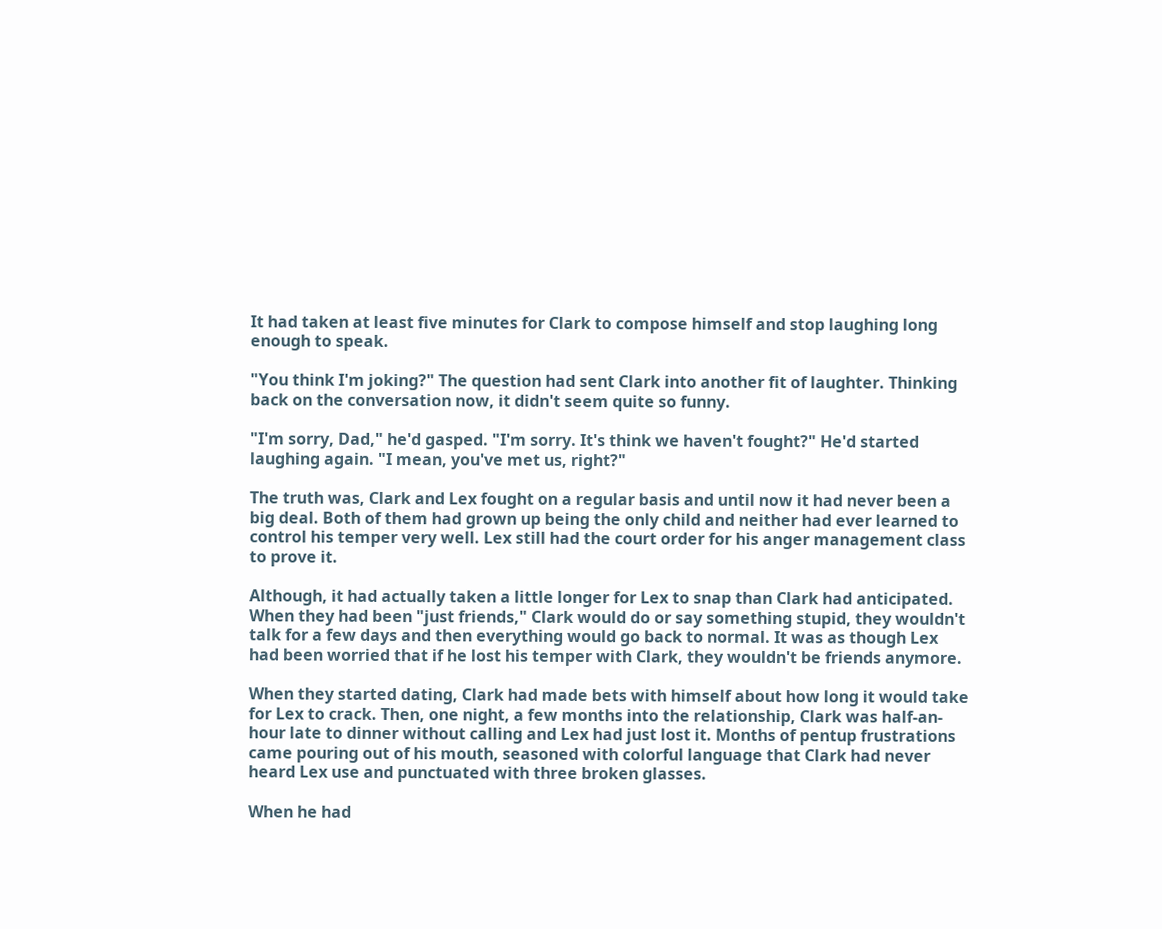It had taken at least five minutes for Clark to compose himself and stop laughing long enough to speak.

"You think I'm joking?" The question had sent Clark into another fit of laughter. Thinking back on the conversation now, it didn't seem quite so funny.

"I'm sorry, Dad," he'd gasped. "I'm sorry. It's think we haven't fought?" He'd started laughing again. "I mean, you've met us, right?"

The truth was, Clark and Lex fought on a regular basis and until now it had never been a big deal. Both of them had grown up being the only child and neither had ever learned to control his temper very well. Lex still had the court order for his anger management class to prove it.

Although, it had actually taken a little longer for Lex to snap than Clark had anticipated. When they had been "just friends," Clark would do or say something stupid, they wouldn't talk for a few days and then everything would go back to normal. It was as though Lex had been worried that if he lost his temper with Clark, they wouldn't be friends anymore.

When they started dating, Clark had made bets with himself about how long it would take for Lex to crack. Then, one night, a few months into the relationship, Clark was half-an-hour late to dinner without calling and Lex had just lost it. Months of pentup frustrations came pouring out of his mouth, seasoned with colorful language that Clark had never heard Lex use and punctuated with three broken glasses.

When he had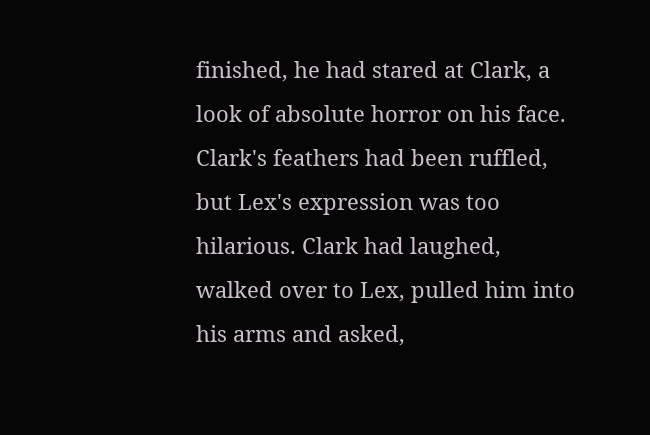finished, he had stared at Clark, a look of absolute horror on his face. Clark's feathers had been ruffled, but Lex's expression was too hilarious. Clark had laughed, walked over to Lex, pulled him into his arms and asked,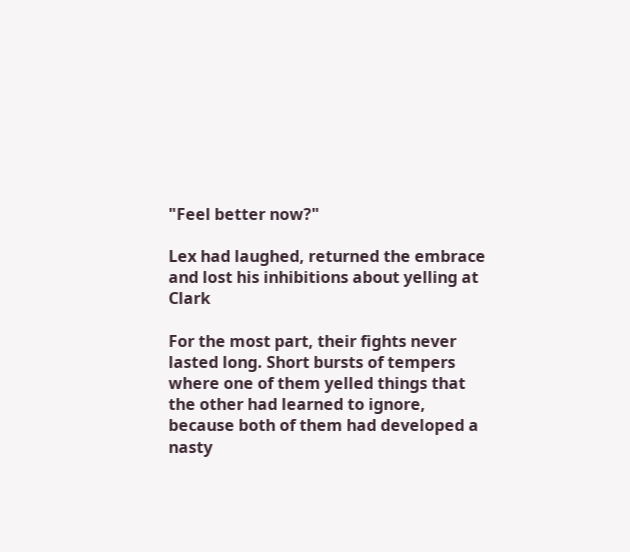"Feel better now?"

Lex had laughed, returned the embrace and lost his inhibitions about yelling at Clark

For the most part, their fights never lasted long. Short bursts of tempers where one of them yelled things that the other had learned to ignore, because both of them had developed a nasty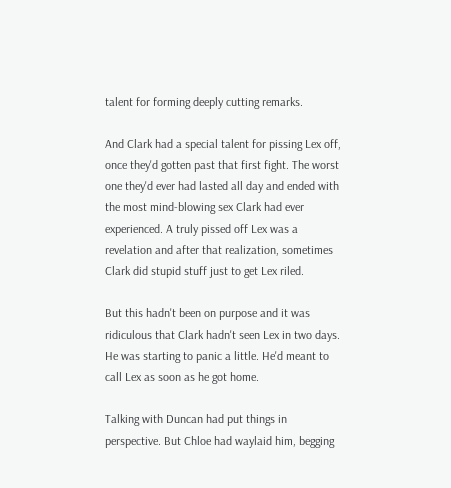talent for forming deeply cutting remarks.

And Clark had a special talent for pissing Lex off, once they'd gotten past that first fight. The worst one they'd ever had lasted all day and ended with the most mind-blowing sex Clark had ever experienced. A truly pissed off Lex was a revelation and after that realization, sometimes Clark did stupid stuff just to get Lex riled.

But this hadn't been on purpose and it was ridiculous that Clark hadn't seen Lex in two days. He was starting to panic a little. He'd meant to call Lex as soon as he got home.

Talking with Duncan had put things in perspective. But Chloe had waylaid him, begging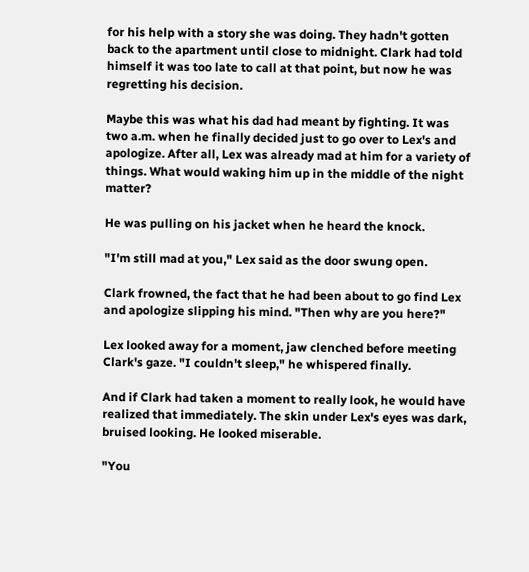for his help with a story she was doing. They hadn't gotten back to the apartment until close to midnight. Clark had told himself it was too late to call at that point, but now he was regretting his decision.

Maybe this was what his dad had meant by fighting. It was two a.m. when he finally decided just to go over to Lex's and apologize. After all, Lex was already mad at him for a variety of things. What would waking him up in the middle of the night matter?

He was pulling on his jacket when he heard the knock.

"I'm still mad at you," Lex said as the door swung open.

Clark frowned, the fact that he had been about to go find Lex and apologize slipping his mind. "Then why are you here?"

Lex looked away for a moment, jaw clenched before meeting Clark's gaze. "I couldn't sleep," he whispered finally.

And if Clark had taken a moment to really look, he would have realized that immediately. The skin under Lex's eyes was dark, bruised looking. He looked miserable.

"You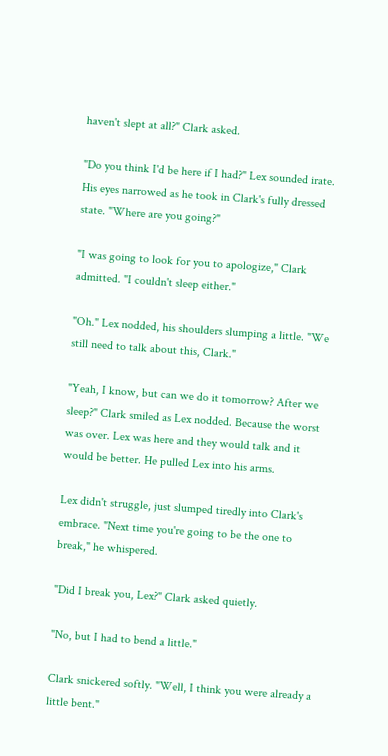haven't slept at all?" Clark asked.

"Do you think I'd be here if I had?" Lex sounded irate. His eyes narrowed as he took in Clark's fully dressed state. "Where are you going?"

"I was going to look for you to apologize," Clark admitted. "I couldn't sleep either."

"Oh." Lex nodded, his shoulders slumping a little. "We still need to talk about this, Clark."

"Yeah, I know, but can we do it tomorrow? After we sleep?" Clark smiled as Lex nodded. Because the worst was over. Lex was here and they would talk and it would be better. He pulled Lex into his arms.

Lex didn't struggle, just slumped tiredly into Clark's embrace. "Next time you're going to be the one to break," he whispered.

"Did I break you, Lex?" Clark asked quietly.

"No, but I had to bend a little."

Clark snickered softly. "Well, I think you were already a little bent."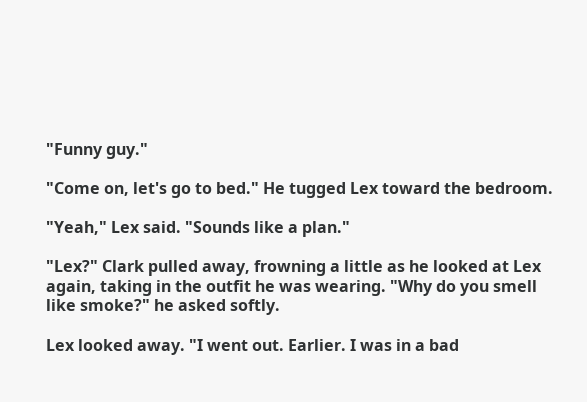"Funny guy."

"Come on, let's go to bed." He tugged Lex toward the bedroom.

"Yeah," Lex said. "Sounds like a plan."

"Lex?" Clark pulled away, frowning a little as he looked at Lex again, taking in the outfit he was wearing. "Why do you smell like smoke?" he asked softly.

Lex looked away. "I went out. Earlier. I was in a bad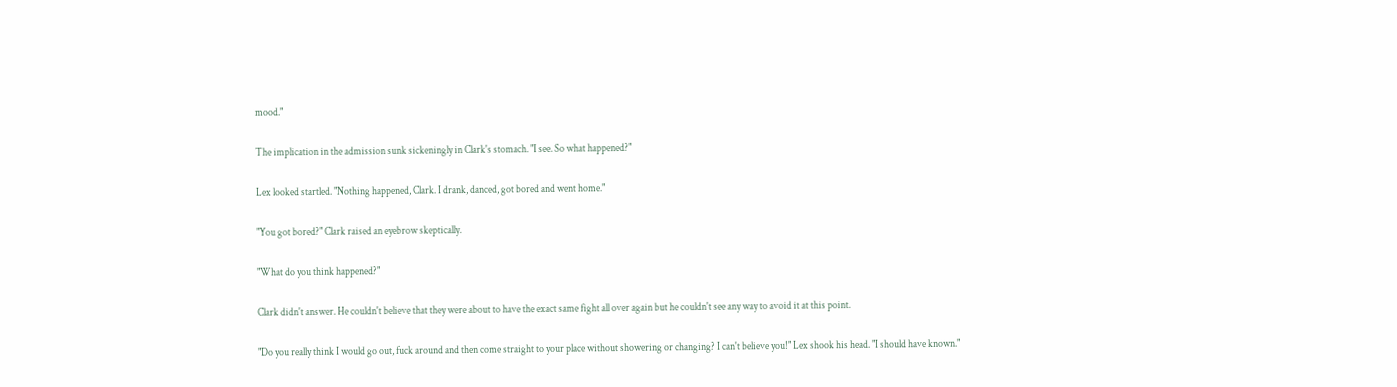mood."

The implication in the admission sunk sickeningly in Clark's stomach. "I see. So what happened?"

Lex looked startled. "Nothing happened, Clark. I drank, danced, got bored and went home."

"You got bored?" Clark raised an eyebrow skeptically.

"What do you think happened?"

Clark didn't answer. He couldn't believe that they were about to have the exact same fight all over again but he couldn't see any way to avoid it at this point.

"Do you really think I would go out, fuck around and then come straight to your place without showering or changing? I can't believe you!" Lex shook his head. "I should have known."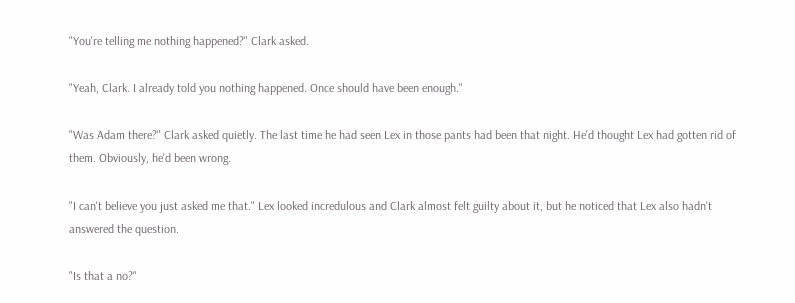"You're telling me nothing happened?" Clark asked.

"Yeah, Clark. I already told you nothing happened. Once should have been enough."

"Was Adam there?" Clark asked quietly. The last time he had seen Lex in those pants had been that night. He'd thought Lex had gotten rid of them. Obviously, he'd been wrong.

"I can't believe you just asked me that." Lex looked incredulous and Clark almost felt guilty about it, but he noticed that Lex also hadn't answered the question.

"Is that a no?"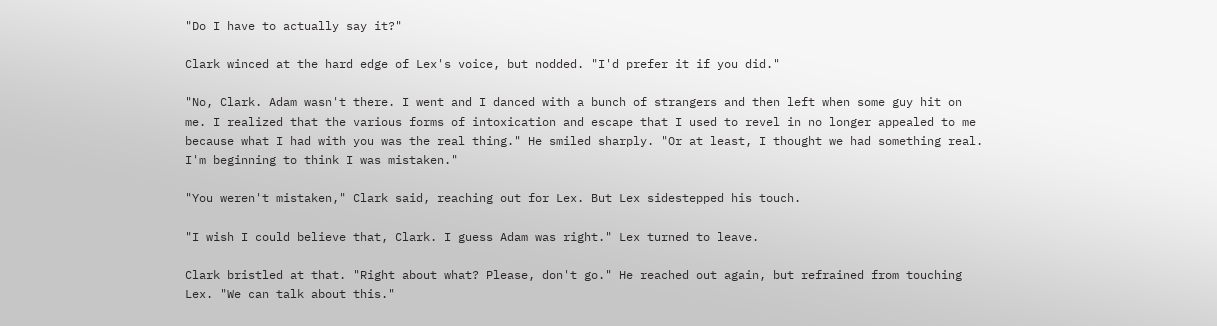"Do I have to actually say it?"

Clark winced at the hard edge of Lex's voice, but nodded. "I'd prefer it if you did."

"No, Clark. Adam wasn't there. I went and I danced with a bunch of strangers and then left when some guy hit on me. I realized that the various forms of intoxication and escape that I used to revel in no longer appealed to me because what I had with you was the real thing." He smiled sharply. "Or at least, I thought we had something real. I'm beginning to think I was mistaken."

"You weren't mistaken," Clark said, reaching out for Lex. But Lex sidestepped his touch.

"I wish I could believe that, Clark. I guess Adam was right." Lex turned to leave.

Clark bristled at that. "Right about what? Please, don't go." He reached out again, but refrained from touching Lex. "We can talk about this."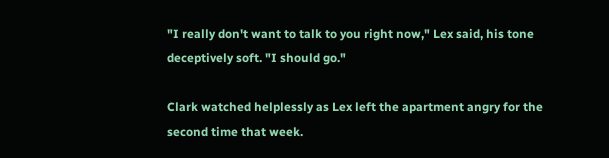"I really don't want to talk to you right now," Lex said, his tone deceptively soft. "I should go."

Clark watched helplessly as Lex left the apartment angry for the second time that week.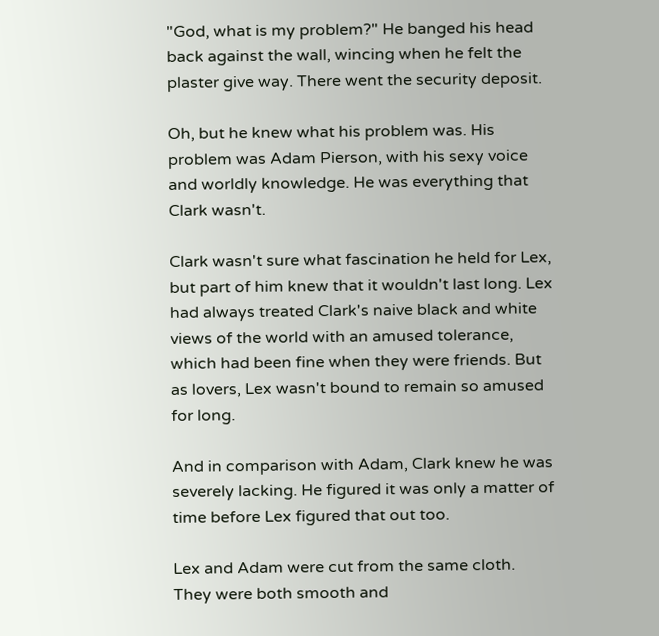"God, what is my problem?" He banged his head back against the wall, wincing when he felt the plaster give way. There went the security deposit.

Oh, but he knew what his problem was. His problem was Adam Pierson, with his sexy voice and worldly knowledge. He was everything that Clark wasn't.

Clark wasn't sure what fascination he held for Lex, but part of him knew that it wouldn't last long. Lex had always treated Clark's naive black and white views of the world with an amused tolerance, which had been fine when they were friends. But as lovers, Lex wasn't bound to remain so amused for long.

And in comparison with Adam, Clark knew he was severely lacking. He figured it was only a matter of time before Lex figured that out too.

Lex and Adam were cut from the same cloth. They were both smooth and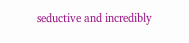seductive and incredibly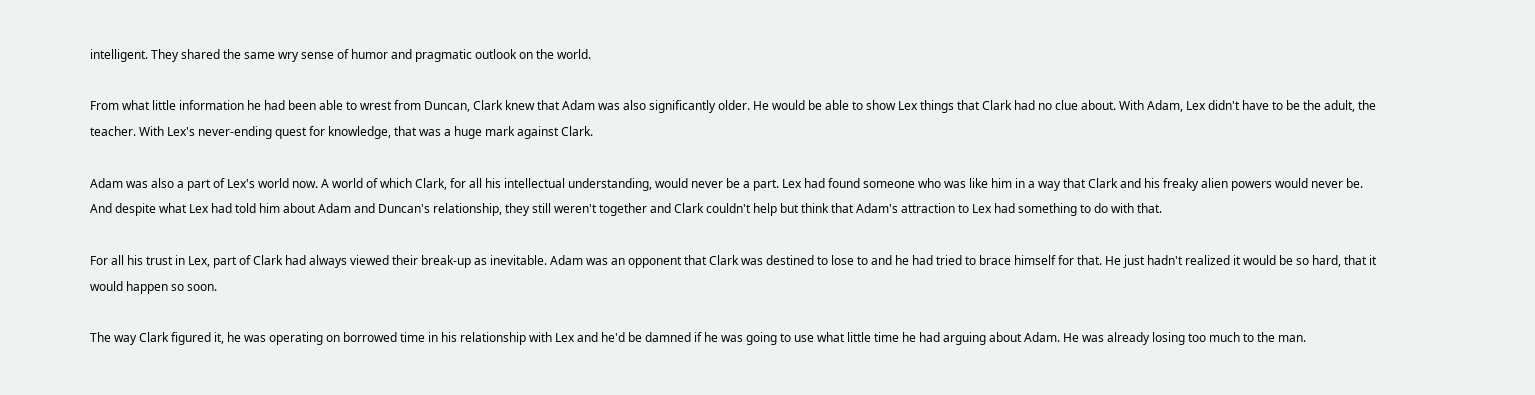intelligent. They shared the same wry sense of humor and pragmatic outlook on the world.

From what little information he had been able to wrest from Duncan, Clark knew that Adam was also significantly older. He would be able to show Lex things that Clark had no clue about. With Adam, Lex didn't have to be the adult, the teacher. With Lex's never-ending quest for knowledge, that was a huge mark against Clark.

Adam was also a part of Lex's world now. A world of which Clark, for all his intellectual understanding, would never be a part. Lex had found someone who was like him in a way that Clark and his freaky alien powers would never be. And despite what Lex had told him about Adam and Duncan's relationship, they still weren't together and Clark couldn't help but think that Adam's attraction to Lex had something to do with that.

For all his trust in Lex, part of Clark had always viewed their break-up as inevitable. Adam was an opponent that Clark was destined to lose to and he had tried to brace himself for that. He just hadn't realized it would be so hard, that it would happen so soon.

The way Clark figured it, he was operating on borrowed time in his relationship with Lex and he'd be damned if he was going to use what little time he had arguing about Adam. He was already losing too much to the man.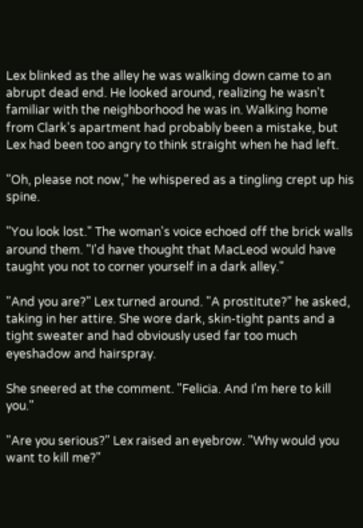Lex blinked as the alley he was walking down came to an abrupt dead end. He looked around, realizing he wasn't familiar with the neighborhood he was in. Walking home from Clark's apartment had probably been a mistake, but Lex had been too angry to think straight when he had left.

"Oh, please not now," he whispered as a tingling crept up his spine.

"You look lost." The woman's voice echoed off the brick walls around them. "I'd have thought that MacLeod would have taught you not to corner yourself in a dark alley."

"And you are?" Lex turned around. "A prostitute?" he asked, taking in her attire. She wore dark, skin-tight pants and a tight sweater and had obviously used far too much eyeshadow and hairspray.

She sneered at the comment. "Felicia. And I'm here to kill you."

"Are you serious?" Lex raised an eyebrow. "Why would you want to kill me?"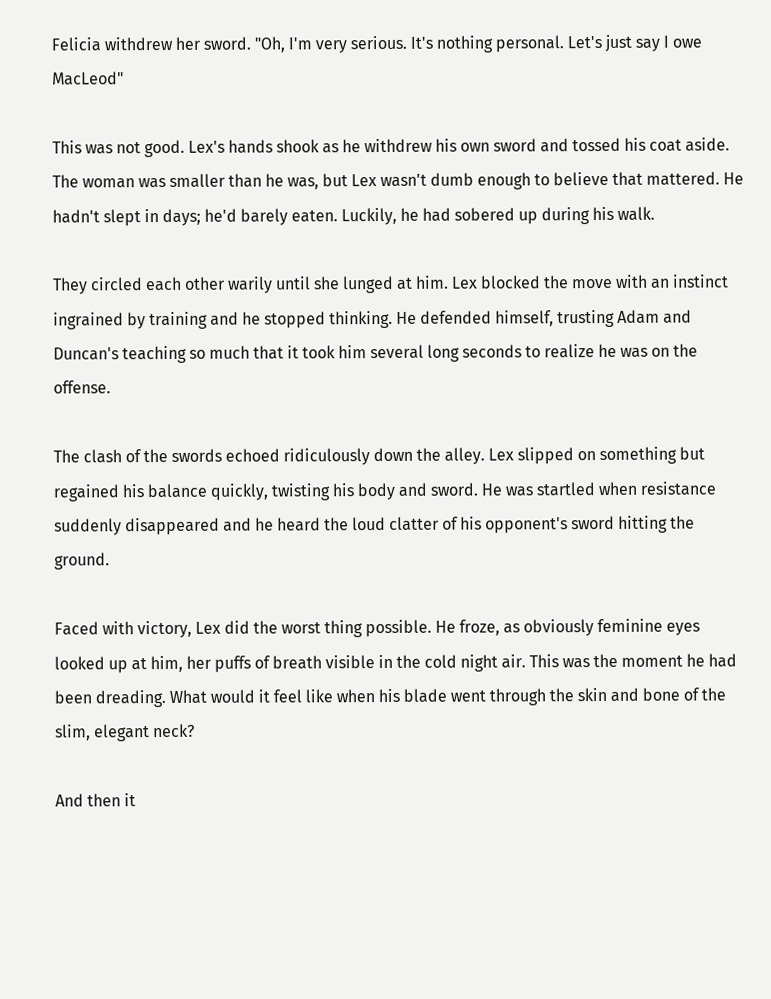Felicia withdrew her sword. "Oh, I'm very serious. It's nothing personal. Let's just say I owe MacLeod"

This was not good. Lex's hands shook as he withdrew his own sword and tossed his coat aside. The woman was smaller than he was, but Lex wasn't dumb enough to believe that mattered. He hadn't slept in days; he'd barely eaten. Luckily, he had sobered up during his walk.

They circled each other warily until she lunged at him. Lex blocked the move with an instinct ingrained by training and he stopped thinking. He defended himself, trusting Adam and Duncan's teaching so much that it took him several long seconds to realize he was on the offense.

The clash of the swords echoed ridiculously down the alley. Lex slipped on something but regained his balance quickly, twisting his body and sword. He was startled when resistance suddenly disappeared and he heard the loud clatter of his opponent's sword hitting the ground.

Faced with victory, Lex did the worst thing possible. He froze, as obviously feminine eyes looked up at him, her puffs of breath visible in the cold night air. This was the moment he had been dreading. What would it feel like when his blade went through the skin and bone of the slim, elegant neck?

And then it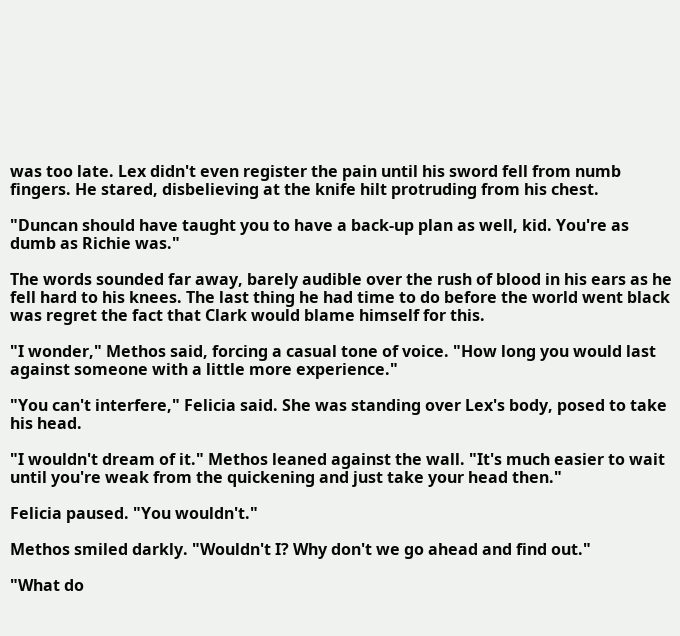was too late. Lex didn't even register the pain until his sword fell from numb fingers. He stared, disbelieving at the knife hilt protruding from his chest.

"Duncan should have taught you to have a back-up plan as well, kid. You're as dumb as Richie was."

The words sounded far away, barely audible over the rush of blood in his ears as he fell hard to his knees. The last thing he had time to do before the world went black was regret the fact that Clark would blame himself for this.

"I wonder," Methos said, forcing a casual tone of voice. "How long you would last against someone with a little more experience."

"You can't interfere," Felicia said. She was standing over Lex's body, posed to take his head.

"I wouldn't dream of it." Methos leaned against the wall. "It's much easier to wait until you're weak from the quickening and just take your head then."

Felicia paused. "You wouldn't."

Methos smiled darkly. "Wouldn't I? Why don't we go ahead and find out."

"What do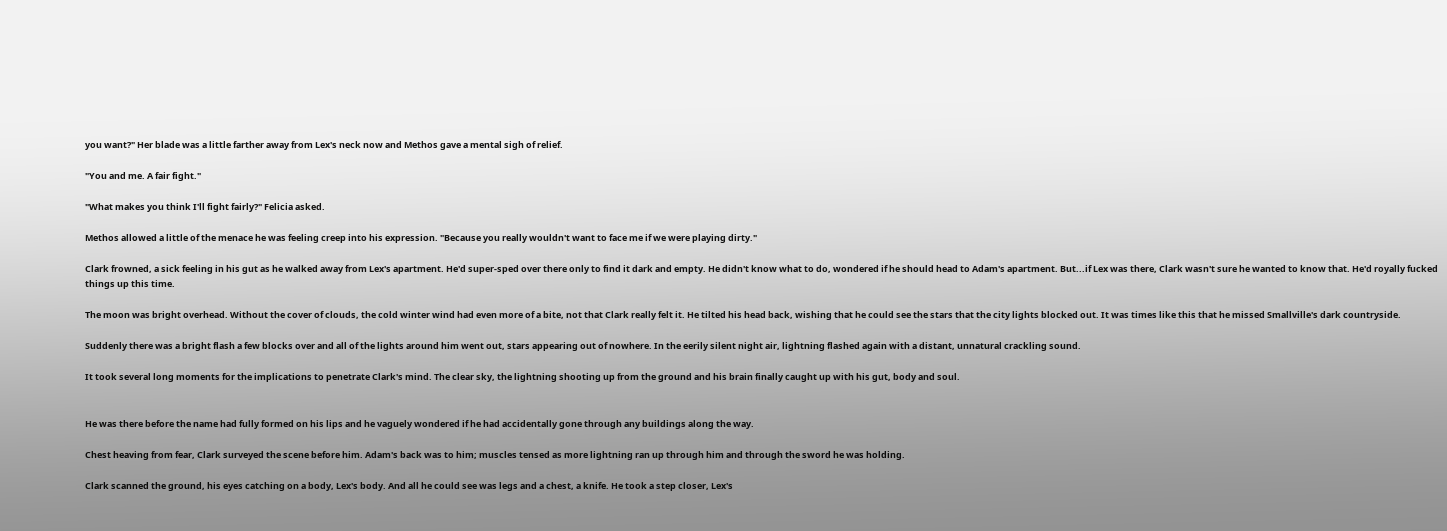you want?" Her blade was a little farther away from Lex's neck now and Methos gave a mental sigh of relief.

"You and me. A fair fight."

"What makes you think I'll fight fairly?" Felicia asked.

Methos allowed a little of the menace he was feeling creep into his expression. "Because you really wouldn't want to face me if we were playing dirty."

Clark frowned, a sick feeling in his gut as he walked away from Lex's apartment. He'd super-sped over there only to find it dark and empty. He didn't know what to do, wondered if he should head to Adam's apartment. But...if Lex was there, Clark wasn't sure he wanted to know that. He'd royally fucked things up this time.

The moon was bright overhead. Without the cover of clouds, the cold winter wind had even more of a bite, not that Clark really felt it. He tilted his head back, wishing that he could see the stars that the city lights blocked out. It was times like this that he missed Smallville's dark countryside.

Suddenly there was a bright flash a few blocks over and all of the lights around him went out, stars appearing out of nowhere. In the eerily silent night air, lightning flashed again with a distant, unnatural crackling sound.

It took several long moments for the implications to penetrate Clark's mind. The clear sky, the lightning shooting up from the ground and his brain finally caught up with his gut, body and soul.


He was there before the name had fully formed on his lips and he vaguely wondered if he had accidentally gone through any buildings along the way.

Chest heaving from fear, Clark surveyed the scene before him. Adam's back was to him; muscles tensed as more lightning ran up through him and through the sword he was holding.

Clark scanned the ground, his eyes catching on a body, Lex's body. And all he could see was legs and a chest, a knife. He took a step closer, Lex's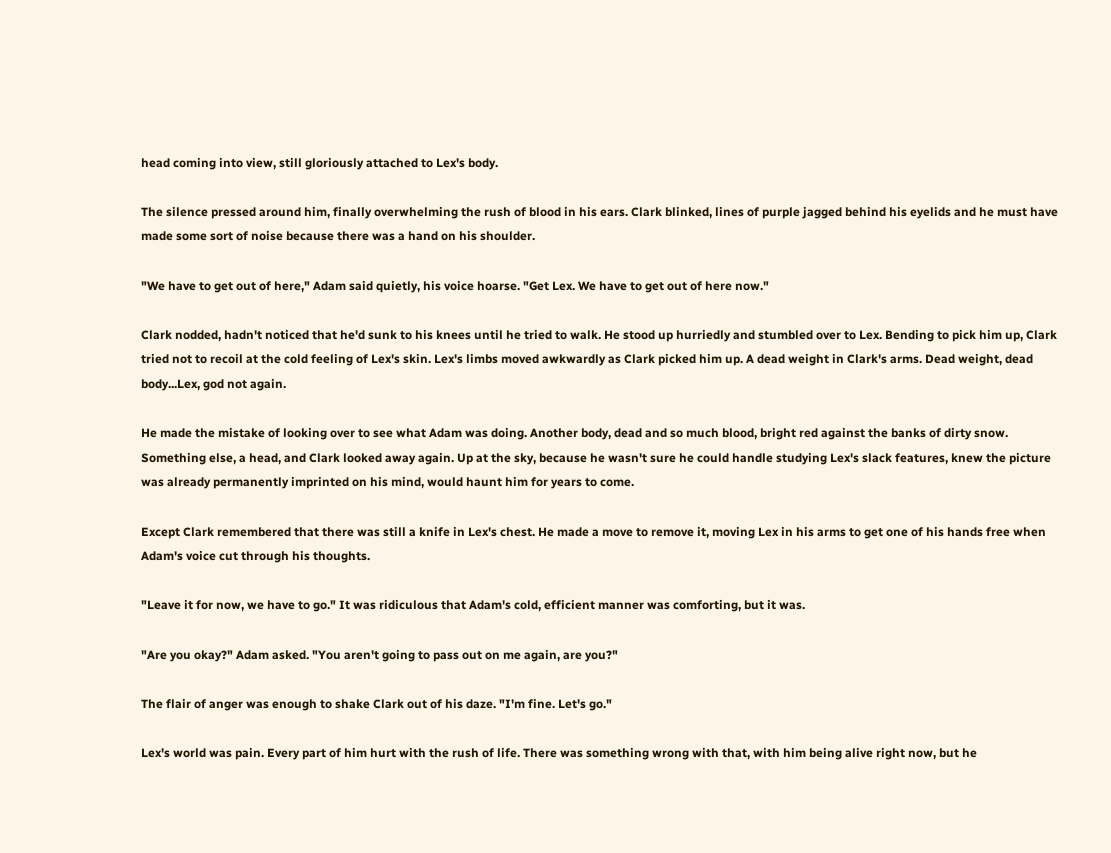head coming into view, still gloriously attached to Lex's body.

The silence pressed around him, finally overwhelming the rush of blood in his ears. Clark blinked, lines of purple jagged behind his eyelids and he must have made some sort of noise because there was a hand on his shoulder.

"We have to get out of here," Adam said quietly, his voice hoarse. "Get Lex. We have to get out of here now."

Clark nodded, hadn't noticed that he'd sunk to his knees until he tried to walk. He stood up hurriedly and stumbled over to Lex. Bending to pick him up, Clark tried not to recoil at the cold feeling of Lex's skin. Lex's limbs moved awkwardly as Clark picked him up. A dead weight in Clark's arms. Dead weight, dead body...Lex, god not again.

He made the mistake of looking over to see what Adam was doing. Another body, dead and so much blood, bright red against the banks of dirty snow. Something else, a head, and Clark looked away again. Up at the sky, because he wasn't sure he could handle studying Lex's slack features, knew the picture was already permanently imprinted on his mind, would haunt him for years to come.

Except Clark remembered that there was still a knife in Lex's chest. He made a move to remove it, moving Lex in his arms to get one of his hands free when Adam's voice cut through his thoughts.

"Leave it for now, we have to go." It was ridiculous that Adam's cold, efficient manner was comforting, but it was.

"Are you okay?" Adam asked. "You aren't going to pass out on me again, are you?"

The flair of anger was enough to shake Clark out of his daze. "I'm fine. Let's go."

Lex's world was pain. Every part of him hurt with the rush of life. There was something wrong with that, with him being alive right now, but he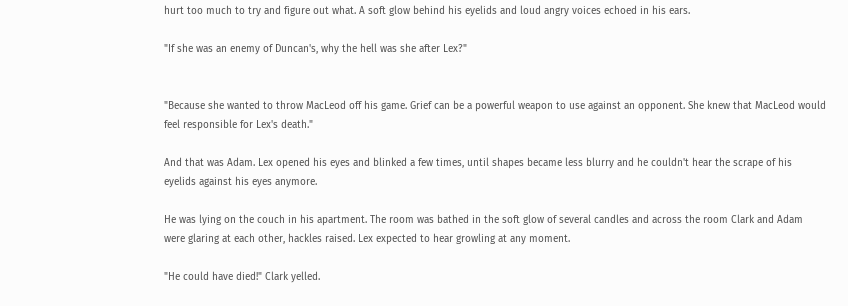hurt too much to try and figure out what. A soft glow behind his eyelids and loud angry voices echoed in his ears.

"If she was an enemy of Duncan's, why the hell was she after Lex?"


"Because she wanted to throw MacLeod off his game. Grief can be a powerful weapon to use against an opponent. She knew that MacLeod would feel responsible for Lex's death."

And that was Adam. Lex opened his eyes and blinked a few times, until shapes became less blurry and he couldn't hear the scrape of his eyelids against his eyes anymore.

He was lying on the couch in his apartment. The room was bathed in the soft glow of several candles and across the room Clark and Adam were glaring at each other, hackles raised. Lex expected to hear growling at any moment.

"He could have died!" Clark yelled.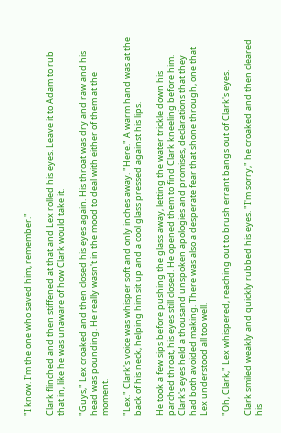"I know. I'm the one who saved him, remember."

Clark flinched and then stiffened at that and Lex rolled his eyes. Leave it to Adam to rub that in, like he was unaware of how Clark would take it.

"Guys," Lex croaked and then closed his eyes again. His throat was dry and raw and his head was pounding. He really wasn't in the mood to deal with either of them at the moment.

"Lex." Clark's voice was whisper soft and only inches away. "Here." A warm hand was at the back of his neck, helping him sit up and a cool glass pressed against his lips.

He took a few sips before pushing the glass away, letting the water trickle down his parched throat, his eyes still closed. He opened them to find Clark kneeling before him. Clark's eyes held a thousand unspoken apologies and promises, declarations that they had both avoided making. There was also a desperate fear that shone through, one that Lex understood all too well.

"Oh, Clark," Lex whispered, reaching out to brush errant bangs out of Clark's eyes.

Clark smiled weakly and quickly rubbed his eyes. "I'm sorry," he croaked and then cleared his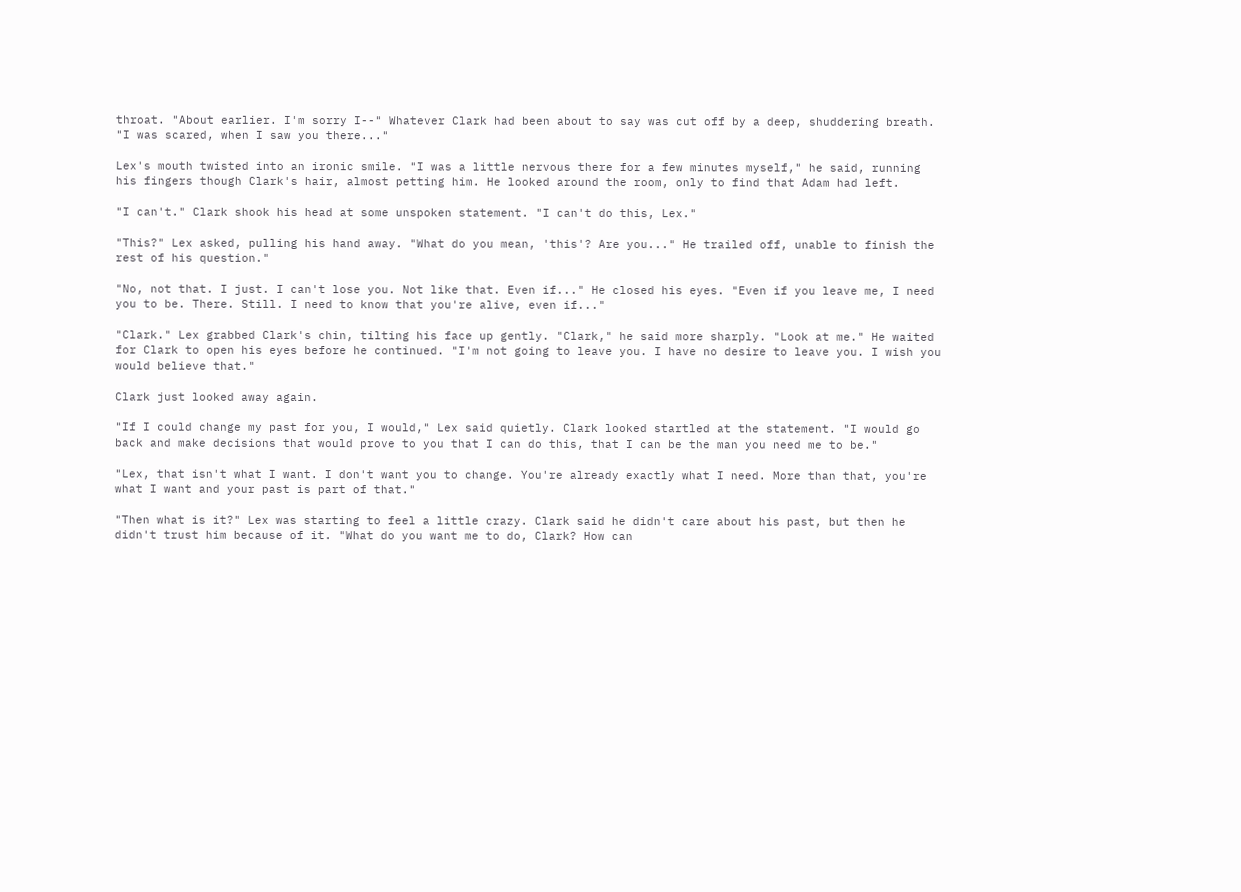throat. "About earlier. I'm sorry I--" Whatever Clark had been about to say was cut off by a deep, shuddering breath. "I was scared, when I saw you there..."

Lex's mouth twisted into an ironic smile. "I was a little nervous there for a few minutes myself," he said, running his fingers though Clark's hair, almost petting him. He looked around the room, only to find that Adam had left.

"I can't." Clark shook his head at some unspoken statement. "I can't do this, Lex."

"This?" Lex asked, pulling his hand away. "What do you mean, 'this'? Are you..." He trailed off, unable to finish the rest of his question."

"No, not that. I just. I can't lose you. Not like that. Even if..." He closed his eyes. "Even if you leave me, I need you to be. There. Still. I need to know that you're alive, even if..."

"Clark." Lex grabbed Clark's chin, tilting his face up gently. "Clark," he said more sharply. "Look at me." He waited for Clark to open his eyes before he continued. "I'm not going to leave you. I have no desire to leave you. I wish you would believe that."

Clark just looked away again.

"If I could change my past for you, I would," Lex said quietly. Clark looked startled at the statement. "I would go back and make decisions that would prove to you that I can do this, that I can be the man you need me to be."

"Lex, that isn't what I want. I don't want you to change. You're already exactly what I need. More than that, you're what I want and your past is part of that."

"Then what is it?" Lex was starting to feel a little crazy. Clark said he didn't care about his past, but then he didn't trust him because of it. "What do you want me to do, Clark? How can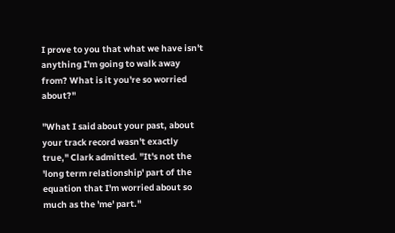I prove to you that what we have isn't anything I'm going to walk away from? What is it you're so worried about?"

"What I said about your past, about your track record wasn't exactly true," Clark admitted. "It's not the 'long term relationship' part of the equation that I'm worried about so much as the 'me' part."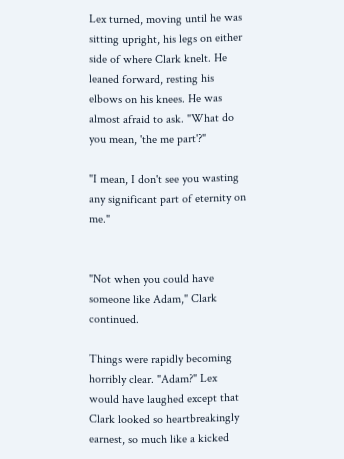Lex turned, moving until he was sitting upright, his legs on either side of where Clark knelt. He leaned forward, resting his elbows on his knees. He was almost afraid to ask. "What do you mean, 'the me part'?"

"I mean, I don't see you wasting any significant part of eternity on me."


"Not when you could have someone like Adam," Clark continued.

Things were rapidly becoming horribly clear. "Adam?" Lex would have laughed except that Clark looked so heartbreakingly earnest, so much like a kicked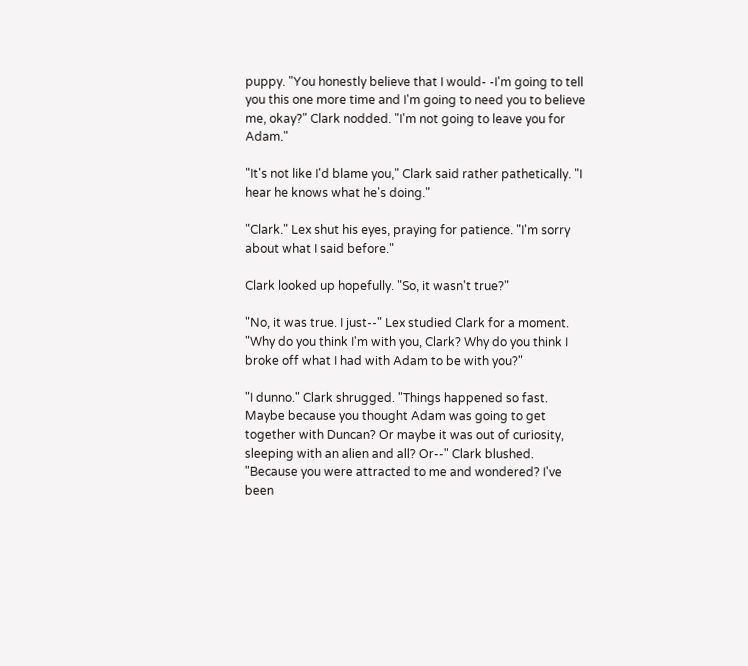puppy. "You honestly believe that I would- -I'm going to tell you this one more time and I'm going to need you to believe me, okay?" Clark nodded. "I'm not going to leave you for Adam."

"It's not like I'd blame you," Clark said rather pathetically. "I hear he knows what he's doing."

"Clark." Lex shut his eyes, praying for patience. "I'm sorry about what I said before."

Clark looked up hopefully. "So, it wasn't true?"

"No, it was true. I just--" Lex studied Clark for a moment. "Why do you think I'm with you, Clark? Why do you think I broke off what I had with Adam to be with you?"

"I dunno." Clark shrugged. "Things happened so fast. Maybe because you thought Adam was going to get together with Duncan? Or maybe it was out of curiosity, sleeping with an alien and all? Or--" Clark blushed. "Because you were attracted to me and wondered? I've been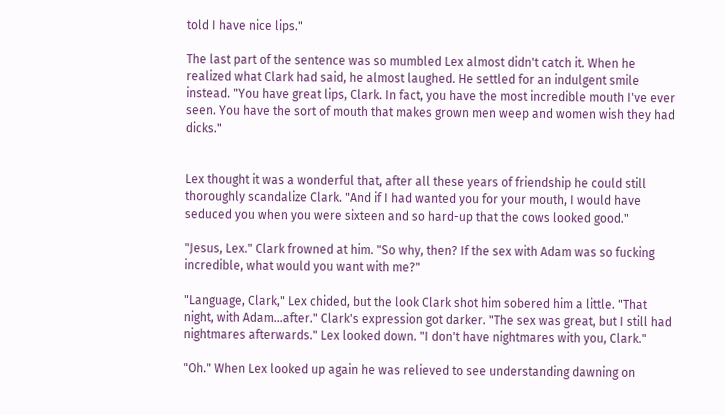told I have nice lips."

The last part of the sentence was so mumbled Lex almost didn't catch it. When he realized what Clark had said, he almost laughed. He settled for an indulgent smile instead. "You have great lips, Clark. In fact, you have the most incredible mouth I've ever seen. You have the sort of mouth that makes grown men weep and women wish they had dicks."


Lex thought it was a wonderful that, after all these years of friendship he could still thoroughly scandalize Clark. "And if I had wanted you for your mouth, I would have seduced you when you were sixteen and so hard-up that the cows looked good."

"Jesus, Lex." Clark frowned at him. "So why, then? If the sex with Adam was so fucking incredible, what would you want with me?"

"Language, Clark," Lex chided, but the look Clark shot him sobered him a little. "That night, with Adam...after." Clark's expression got darker. "The sex was great, but I still had nightmares afterwards." Lex looked down. "I don't have nightmares with you, Clark."

"Oh." When Lex looked up again he was relieved to see understanding dawning on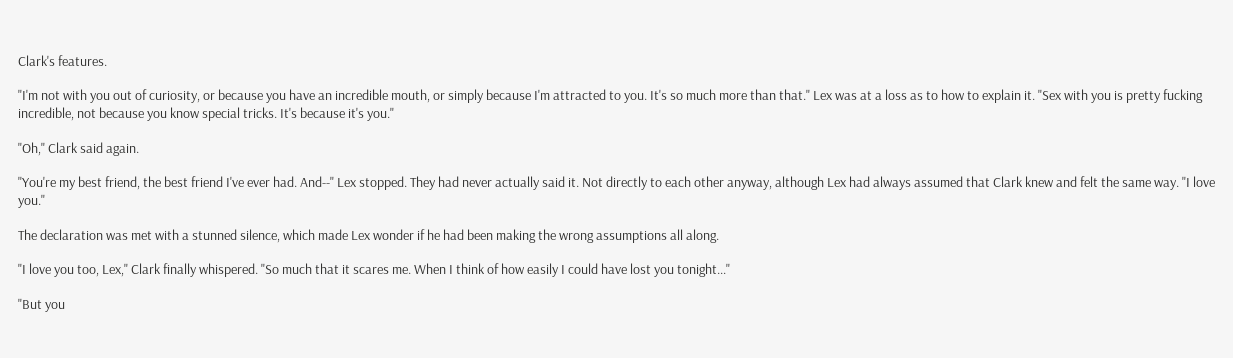Clark's features.

"I'm not with you out of curiosity, or because you have an incredible mouth, or simply because I'm attracted to you. It's so much more than that." Lex was at a loss as to how to explain it. "Sex with you is pretty fucking incredible, not because you know special tricks. It's because it's you."

"Oh," Clark said again.

"You're my best friend, the best friend I've ever had. And--" Lex stopped. They had never actually said it. Not directly to each other anyway, although Lex had always assumed that Clark knew and felt the same way. "I love you."

The declaration was met with a stunned silence, which made Lex wonder if he had been making the wrong assumptions all along.

"I love you too, Lex," Clark finally whispered. "So much that it scares me. When I think of how easily I could have lost you tonight..."

"But you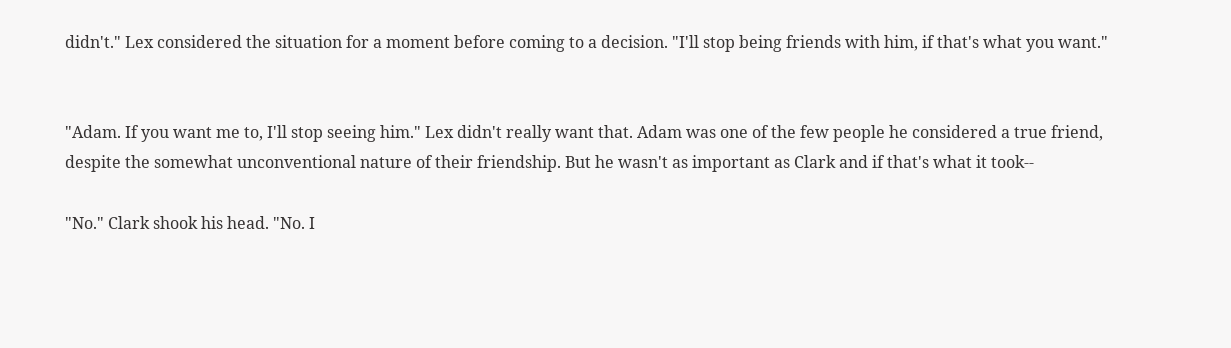didn't." Lex considered the situation for a moment before coming to a decision. "I'll stop being friends with him, if that's what you want."


"Adam. If you want me to, I'll stop seeing him." Lex didn't really want that. Adam was one of the few people he considered a true friend, despite the somewhat unconventional nature of their friendship. But he wasn't as important as Clark and if that's what it took--

"No." Clark shook his head. "No. I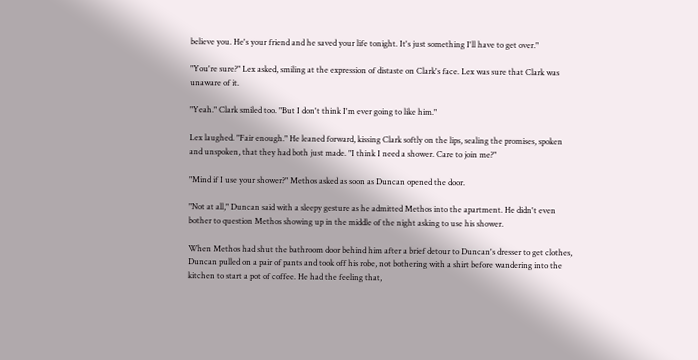believe you. He's your friend and he saved your life tonight. It's just something I'll have to get over."

"You're sure?" Lex asked, smiling at the expression of distaste on Clark's face. Lex was sure that Clark was unaware of it.

"Yeah." Clark smiled too. "But I don't think I'm ever going to like him."

Lex laughed. "Fair enough." He leaned forward, kissing Clark softly on the lips, sealing the promises, spoken and unspoken, that they had both just made. "I think I need a shower. Care to join me?"

"Mind if I use your shower?" Methos asked as soon as Duncan opened the door.

"Not at all," Duncan said with a sleepy gesture as he admitted Methos into the apartment. He didn't even bother to question Methos showing up in the middle of the night asking to use his shower.

When Methos had shut the bathroom door behind him after a brief detour to Duncan's dresser to get clothes, Duncan pulled on a pair of pants and took off his robe, not bothering with a shirt before wandering into the kitchen to start a pot of coffee. He had the feeling that,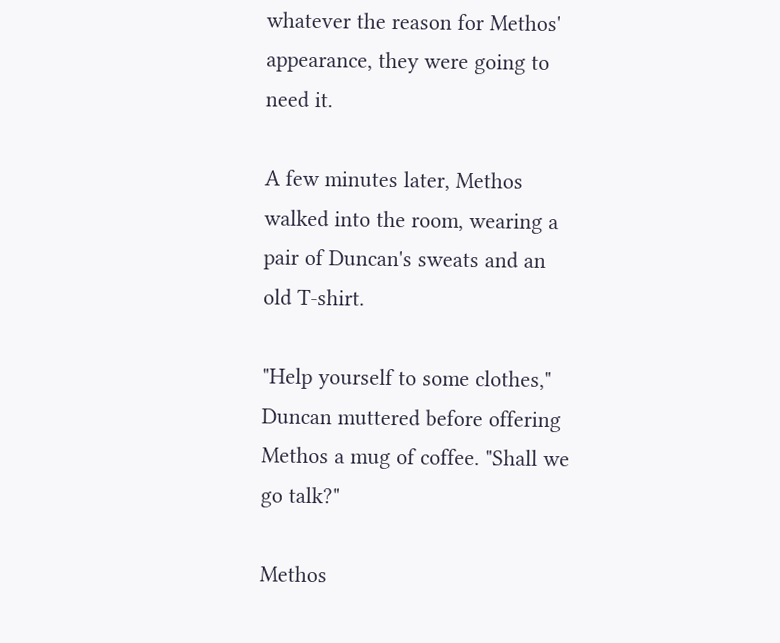whatever the reason for Methos' appearance, they were going to need it.

A few minutes later, Methos walked into the room, wearing a pair of Duncan's sweats and an old T-shirt.

"Help yourself to some clothes," Duncan muttered before offering Methos a mug of coffee. "Shall we go talk?"

Methos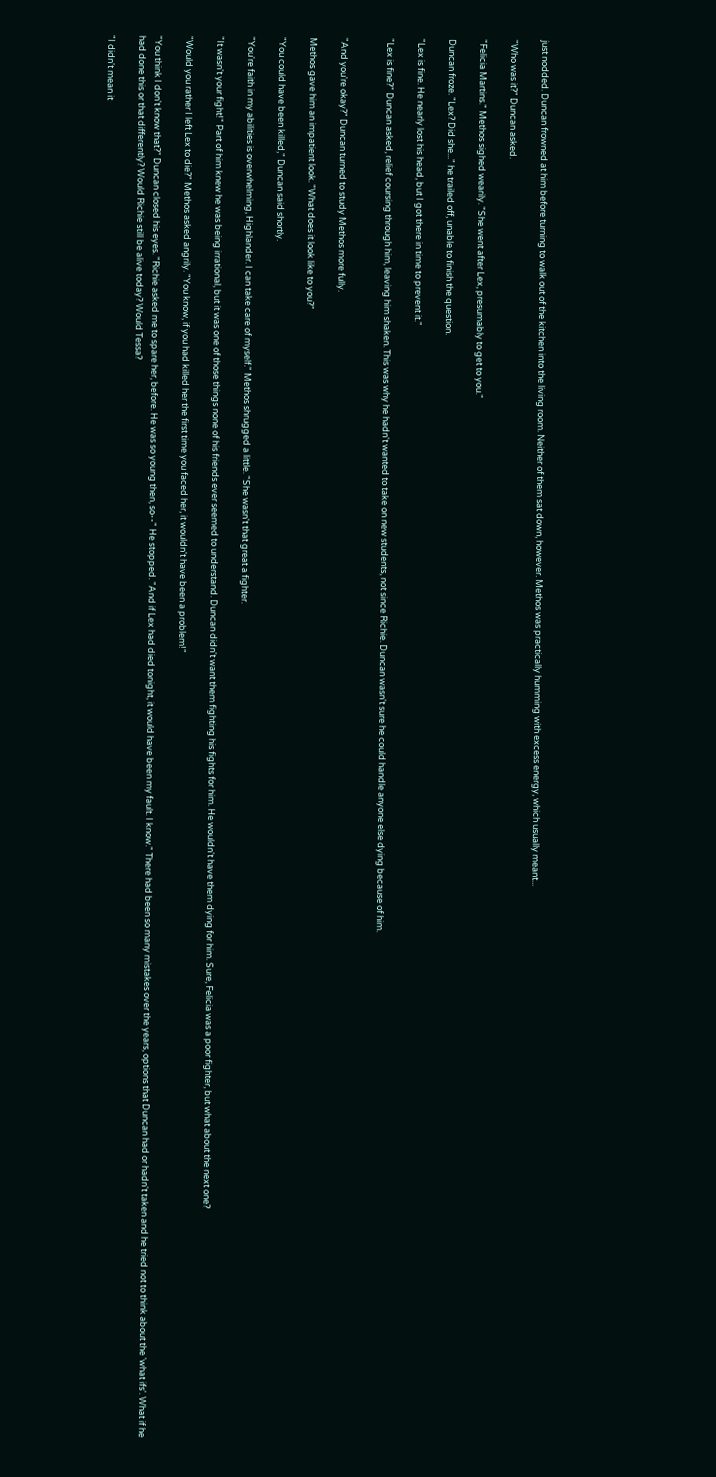just nodded. Duncan frowned at him before turning to walk out of the kitchen into the living room. Neither of them sat down, however. Methos was practically humming with excess energy, which usually meant...

"Who was it?" Duncan asked.

"Felicia Martins." Methos sighed wearily. "She went after Lex, presumably to get to you."

Duncan froze. "Lex? Did she..." he trailed off, unable to finish the question.

"Lex is fine. He nearly lost his head, but I got there in time to prevent it."

"Lex is fine?" Duncan asked, relief coursing through him, leaving him shaken. This was why he hadn't wanted to take on new students, not since Richie. Duncan wasn't sure he could handle anyone else dying because of him.


"And you're okay?" Duncan turned to study Methos more fully.

Methos gave him an impatient look. "What does it look like to you?"

"You could have been killed," Duncan said shortly.

"You're faith in my abilities is overwhelming, Highlander. I can take care of myself." Methos shrugged a little. "She wasn't that great a fighter.

"It wasn't your fight!" Part of him knew he was being irrational, but it was one of those things none of his friends ever seemed to understand. Duncan didn't want them fighting his fights for him. He wouldn't have them dying for him. Sure, Felicia was a poor fighter, but what about the next one?

"Would you rather I left Lex to die?" Methos asked angrily. "You know, if you had killed her the first time you faced her, it wouldn't have been a problem!"

"You think I don't know that?" Duncan closed his eyes. "Richie asked me to spare her, before. He was so young then, so--" He stopped. "And if Lex had died tonight, it would have been my fault. I know." There had been so many mistakes over the years, options that Duncan had or hadn't taken and he tried not to think about the 'what ifs'. What if he had done this or that differently? Would Richie still be alive today? Would Tessa?

"I didn't mean it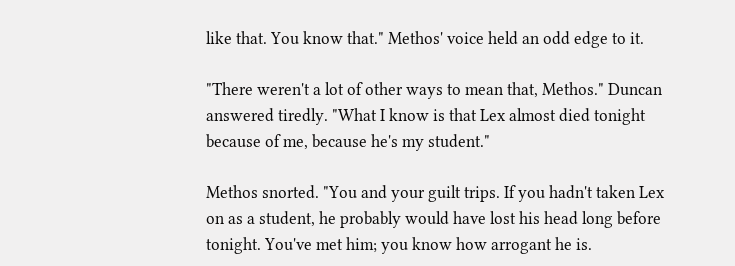like that. You know that." Methos' voice held an odd edge to it.

"There weren't a lot of other ways to mean that, Methos." Duncan answered tiredly. "What I know is that Lex almost died tonight because of me, because he's my student."

Methos snorted. "You and your guilt trips. If you hadn't taken Lex on as a student, he probably would have lost his head long before tonight. You've met him; you know how arrogant he is.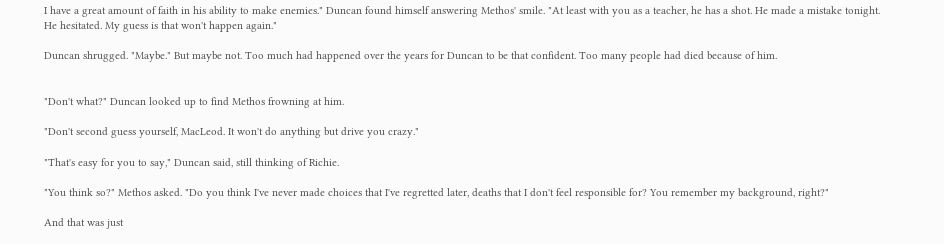I have a great amount of faith in his ability to make enemies." Duncan found himself answering Methos' smile. "At least with you as a teacher, he has a shot. He made a mistake tonight. He hesitated. My guess is that won't happen again."

Duncan shrugged. "Maybe." But maybe not. Too much had happened over the years for Duncan to be that confident. Too many people had died because of him.


"Don't what?" Duncan looked up to find Methos frowning at him.

"Don't second guess yourself, MacLeod. It won't do anything but drive you crazy."

"That's easy for you to say," Duncan said, still thinking of Richie.

"You think so?" Methos asked. "Do you think I've never made choices that I've regretted later, deaths that I don't feel responsible for? You remember my background, right?"

And that was just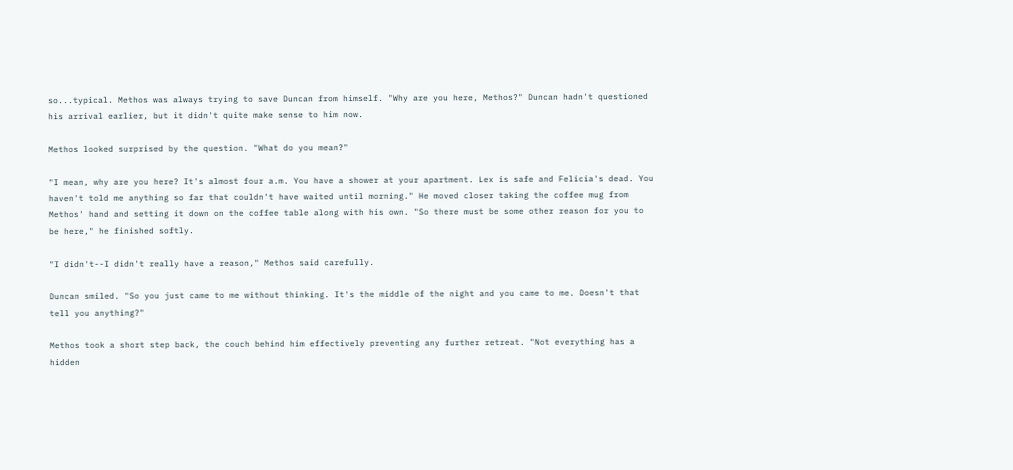so...typical. Methos was always trying to save Duncan from himself. "Why are you here, Methos?" Duncan hadn't questioned his arrival earlier, but it didn't quite make sense to him now.

Methos looked surprised by the question. "What do you mean?"

"I mean, why are you here? It's almost four a.m. You have a shower at your apartment. Lex is safe and Felicia's dead. You haven't told me anything so far that couldn't have waited until morning." He moved closer taking the coffee mug from Methos' hand and setting it down on the coffee table along with his own. "So there must be some other reason for you to be here," he finished softly.

"I didn't--I didn't really have a reason," Methos said carefully.

Duncan smiled. "So you just came to me without thinking. It's the middle of the night and you came to me. Doesn't that tell you anything?"

Methos took a short step back, the couch behind him effectively preventing any further retreat. "Not everything has a hidden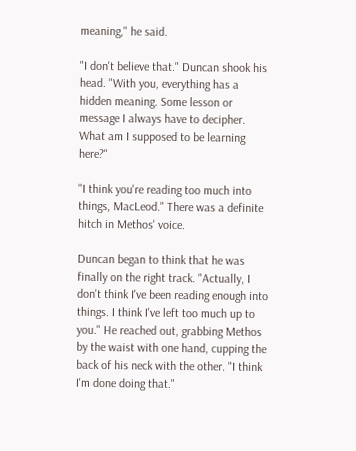meaning," he said.

"I don't believe that." Duncan shook his head. "With you, everything has a hidden meaning. Some lesson or message I always have to decipher. What am I supposed to be learning here?"

"I think you're reading too much into things, MacLeod." There was a definite hitch in Methos' voice.

Duncan began to think that he was finally on the right track. "Actually, I don't think I've been reading enough into things. I think I've left too much up to you." He reached out, grabbing Methos by the waist with one hand, cupping the back of his neck with the other. "I think I'm done doing that."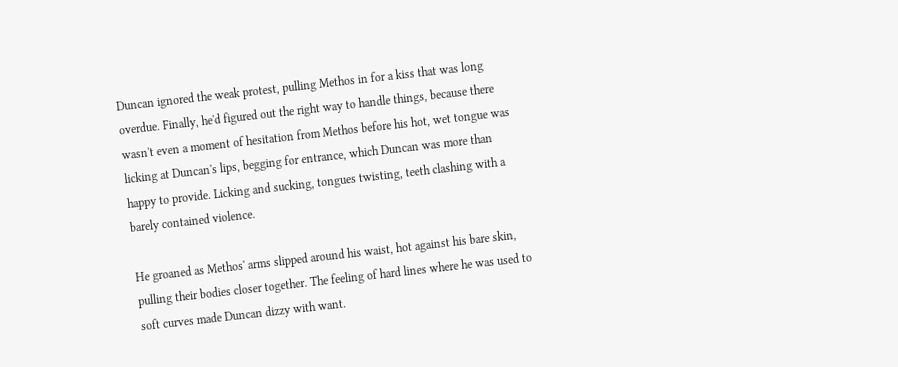Duncan ignored the weak protest, pulling Methos in for a kiss that was long overdue. Finally, he'd figured out the right way to handle things, because there wasn't even a moment of hesitation from Methos before his hot, wet tongue was licking at Duncan's lips, begging for entrance, which Duncan was more than happy to provide. Licking and sucking, tongues twisting, teeth clashing with a barely contained violence.

He groaned as Methos' arms slipped around his waist, hot against his bare skin, pulling their bodies closer together. The feeling of hard lines where he was used to soft curves made Duncan dizzy with want.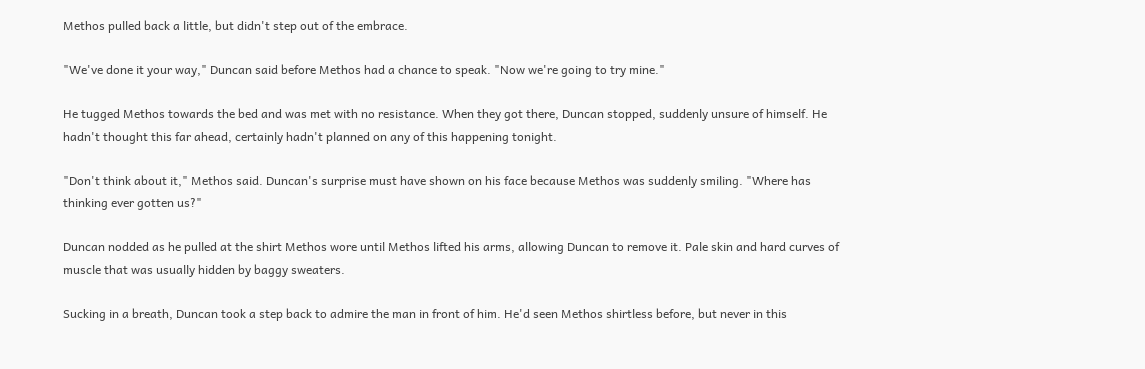Methos pulled back a little, but didn't step out of the embrace.

"We've done it your way," Duncan said before Methos had a chance to speak. "Now we're going to try mine."

He tugged Methos towards the bed and was met with no resistance. When they got there, Duncan stopped, suddenly unsure of himself. He hadn't thought this far ahead, certainly hadn't planned on any of this happening tonight.

"Don't think about it," Methos said. Duncan's surprise must have shown on his face because Methos was suddenly smiling. "Where has thinking ever gotten us?"

Duncan nodded as he pulled at the shirt Methos wore until Methos lifted his arms, allowing Duncan to remove it. Pale skin and hard curves of muscle that was usually hidden by baggy sweaters.

Sucking in a breath, Duncan took a step back to admire the man in front of him. He'd seen Methos shirtless before, but never in this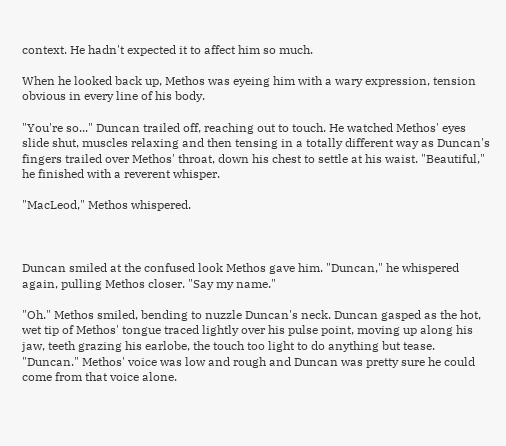context. He hadn't expected it to affect him so much.

When he looked back up, Methos was eyeing him with a wary expression, tension obvious in every line of his body.

"You're so..." Duncan trailed off, reaching out to touch. He watched Methos' eyes slide shut, muscles relaxing and then tensing in a totally different way as Duncan's fingers trailed over Methos' throat, down his chest to settle at his waist. "Beautiful," he finished with a reverent whisper.

"MacLeod," Methos whispered.



Duncan smiled at the confused look Methos gave him. "Duncan," he whispered again, pulling Methos closer. "Say my name."

"Oh." Methos smiled, bending to nuzzle Duncan's neck. Duncan gasped as the hot, wet tip of Methos' tongue traced lightly over his pulse point, moving up along his jaw, teeth grazing his earlobe, the touch too light to do anything but tease. "Duncan." Methos' voice was low and rough and Duncan was pretty sure he could come from that voice alone.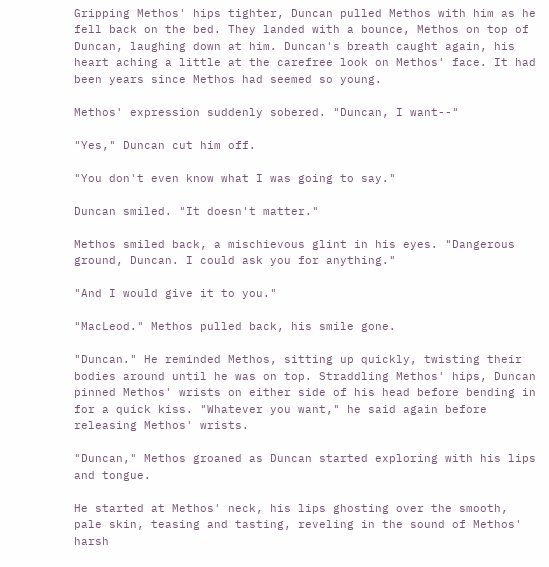Gripping Methos' hips tighter, Duncan pulled Methos with him as he fell back on the bed. They landed with a bounce, Methos on top of Duncan, laughing down at him. Duncan's breath caught again, his heart aching a little at the carefree look on Methos' face. It had been years since Methos had seemed so young.

Methos' expression suddenly sobered. "Duncan, I want--"

"Yes," Duncan cut him off.

"You don't even know what I was going to say."

Duncan smiled. "It doesn't matter."

Methos smiled back, a mischievous glint in his eyes. "Dangerous ground, Duncan. I could ask you for anything."

"And I would give it to you."

"MacLeod." Methos pulled back, his smile gone.

"Duncan." He reminded Methos, sitting up quickly, twisting their bodies around until he was on top. Straddling Methos' hips, Duncan pinned Methos' wrists on either side of his head before bending in for a quick kiss. "Whatever you want," he said again before releasing Methos' wrists.

"Duncan," Methos groaned as Duncan started exploring with his lips and tongue.

He started at Methos' neck, his lips ghosting over the smooth, pale skin, teasing and tasting, reveling in the sound of Methos' harsh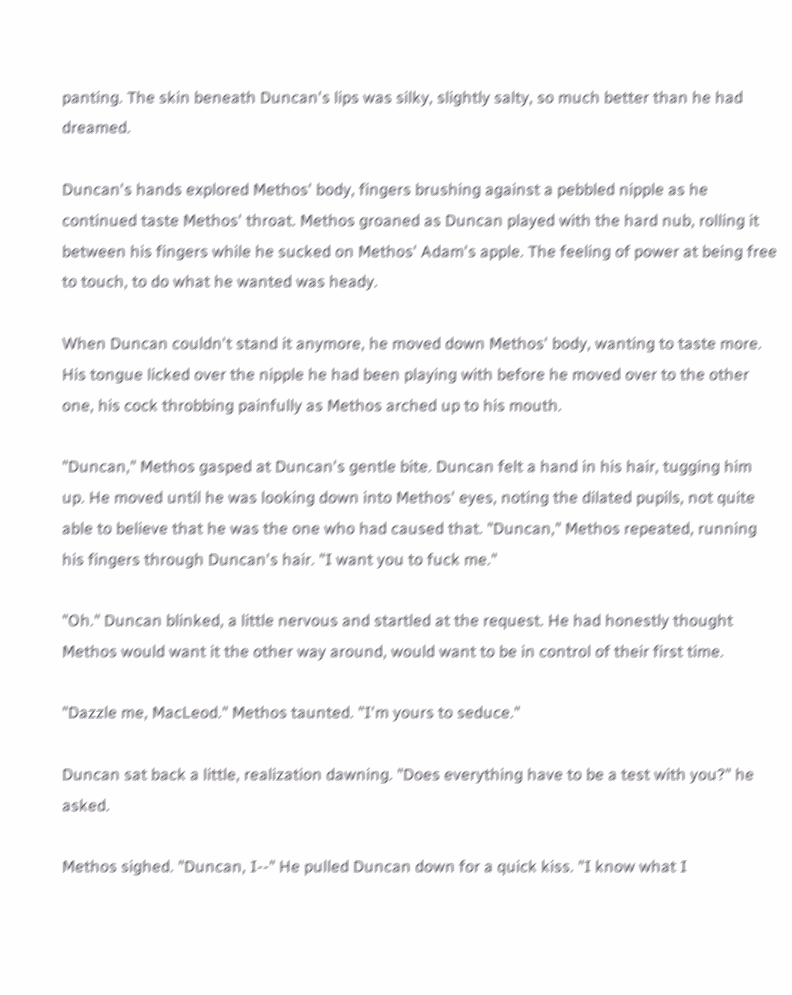panting. The skin beneath Duncan's lips was silky, slightly salty, so much better than he had dreamed.

Duncan's hands explored Methos' body, fingers brushing against a pebbled nipple as he continued taste Methos' throat. Methos groaned as Duncan played with the hard nub, rolling it between his fingers while he sucked on Methos' Adam's apple. The feeling of power at being free to touch, to do what he wanted was heady.

When Duncan couldn't stand it anymore, he moved down Methos' body, wanting to taste more. His tongue licked over the nipple he had been playing with before he moved over to the other one, his cock throbbing painfully as Methos arched up to his mouth.

"Duncan," Methos gasped at Duncan's gentle bite. Duncan felt a hand in his hair, tugging him up. He moved until he was looking down into Methos' eyes, noting the dilated pupils, not quite able to believe that he was the one who had caused that. "Duncan," Methos repeated, running his fingers through Duncan's hair. "I want you to fuck me."

"Oh." Duncan blinked, a little nervous and startled at the request. He had honestly thought Methos would want it the other way around, would want to be in control of their first time.

"Dazzle me, MacLeod." Methos taunted. "I'm yours to seduce."

Duncan sat back a little, realization dawning. "Does everything have to be a test with you?" he asked.

Methos sighed. "Duncan, I--" He pulled Duncan down for a quick kiss. "I know what I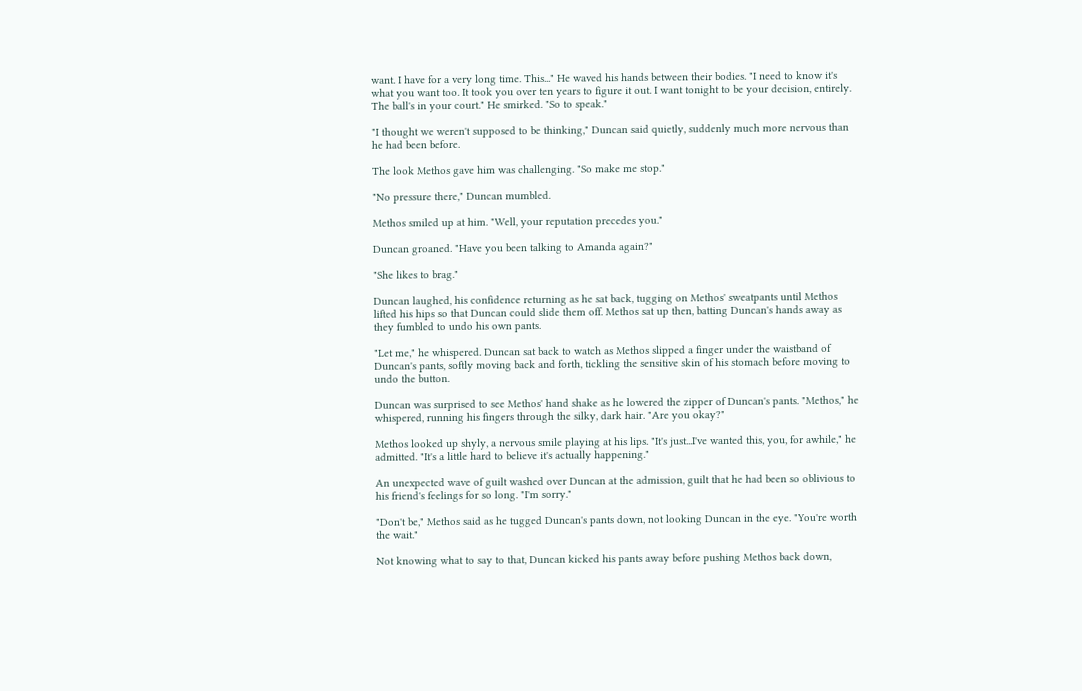want. I have for a very long time. This..." He waved his hands between their bodies. "I need to know it's what you want too. It took you over ten years to figure it out. I want tonight to be your decision, entirely. The ball's in your court." He smirked. "So to speak."

"I thought we weren't supposed to be thinking," Duncan said quietly, suddenly much more nervous than he had been before.

The look Methos gave him was challenging. "So make me stop."

"No pressure there," Duncan mumbled.

Methos smiled up at him. "Well, your reputation precedes you."

Duncan groaned. "Have you been talking to Amanda again?"

"She likes to brag."

Duncan laughed, his confidence returning as he sat back, tugging on Methos' sweatpants until Methos lifted his hips so that Duncan could slide them off. Methos sat up then, batting Duncan's hands away as they fumbled to undo his own pants.

"Let me," he whispered. Duncan sat back to watch as Methos slipped a finger under the waistband of Duncan's pants, softly moving back and forth, tickling the sensitive skin of his stomach before moving to undo the button.

Duncan was surprised to see Methos' hand shake as he lowered the zipper of Duncan's pants. "Methos," he whispered, running his fingers through the silky, dark hair. "Are you okay?"

Methos looked up shyly, a nervous smile playing at his lips. "It's just...I've wanted this, you, for awhile," he admitted. "It's a little hard to believe it's actually happening."

An unexpected wave of guilt washed over Duncan at the admission, guilt that he had been so oblivious to his friend's feelings for so long. "I'm sorry."

"Don't be," Methos said as he tugged Duncan's pants down, not looking Duncan in the eye. "You're worth the wait."

Not knowing what to say to that, Duncan kicked his pants away before pushing Methos back down,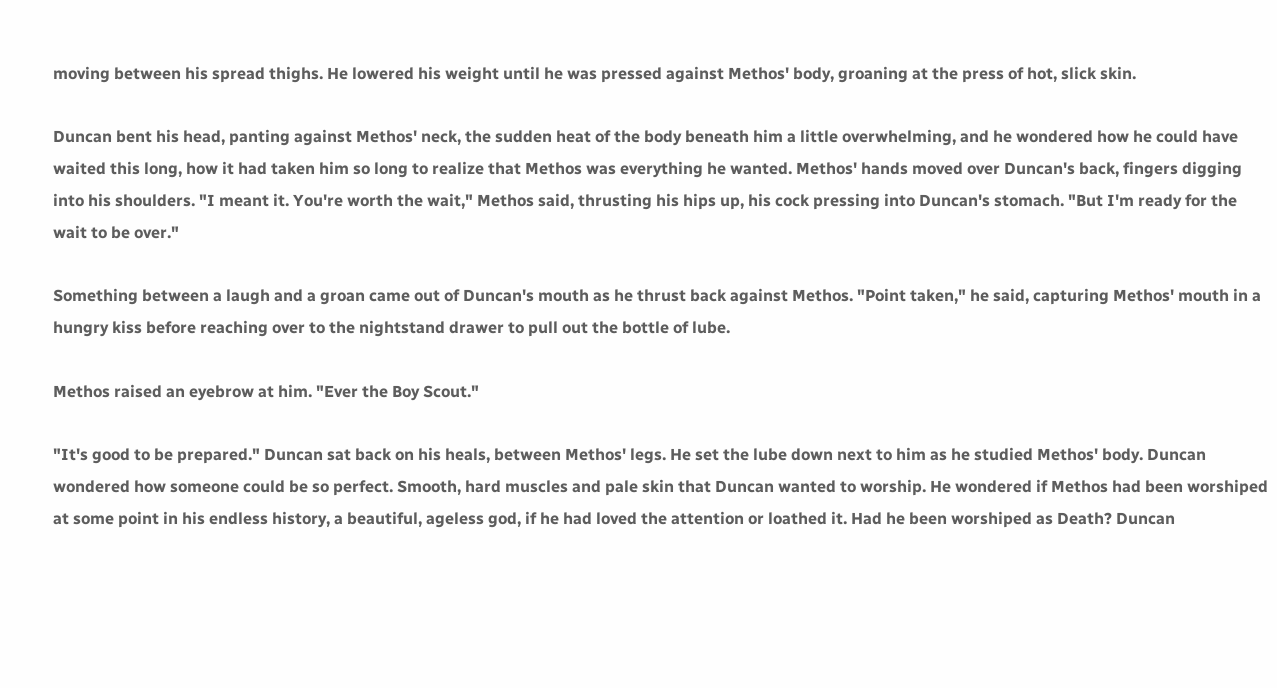moving between his spread thighs. He lowered his weight until he was pressed against Methos' body, groaning at the press of hot, slick skin.

Duncan bent his head, panting against Methos' neck, the sudden heat of the body beneath him a little overwhelming, and he wondered how he could have waited this long, how it had taken him so long to realize that Methos was everything he wanted. Methos' hands moved over Duncan's back, fingers digging into his shoulders. "I meant it. You're worth the wait," Methos said, thrusting his hips up, his cock pressing into Duncan's stomach. "But I'm ready for the wait to be over."

Something between a laugh and a groan came out of Duncan's mouth as he thrust back against Methos. "Point taken," he said, capturing Methos' mouth in a hungry kiss before reaching over to the nightstand drawer to pull out the bottle of lube.

Methos raised an eyebrow at him. "Ever the Boy Scout."

"It's good to be prepared." Duncan sat back on his heals, between Methos' legs. He set the lube down next to him as he studied Methos' body. Duncan wondered how someone could be so perfect. Smooth, hard muscles and pale skin that Duncan wanted to worship. He wondered if Methos had been worshiped at some point in his endless history, a beautiful, ageless god, if he had loved the attention or loathed it. Had he been worshiped as Death? Duncan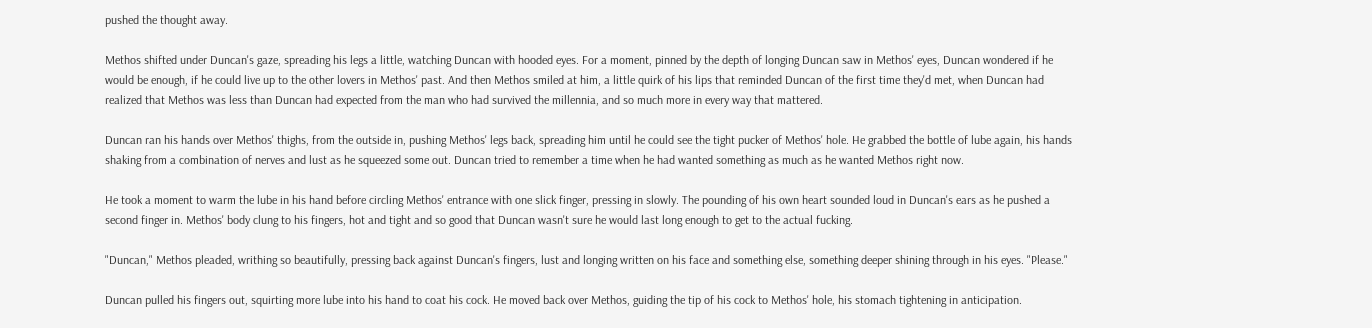pushed the thought away.

Methos shifted under Duncan's gaze, spreading his legs a little, watching Duncan with hooded eyes. For a moment, pinned by the depth of longing Duncan saw in Methos' eyes, Duncan wondered if he would be enough, if he could live up to the other lovers in Methos' past. And then Methos smiled at him, a little quirk of his lips that reminded Duncan of the first time they'd met, when Duncan had realized that Methos was less than Duncan had expected from the man who had survived the millennia, and so much more in every way that mattered.

Duncan ran his hands over Methos' thighs, from the outside in, pushing Methos' legs back, spreading him until he could see the tight pucker of Methos' hole. He grabbed the bottle of lube again, his hands shaking from a combination of nerves and lust as he squeezed some out. Duncan tried to remember a time when he had wanted something as much as he wanted Methos right now.

He took a moment to warm the lube in his hand before circling Methos' entrance with one slick finger, pressing in slowly. The pounding of his own heart sounded loud in Duncan's ears as he pushed a second finger in. Methos' body clung to his fingers, hot and tight and so good that Duncan wasn't sure he would last long enough to get to the actual fucking.

"Duncan," Methos pleaded, writhing so beautifully, pressing back against Duncan's fingers, lust and longing written on his face and something else, something deeper shining through in his eyes. "Please."

Duncan pulled his fingers out, squirting more lube into his hand to coat his cock. He moved back over Methos, guiding the tip of his cock to Methos' hole, his stomach tightening in anticipation.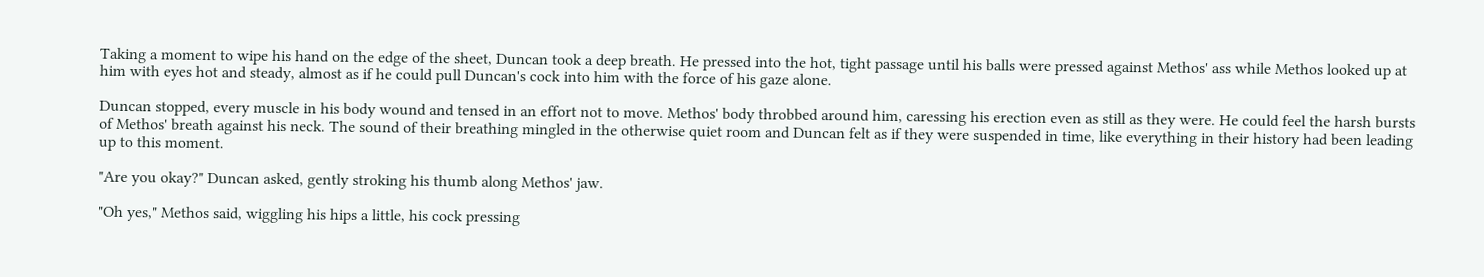Taking a moment to wipe his hand on the edge of the sheet, Duncan took a deep breath. He pressed into the hot, tight passage until his balls were pressed against Methos' ass while Methos looked up at him with eyes hot and steady, almost as if he could pull Duncan's cock into him with the force of his gaze alone.

Duncan stopped, every muscle in his body wound and tensed in an effort not to move. Methos' body throbbed around him, caressing his erection even as still as they were. He could feel the harsh bursts of Methos' breath against his neck. The sound of their breathing mingled in the otherwise quiet room and Duncan felt as if they were suspended in time, like everything in their history had been leading up to this moment.

"Are you okay?" Duncan asked, gently stroking his thumb along Methos' jaw.

"Oh yes," Methos said, wiggling his hips a little, his cock pressing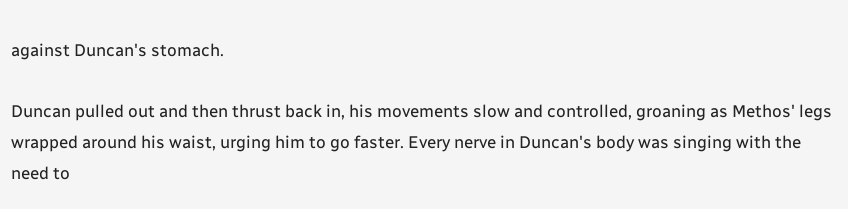against Duncan's stomach.

Duncan pulled out and then thrust back in, his movements slow and controlled, groaning as Methos' legs wrapped around his waist, urging him to go faster. Every nerve in Duncan's body was singing with the need to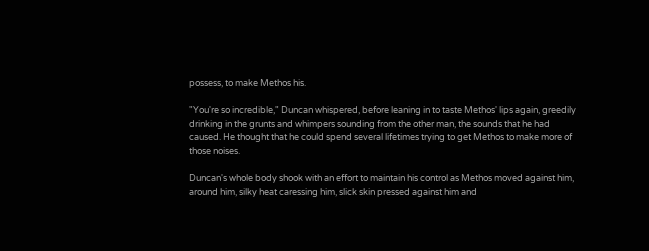possess, to make Methos his.

"You're so incredible," Duncan whispered, before leaning in to taste Methos' lips again, greedily drinking in the grunts and whimpers sounding from the other man, the sounds that he had caused. He thought that he could spend several lifetimes trying to get Methos to make more of those noises.

Duncan's whole body shook with an effort to maintain his control as Methos moved against him, around him, silky heat caressing him, slick skin pressed against him and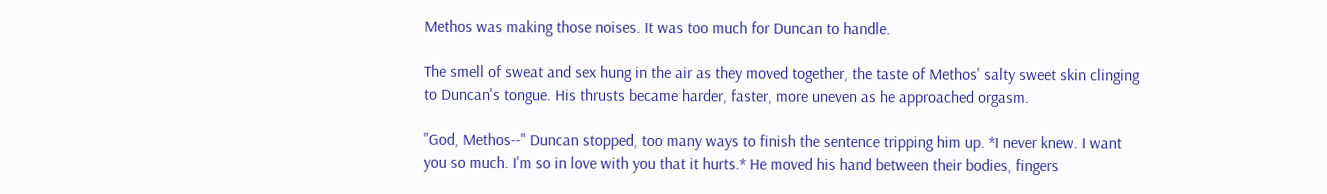Methos was making those noises. It was too much for Duncan to handle.

The smell of sweat and sex hung in the air as they moved together, the taste of Methos' salty sweet skin clinging to Duncan's tongue. His thrusts became harder, faster, more uneven as he approached orgasm.

"God, Methos--" Duncan stopped, too many ways to finish the sentence tripping him up. *I never knew. I want you so much. I'm so in love with you that it hurts.* He moved his hand between their bodies, fingers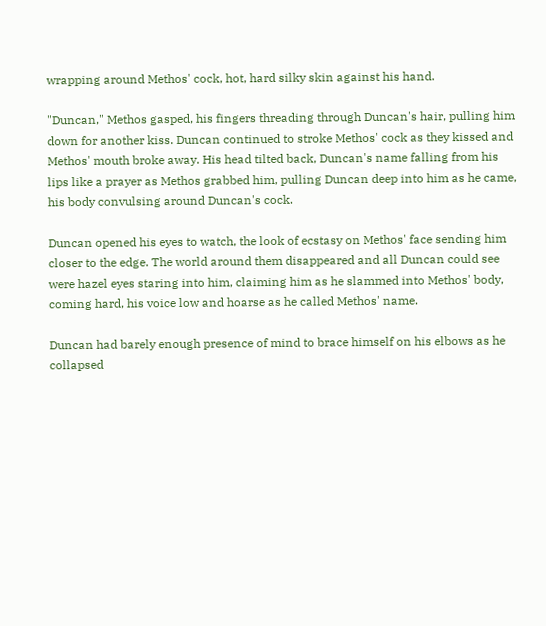wrapping around Methos' cock, hot, hard silky skin against his hand.

"Duncan," Methos gasped, his fingers threading through Duncan's hair, pulling him down for another kiss. Duncan continued to stroke Methos' cock as they kissed and Methos' mouth broke away. His head tilted back, Duncan's name falling from his lips like a prayer as Methos grabbed him, pulling Duncan deep into him as he came, his body convulsing around Duncan's cock.

Duncan opened his eyes to watch, the look of ecstasy on Methos' face sending him closer to the edge. The world around them disappeared and all Duncan could see were hazel eyes staring into him, claiming him as he slammed into Methos' body, coming hard, his voice low and hoarse as he called Methos' name.

Duncan had barely enough presence of mind to brace himself on his elbows as he collapsed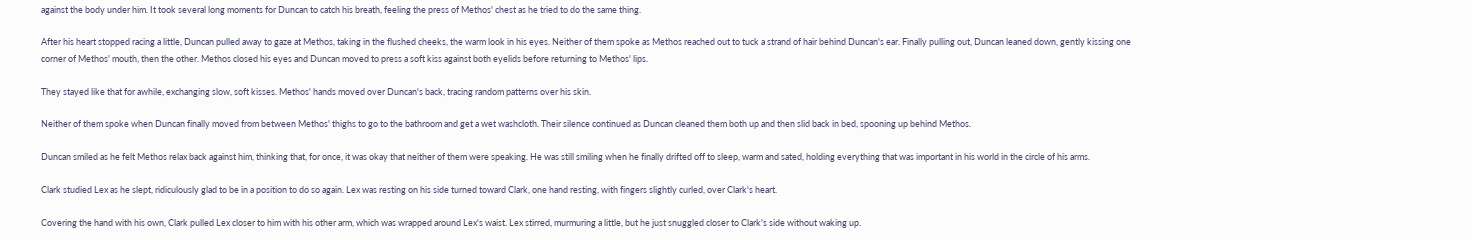against the body under him. It took several long moments for Duncan to catch his breath, feeling the press of Methos' chest as he tried to do the same thing.

After his heart stopped racing a little, Duncan pulled away to gaze at Methos, taking in the flushed cheeks, the warm look in his eyes. Neither of them spoke as Methos reached out to tuck a strand of hair behind Duncan's ear. Finally pulling out, Duncan leaned down, gently kissing one corner of Methos' mouth, then the other. Methos closed his eyes and Duncan moved to press a soft kiss against both eyelids before returning to Methos' lips.

They stayed like that for awhile, exchanging slow, soft kisses. Methos' hands moved over Duncan's back, tracing random patterns over his skin.

Neither of them spoke when Duncan finally moved from between Methos' thighs to go to the bathroom and get a wet washcloth. Their silence continued as Duncan cleaned them both up and then slid back in bed, spooning up behind Methos.

Duncan smiled as he felt Methos relax back against him, thinking that, for once, it was okay that neither of them were speaking. He was still smiling when he finally drifted off to sleep, warm and sated, holding everything that was important in his world in the circle of his arms.

Clark studied Lex as he slept, ridiculously glad to be in a position to do so again. Lex was resting on his side turned toward Clark, one hand resting, with fingers slightly curled, over Clark's heart.

Covering the hand with his own, Clark pulled Lex closer to him with his other arm, which was wrapped around Lex's waist. Lex stirred, murmuring a little, but he just snuggled closer to Clark's side without waking up.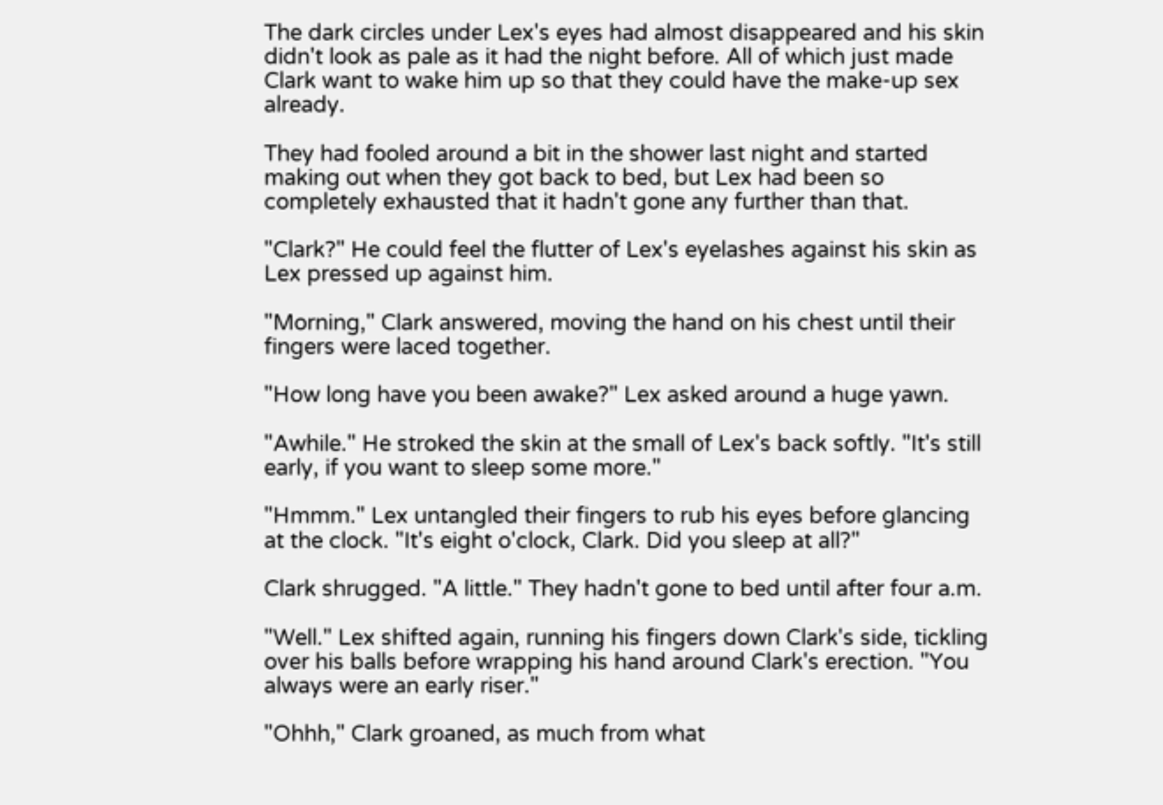The dark circles under Lex's eyes had almost disappeared and his skin didn't look as pale as it had the night before. All of which just made Clark want to wake him up so that they could have the make-up sex already.

They had fooled around a bit in the shower last night and started making out when they got back to bed, but Lex had been so completely exhausted that it hadn't gone any further than that.

"Clark?" He could feel the flutter of Lex's eyelashes against his skin as Lex pressed up against him.

"Morning," Clark answered, moving the hand on his chest until their fingers were laced together.

"How long have you been awake?" Lex asked around a huge yawn.

"Awhile." He stroked the skin at the small of Lex's back softly. "It's still early, if you want to sleep some more."

"Hmmm." Lex untangled their fingers to rub his eyes before glancing at the clock. "It's eight o'clock, Clark. Did you sleep at all?"

Clark shrugged. "A little." They hadn't gone to bed until after four a.m.

"Well." Lex shifted again, running his fingers down Clark's side, tickling over his balls before wrapping his hand around Clark's erection. "You always were an early riser."

"Ohhh," Clark groaned, as much from what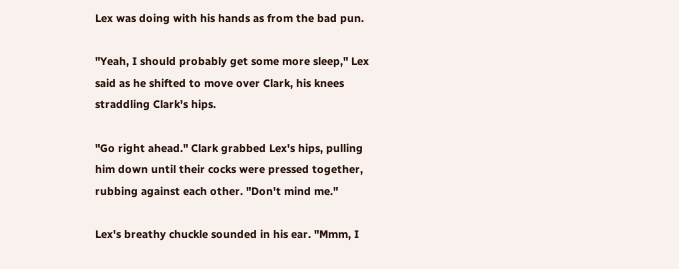Lex was doing with his hands as from the bad pun.

"Yeah, I should probably get some more sleep," Lex said as he shifted to move over Clark, his knees straddling Clark's hips.

"Go right ahead." Clark grabbed Lex's hips, pulling him down until their cocks were pressed together, rubbing against each other. "Don't mind me."

Lex's breathy chuckle sounded in his ear. "Mmm, I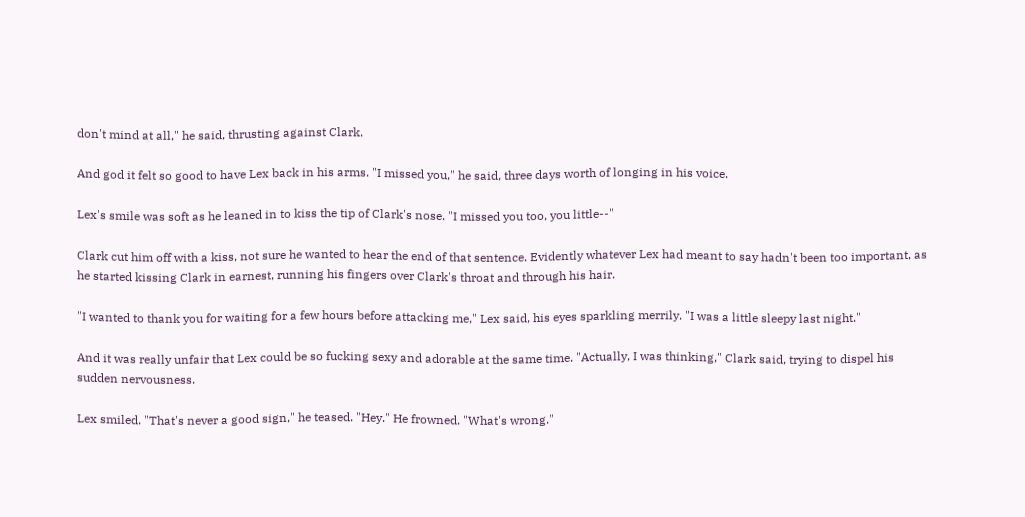don't mind at all," he said, thrusting against Clark.

And god it felt so good to have Lex back in his arms. "I missed you," he said, three days worth of longing in his voice.

Lex's smile was soft as he leaned in to kiss the tip of Clark's nose. "I missed you too, you little--"

Clark cut him off with a kiss, not sure he wanted to hear the end of that sentence. Evidently whatever Lex had meant to say hadn't been too important, as he started kissing Clark in earnest, running his fingers over Clark's throat and through his hair.

"I wanted to thank you for waiting for a few hours before attacking me," Lex said, his eyes sparkling merrily. "I was a little sleepy last night."

And it was really unfair that Lex could be so fucking sexy and adorable at the same time. "Actually, I was thinking," Clark said, trying to dispel his sudden nervousness.

Lex smiled. "That's never a good sign," he teased. "Hey." He frowned. "What's wrong."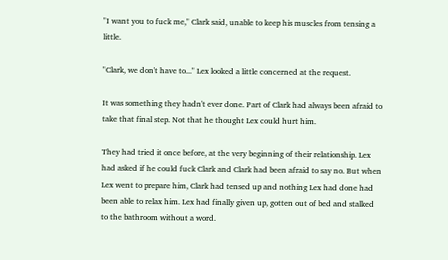"I want you to fuck me," Clark said, unable to keep his muscles from tensing a little.

"Clark, we don't have to..." Lex looked a little concerned at the request.

It was something they hadn't ever done. Part of Clark had always been afraid to take that final step. Not that he thought Lex could hurt him.

They had tried it once before, at the very beginning of their relationship. Lex had asked if he could fuck Clark and Clark had been afraid to say no. But when Lex went to prepare him, Clark had tensed up and nothing Lex had done had been able to relax him. Lex had finally given up, gotten out of bed and stalked to the bathroom without a word.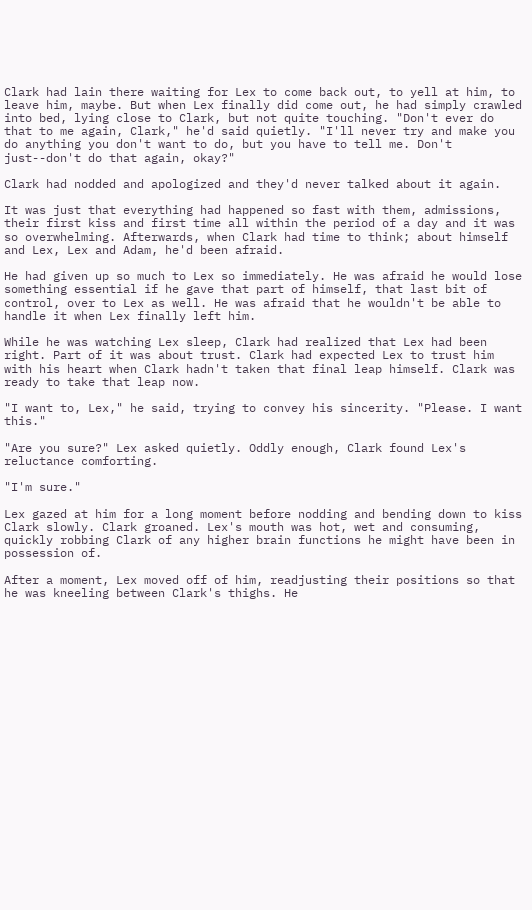Clark had lain there waiting for Lex to come back out, to yell at him, to leave him, maybe. But when Lex finally did come out, he had simply crawled into bed, lying close to Clark, but not quite touching. "Don't ever do that to me again, Clark," he'd said quietly. "I'll never try and make you do anything you don't want to do, but you have to tell me. Don't just--don't do that again, okay?"

Clark had nodded and apologized and they'd never talked about it again.

It was just that everything had happened so fast with them, admissions, their first kiss and first time all within the period of a day and it was so overwhelming. Afterwards, when Clark had time to think; about himself and Lex, Lex and Adam, he'd been afraid.

He had given up so much to Lex so immediately. He was afraid he would lose something essential if he gave that part of himself, that last bit of control, over to Lex as well. He was afraid that he wouldn't be able to handle it when Lex finally left him.

While he was watching Lex sleep, Clark had realized that Lex had been right. Part of it was about trust. Clark had expected Lex to trust him with his heart when Clark hadn't taken that final leap himself. Clark was ready to take that leap now.

"I want to, Lex," he said, trying to convey his sincerity. "Please. I want this."

"Are you sure?" Lex asked quietly. Oddly enough, Clark found Lex's reluctance comforting.

"I'm sure."

Lex gazed at him for a long moment before nodding and bending down to kiss Clark slowly. Clark groaned. Lex's mouth was hot, wet and consuming, quickly robbing Clark of any higher brain functions he might have been in possession of.

After a moment, Lex moved off of him, readjusting their positions so that he was kneeling between Clark's thighs. He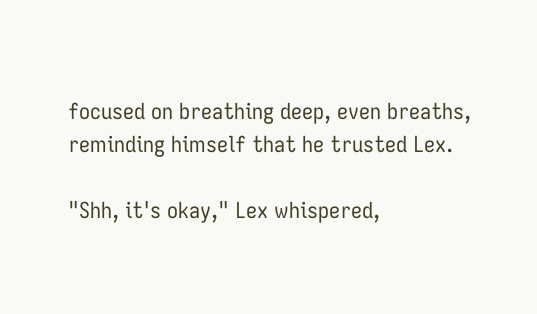focused on breathing deep, even breaths, reminding himself that he trusted Lex.

"Shh, it's okay," Lex whispered,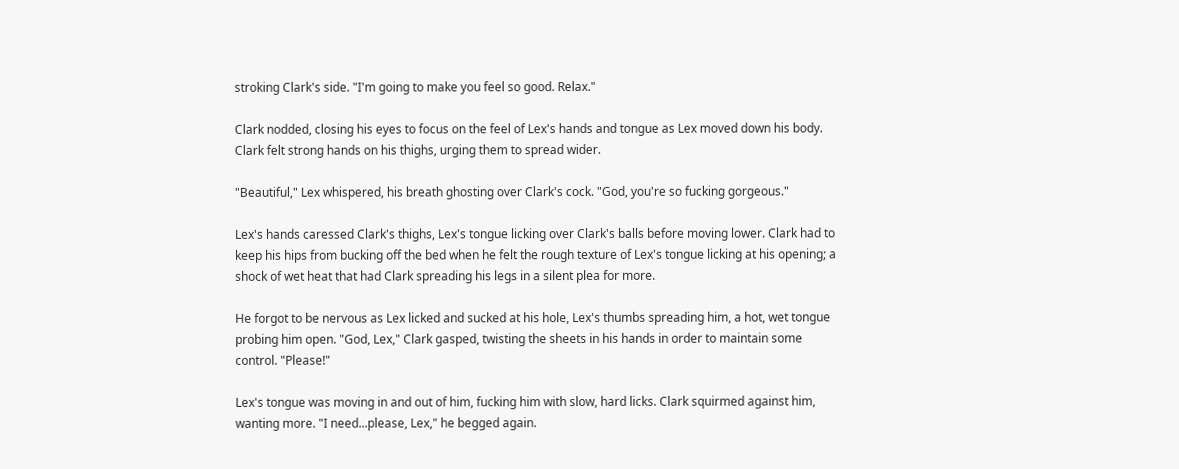stroking Clark's side. "I'm going to make you feel so good. Relax."

Clark nodded, closing his eyes to focus on the feel of Lex's hands and tongue as Lex moved down his body. Clark felt strong hands on his thighs, urging them to spread wider.

"Beautiful," Lex whispered, his breath ghosting over Clark's cock. "God, you're so fucking gorgeous."

Lex's hands caressed Clark's thighs, Lex's tongue licking over Clark's balls before moving lower. Clark had to keep his hips from bucking off the bed when he felt the rough texture of Lex's tongue licking at his opening; a shock of wet heat that had Clark spreading his legs in a silent plea for more.

He forgot to be nervous as Lex licked and sucked at his hole, Lex's thumbs spreading him, a hot, wet tongue probing him open. "God, Lex," Clark gasped, twisting the sheets in his hands in order to maintain some control. "Please!"

Lex's tongue was moving in and out of him, fucking him with slow, hard licks. Clark squirmed against him, wanting more. "I need...please, Lex," he begged again.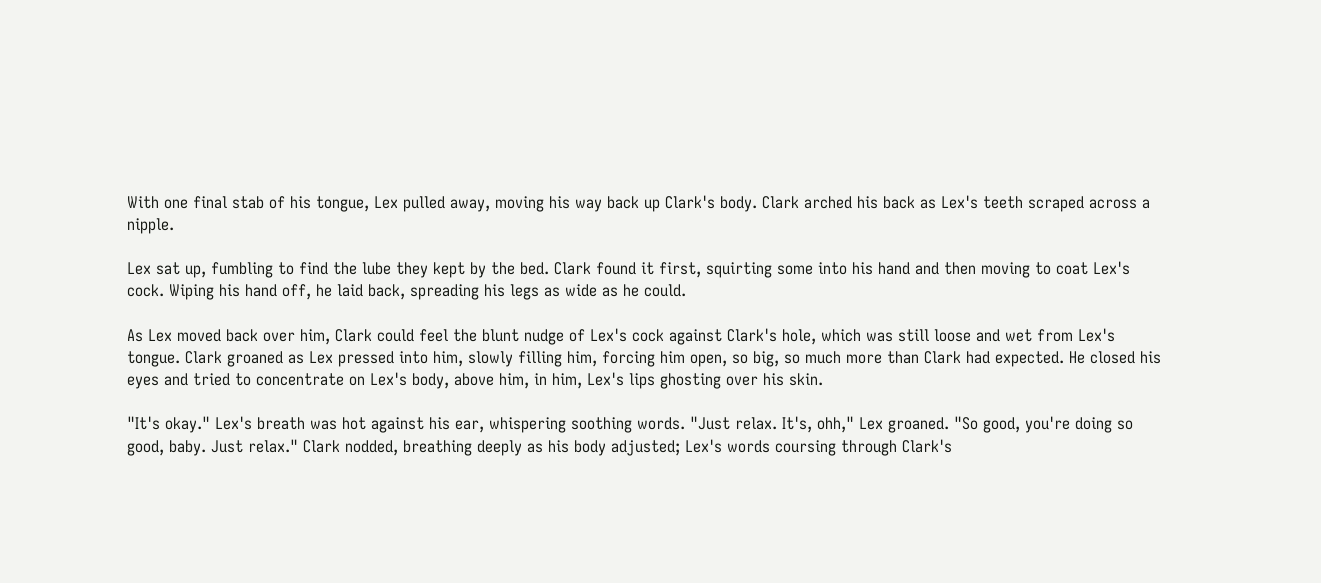With one final stab of his tongue, Lex pulled away, moving his way back up Clark's body. Clark arched his back as Lex's teeth scraped across a nipple.

Lex sat up, fumbling to find the lube they kept by the bed. Clark found it first, squirting some into his hand and then moving to coat Lex's cock. Wiping his hand off, he laid back, spreading his legs as wide as he could.

As Lex moved back over him, Clark could feel the blunt nudge of Lex's cock against Clark's hole, which was still loose and wet from Lex's tongue. Clark groaned as Lex pressed into him, slowly filling him, forcing him open, so big, so much more than Clark had expected. He closed his eyes and tried to concentrate on Lex's body, above him, in him, Lex's lips ghosting over his skin.

"It's okay." Lex's breath was hot against his ear, whispering soothing words. "Just relax. It's, ohh," Lex groaned. "So good, you're doing so good, baby. Just relax." Clark nodded, breathing deeply as his body adjusted; Lex's words coursing through Clark's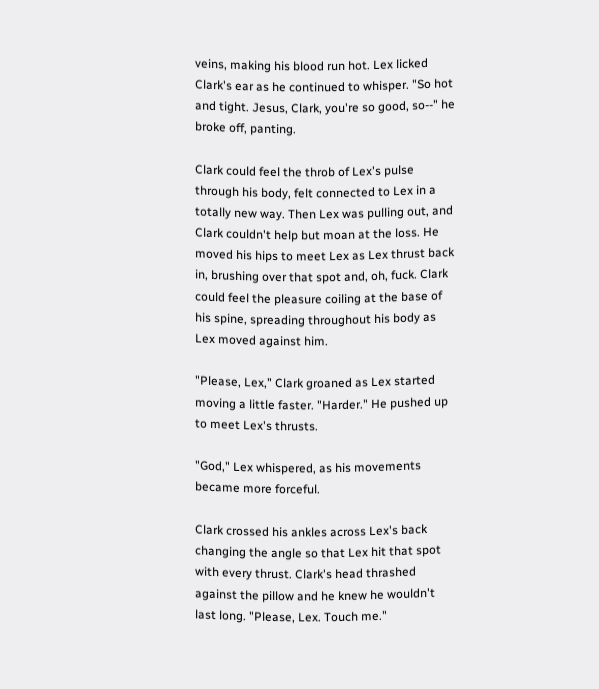veins, making his blood run hot. Lex licked Clark's ear as he continued to whisper. "So hot and tight. Jesus, Clark, you're so good, so--" he broke off, panting.

Clark could feel the throb of Lex's pulse through his body, felt connected to Lex in a totally new way. Then Lex was pulling out, and Clark couldn't help but moan at the loss. He moved his hips to meet Lex as Lex thrust back in, brushing over that spot and, oh, fuck. Clark could feel the pleasure coiling at the base of his spine, spreading throughout his body as Lex moved against him.

"Please, Lex," Clark groaned as Lex started moving a little faster. "Harder." He pushed up to meet Lex's thrusts.

"God," Lex whispered, as his movements became more forceful.

Clark crossed his ankles across Lex's back changing the angle so that Lex hit that spot with every thrust. Clark's head thrashed against the pillow and he knew he wouldn't last long. "Please, Lex. Touch me."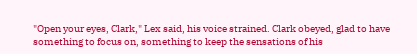"Open your eyes, Clark," Lex said, his voice strained. Clark obeyed, glad to have something to focus on, something to keep the sensations of his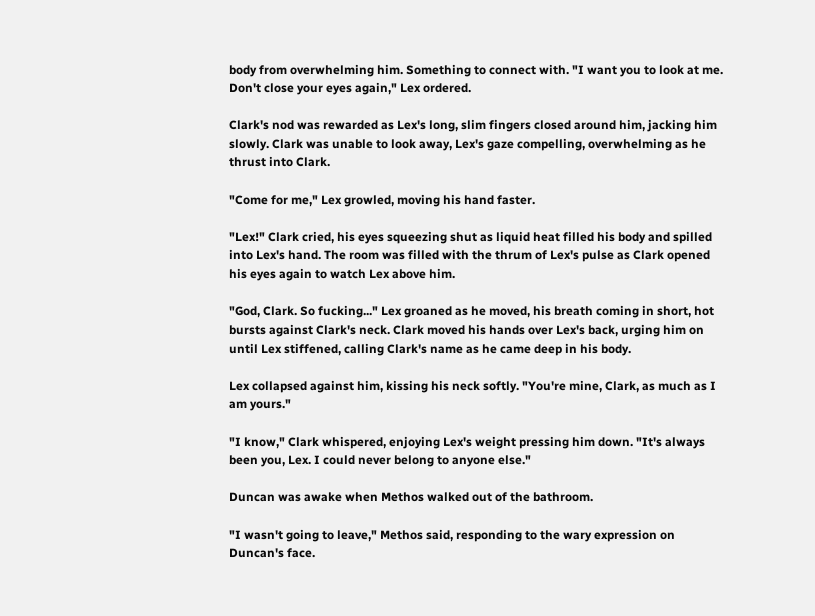body from overwhelming him. Something to connect with. "I want you to look at me. Don't close your eyes again," Lex ordered.

Clark's nod was rewarded as Lex's long, slim fingers closed around him, jacking him slowly. Clark was unable to look away, Lex's gaze compelling, overwhelming as he thrust into Clark.

"Come for me," Lex growled, moving his hand faster.

"Lex!" Clark cried, his eyes squeezing shut as liquid heat filled his body and spilled into Lex's hand. The room was filled with the thrum of Lex's pulse as Clark opened his eyes again to watch Lex above him.

"God, Clark. So fucking..." Lex groaned as he moved, his breath coming in short, hot bursts against Clark's neck. Clark moved his hands over Lex's back, urging him on until Lex stiffened, calling Clark's name as he came deep in his body.

Lex collapsed against him, kissing his neck softly. "You're mine, Clark, as much as I am yours."

"I know," Clark whispered, enjoying Lex's weight pressing him down. "It's always been you, Lex. I could never belong to anyone else."

Duncan was awake when Methos walked out of the bathroom.

"I wasn't going to leave," Methos said, responding to the wary expression on Duncan's face.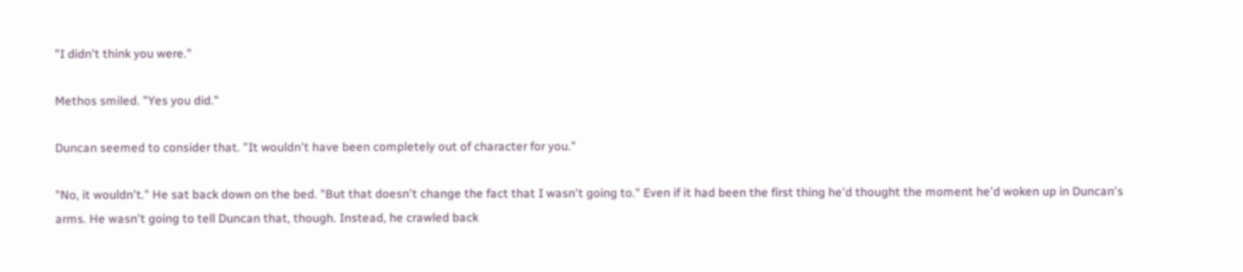"I didn't think you were."

Methos smiled. "Yes you did."

Duncan seemed to consider that. "It wouldn't have been completely out of character for you."

"No, it wouldn't." He sat back down on the bed. "But that doesn't change the fact that I wasn't going to." Even if it had been the first thing he'd thought the moment he'd woken up in Duncan's arms. He wasn't going to tell Duncan that, though. Instead, he crawled back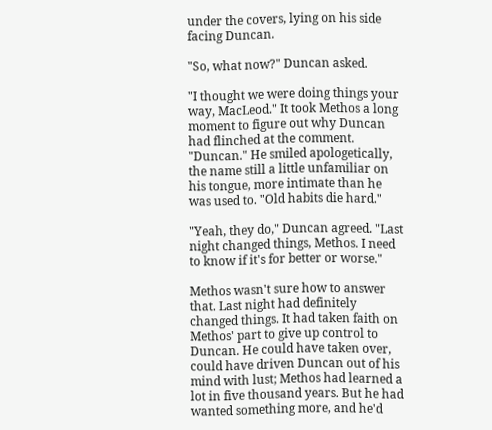under the covers, lying on his side facing Duncan.

"So, what now?" Duncan asked.

"I thought we were doing things your way, MacLeod." It took Methos a long moment to figure out why Duncan had flinched at the comment. "Duncan." He smiled apologetically, the name still a little unfamiliar on his tongue, more intimate than he was used to. "Old habits die hard."

"Yeah, they do," Duncan agreed. "Last night changed things, Methos. I need to know if it's for better or worse."

Methos wasn't sure how to answer that. Last night had definitely changed things. It had taken faith on Methos' part to give up control to Duncan. He could have taken over, could have driven Duncan out of his mind with lust; Methos had learned a lot in five thousand years. But he had wanted something more, and he'd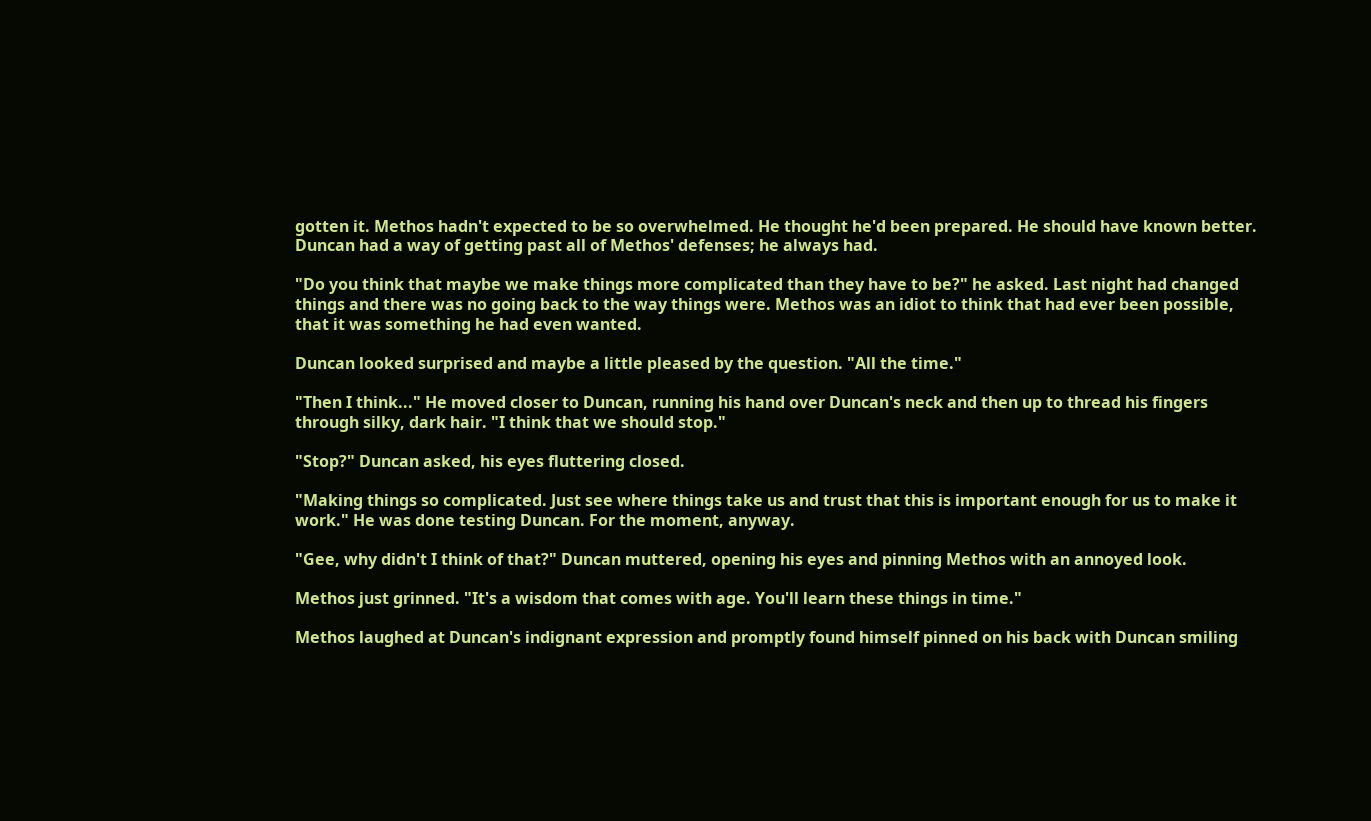gotten it. Methos hadn't expected to be so overwhelmed. He thought he'd been prepared. He should have known better. Duncan had a way of getting past all of Methos' defenses; he always had.

"Do you think that maybe we make things more complicated than they have to be?" he asked. Last night had changed things and there was no going back to the way things were. Methos was an idiot to think that had ever been possible, that it was something he had even wanted.

Duncan looked surprised and maybe a little pleased by the question. "All the time."

"Then I think..." He moved closer to Duncan, running his hand over Duncan's neck and then up to thread his fingers through silky, dark hair. "I think that we should stop."

"Stop?" Duncan asked, his eyes fluttering closed.

"Making things so complicated. Just see where things take us and trust that this is important enough for us to make it work." He was done testing Duncan. For the moment, anyway.

"Gee, why didn't I think of that?" Duncan muttered, opening his eyes and pinning Methos with an annoyed look.

Methos just grinned. "It's a wisdom that comes with age. You'll learn these things in time."

Methos laughed at Duncan's indignant expression and promptly found himself pinned on his back with Duncan smiling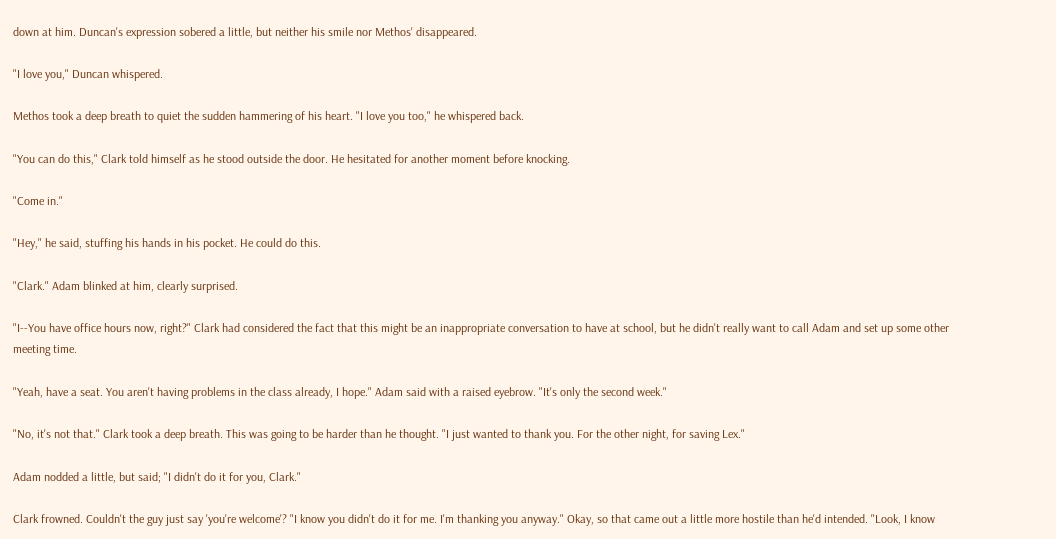down at him. Duncan's expression sobered a little, but neither his smile nor Methos' disappeared.

"I love you," Duncan whispered.

Methos took a deep breath to quiet the sudden hammering of his heart. "I love you too," he whispered back.

"You can do this," Clark told himself as he stood outside the door. He hesitated for another moment before knocking.

"Come in."

"Hey," he said, stuffing his hands in his pocket. He could do this.

"Clark." Adam blinked at him, clearly surprised.

"I--You have office hours now, right?" Clark had considered the fact that this might be an inappropriate conversation to have at school, but he didn't really want to call Adam and set up some other meeting time.

"Yeah, have a seat. You aren't having problems in the class already, I hope." Adam said with a raised eyebrow. "It's only the second week."

"No, it's not that." Clark took a deep breath. This was going to be harder than he thought. "I just wanted to thank you. For the other night, for saving Lex."

Adam nodded a little, but said; "I didn't do it for you, Clark."

Clark frowned. Couldn't the guy just say 'you're welcome'? "I know you didn't do it for me. I'm thanking you anyway." Okay, so that came out a little more hostile than he'd intended. "Look, I know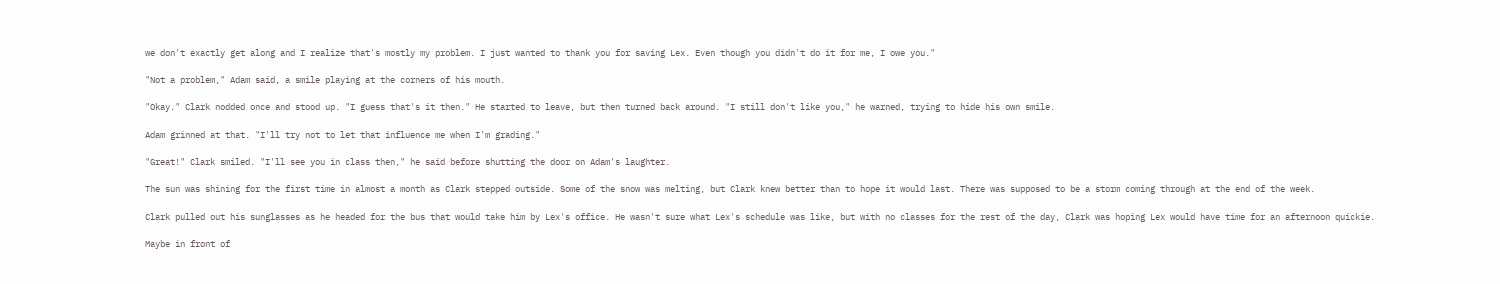we don't exactly get along and I realize that's mostly my problem. I just wanted to thank you for saving Lex. Even though you didn't do it for me, I owe you."

"Not a problem," Adam said, a smile playing at the corners of his mouth.

"Okay." Clark nodded once and stood up. "I guess that's it then." He started to leave, but then turned back around. "I still don't like you," he warned, trying to hide his own smile.

Adam grinned at that. "I'll try not to let that influence me when I'm grading."

"Great!" Clark smiled. "I'll see you in class then," he said before shutting the door on Adam's laughter.

The sun was shining for the first time in almost a month as Clark stepped outside. Some of the snow was melting, but Clark knew better than to hope it would last. There was supposed to be a storm coming through at the end of the week.

Clark pulled out his sunglasses as he headed for the bus that would take him by Lex's office. He wasn't sure what Lex's schedule was like, but with no classes for the rest of the day, Clark was hoping Lex would have time for an afternoon quickie.

Maybe in front of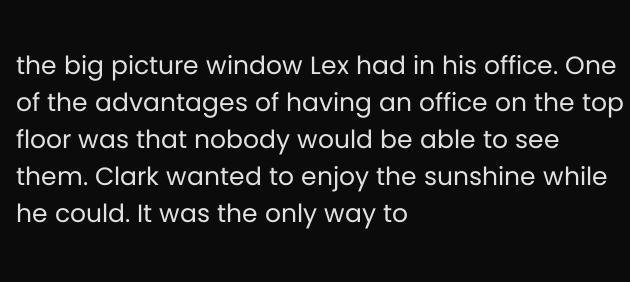the big picture window Lex had in his office. One of the advantages of having an office on the top floor was that nobody would be able to see them. Clark wanted to enjoy the sunshine while he could. It was the only way to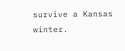survive a Kansas winter.